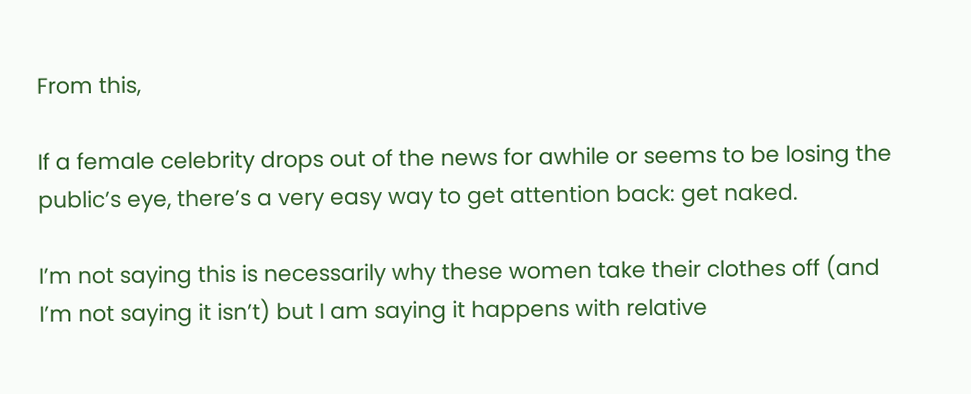From this,

If a female celebrity drops out of the news for awhile or seems to be losing the public’s eye, there’s a very easy way to get attention back: get naked.

I’m not saying this is necessarily why these women take their clothes off (and I’m not saying it isn’t) but I am saying it happens with relative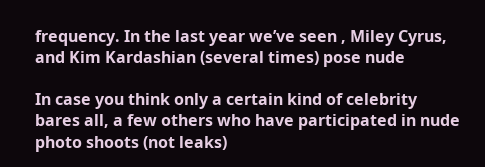frequency. In the last year we’ve seen , Miley Cyrus, and Kim Kardashian (several times) pose nude

In case you think only a certain kind of celebrity bares all, a few others who have participated in nude photo shoots (not leaks)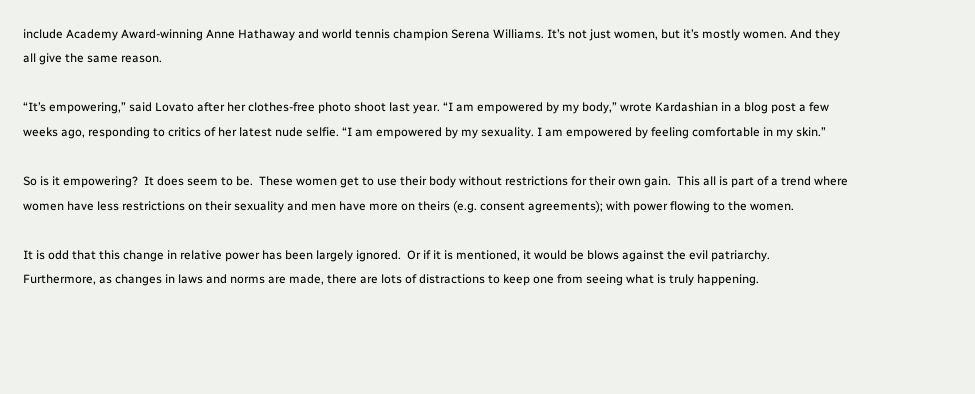include Academy Award-winning Anne Hathaway and world tennis champion Serena Williams. It’s not just women, but it’s mostly women. And they all give the same reason.

“It’s empowering,” said Lovato after her clothes-free photo shoot last year. “I am empowered by my body,” wrote Kardashian in a blog post a few weeks ago, responding to critics of her latest nude selfie. “I am empowered by my sexuality. I am empowered by feeling comfortable in my skin.”

So is it empowering?  It does seem to be.  These women get to use their body without restrictions for their own gain.  This all is part of a trend where women have less restrictions on their sexuality and men have more on theirs (e.g. consent agreements); with power flowing to the women.

It is odd that this change in relative power has been largely ignored.  Or if it is mentioned, it would be blows against the evil patriarchy.  Furthermore, as changes in laws and norms are made, there are lots of distractions to keep one from seeing what is truly happening.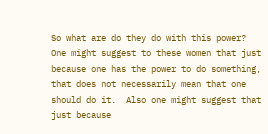So what are do they do with this power?  One might suggest to these women that just because one has the power to do something, that does not necessarily mean that one should do it.  Also one might suggest that just because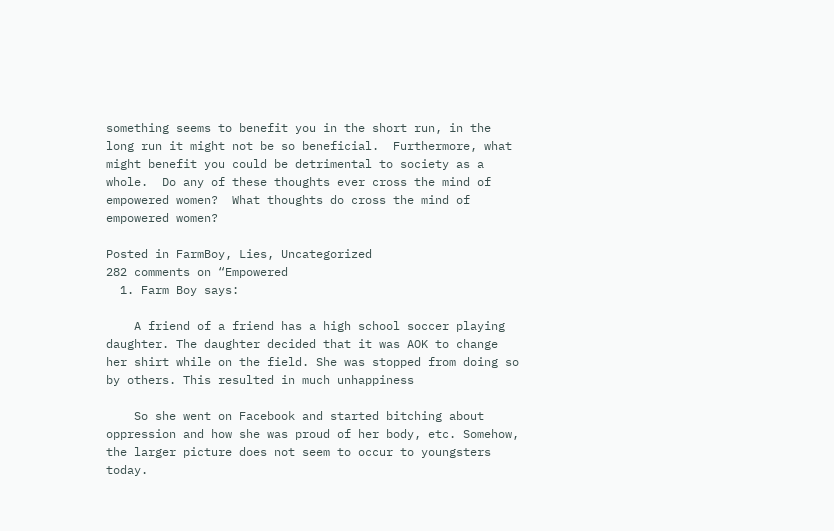something seems to benefit you in the short run, in the long run it might not be so beneficial.  Furthermore, what might benefit you could be detrimental to society as a whole.  Do any of these thoughts ever cross the mind of empowered women?  What thoughts do cross the mind of empowered women?

Posted in FarmBoy, Lies, Uncategorized
282 comments on “Empowered
  1. Farm Boy says:

    A friend of a friend has a high school soccer playing daughter. The daughter decided that it was AOK to change her shirt while on the field. She was stopped from doing so by others. This resulted in much unhappiness

    So she went on Facebook and started bitching about oppression and how she was proud of her body, etc. Somehow, the larger picture does not seem to occur to youngsters today.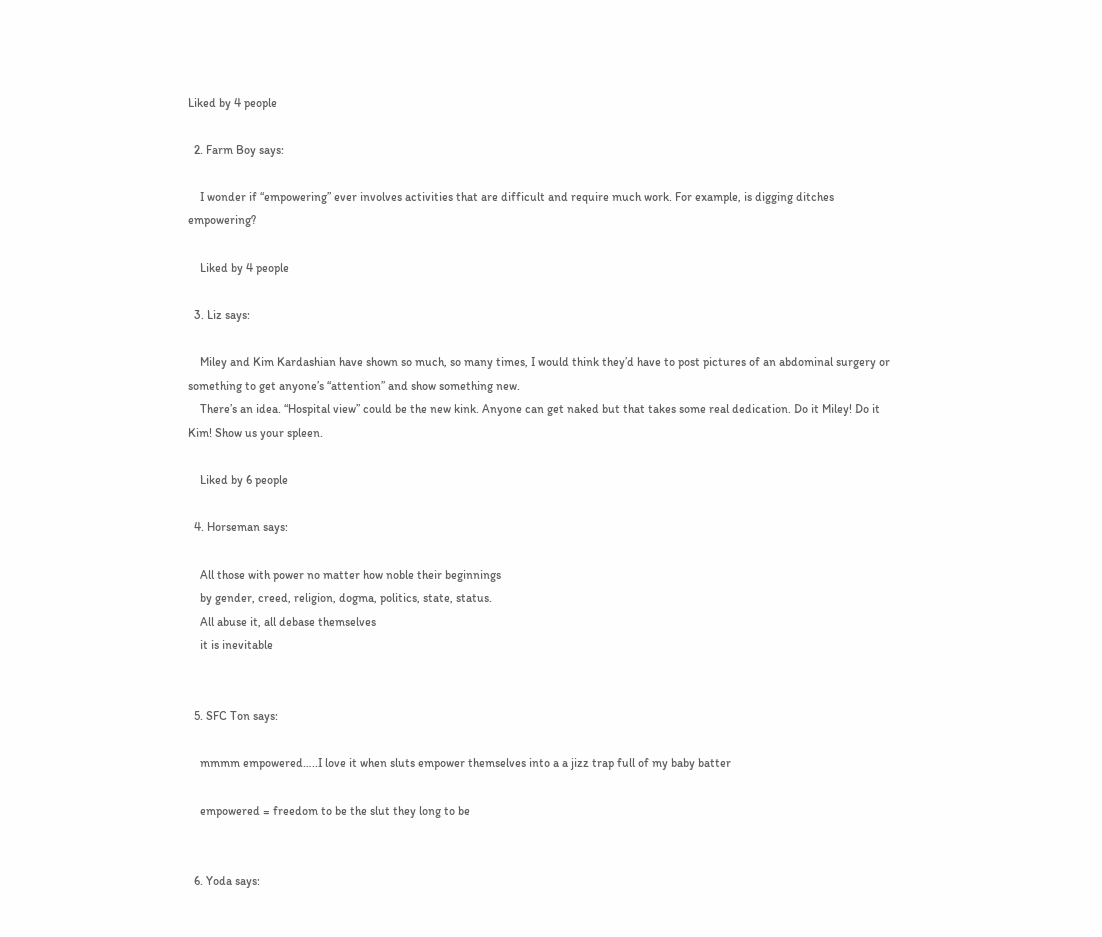Liked by 4 people

  2. Farm Boy says:

    I wonder if “empowering” ever involves activities that are difficult and require much work. For example, is digging ditches empowering?

    Liked by 4 people

  3. Liz says:

    Miley and Kim Kardashian have shown so much, so many times, I would think they’d have to post pictures of an abdominal surgery or something to get anyone’s “attention” and show something new.
    There’s an idea. “Hospital view” could be the new kink. Anyone can get naked but that takes some real dedication. Do it Miley! Do it Kim! Show us your spleen.

    Liked by 6 people

  4. Horseman says:

    All those with power no matter how noble their beginnings
    by gender, creed, religion, dogma, politics, state, status.
    All abuse it, all debase themselves
    it is inevitable


  5. SFC Ton says:

    mmmm empowered…..I love it when sluts empower themselves into a a jizz trap full of my baby batter

    empowered = freedom to be the slut they long to be


  6. Yoda says: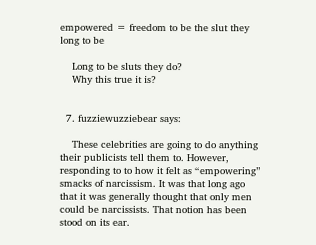empowered = freedom to be the slut they long to be

    Long to be sluts they do?
    Why this true it is?


  7. fuzziewuzziebear says:

    These celebrities are going to do anything their publicists tell them to. However, responding to to how it felt as “empowering” smacks of narcissism. It was that long ago that it was generally thought that only men could be narcissists. That notion has been stood on its ear.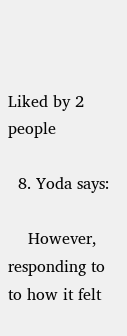Liked by 2 people

  8. Yoda says:

    However, responding to to how it felt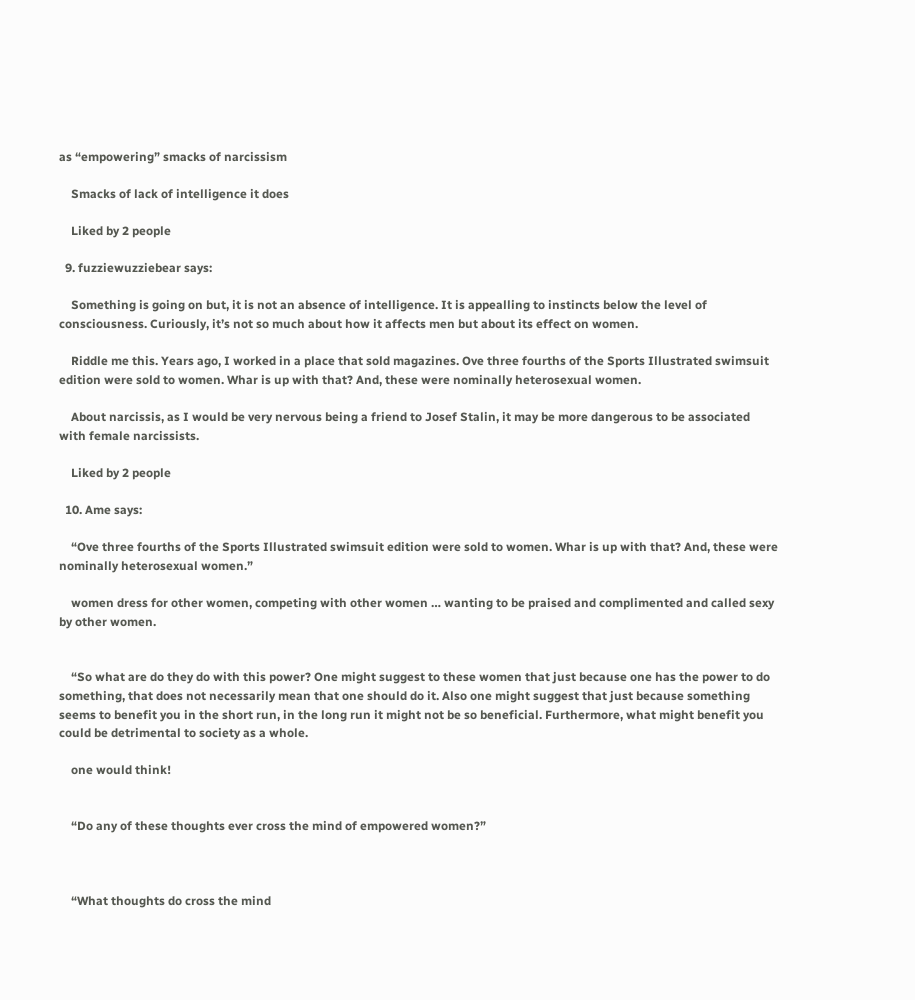as “empowering” smacks of narcissism

    Smacks of lack of intelligence it does

    Liked by 2 people

  9. fuzziewuzziebear says:

    Something is going on but, it is not an absence of intelligence. It is appealling to instincts below the level of consciousness. Curiously, it’s not so much about how it affects men but about its effect on women.

    Riddle me this. Years ago, I worked in a place that sold magazines. Ove three fourths of the Sports Illustrated swimsuit edition were sold to women. Whar is up with that? And, these were nominally heterosexual women.

    About narcissis, as I would be very nervous being a friend to Josef Stalin, it may be more dangerous to be associated with female narcissists.

    Liked by 2 people

  10. Ame says:

    “Ove three fourths of the Sports Illustrated swimsuit edition were sold to women. Whar is up with that? And, these were nominally heterosexual women.”

    women dress for other women, competing with other women … wanting to be praised and complimented and called sexy by other women.


    “So what are do they do with this power? One might suggest to these women that just because one has the power to do something, that does not necessarily mean that one should do it. Also one might suggest that just because something seems to benefit you in the short run, in the long run it might not be so beneficial. Furthermore, what might benefit you could be detrimental to society as a whole.

    one would think!


    “Do any of these thoughts ever cross the mind of empowered women?”



    “What thoughts do cross the mind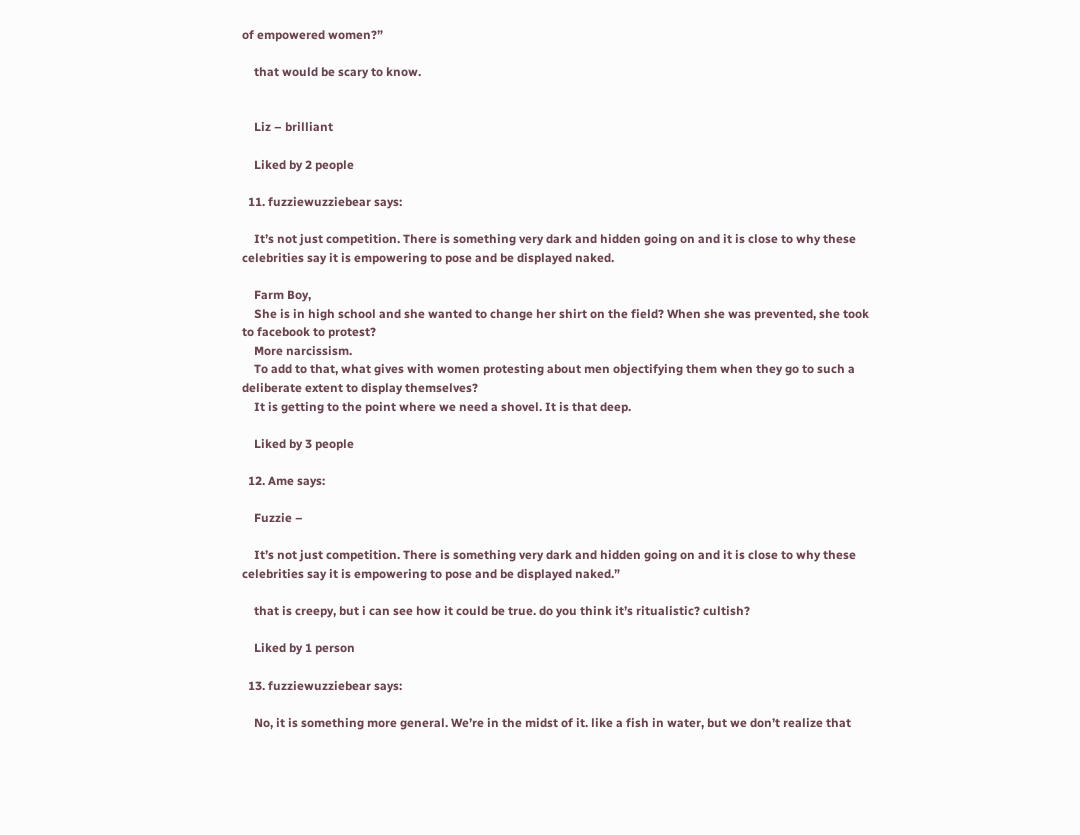of empowered women?”

    that would be scary to know.


    Liz – brilliant

    Liked by 2 people

  11. fuzziewuzziebear says:

    It’s not just competition. There is something very dark and hidden going on and it is close to why these celebrities say it is empowering to pose and be displayed naked.

    Farm Boy,
    She is in high school and she wanted to change her shirt on the field? When she was prevented, she took to facebook to protest?
    More narcissism.
    To add to that, what gives with women protesting about men objectifying them when they go to such a deliberate extent to display themselves?
    It is getting to the point where we need a shovel. It is that deep.

    Liked by 3 people

  12. Ame says:

    Fuzzie –

    It’s not just competition. There is something very dark and hidden going on and it is close to why these celebrities say it is empowering to pose and be displayed naked.”

    that is creepy, but i can see how it could be true. do you think it’s ritualistic? cultish?

    Liked by 1 person

  13. fuzziewuzziebear says:

    No, it is something more general. We’re in the midst of it. like a fish in water, but we don’t realize that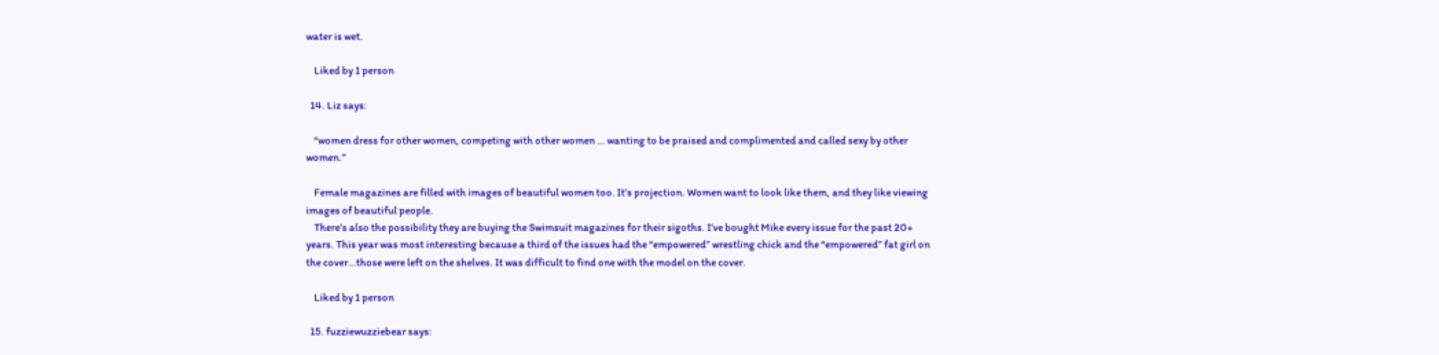water is wet.

    Liked by 1 person

  14. Liz says:

    “women dress for other women, competing with other women … wanting to be praised and complimented and called sexy by other women.”

    Female magazines are filled with images of beautiful women too. It’s projection. Women want to look like them, and they like viewing images of beautiful people.
    There’s also the possibility they are buying the Swimsuit magazines for their sigoths. I’ve bought Mike every issue for the past 20+ years. This year was most interesting because a third of the issues had the “empowered” wrestling chick and the “empowered” fat girl on the cover…those were left on the shelves. It was difficult to find one with the model on the cover.

    Liked by 1 person

  15. fuzziewuzziebear says: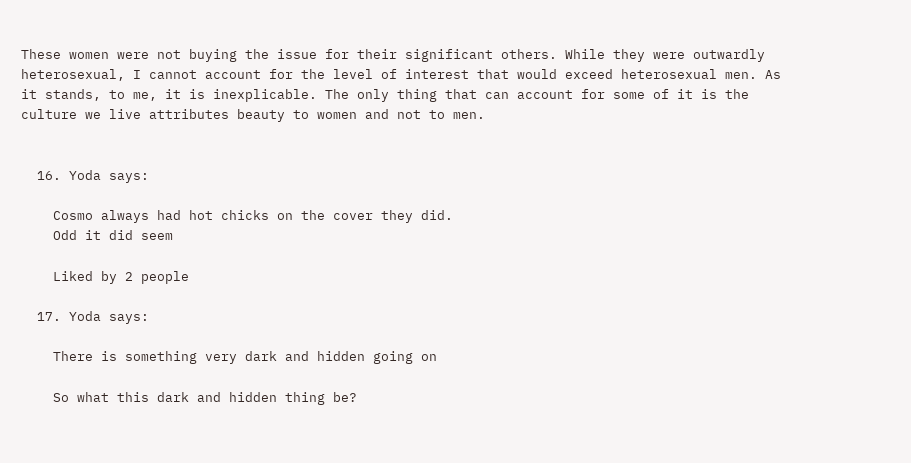These women were not buying the issue for their significant others. While they were outwardly heterosexual, I cannot account for the level of interest that would exceed heterosexual men. As it stands, to me, it is inexplicable. The only thing that can account for some of it is the culture we live attributes beauty to women and not to men.


  16. Yoda says:

    Cosmo always had hot chicks on the cover they did.
    Odd it did seem

    Liked by 2 people

  17. Yoda says:

    There is something very dark and hidden going on

    So what this dark and hidden thing be?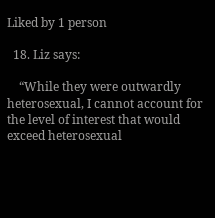Liked by 1 person

  18. Liz says:

    “While they were outwardly heterosexual, I cannot account for the level of interest that would exceed heterosexual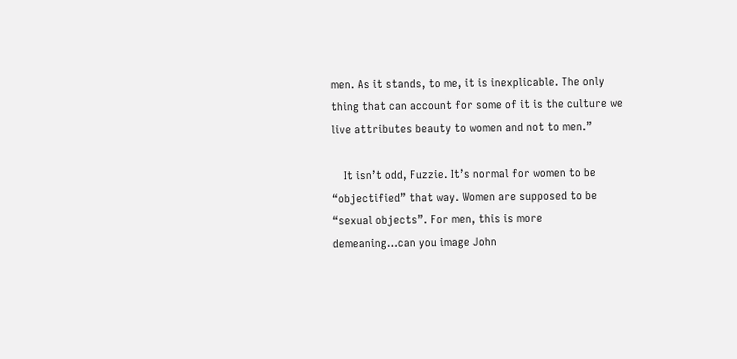men. As it stands, to me, it is inexplicable. The only thing that can account for some of it is the culture we live attributes beauty to women and not to men.”

    It isn’t odd, Fuzzie. It’s normal for women to be “objectified” that way. Women are supposed to be “sexual objects”. For men, this is more demeaning…can you image John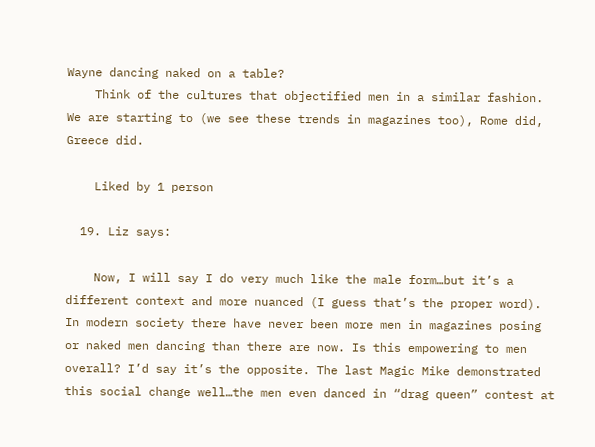Wayne dancing naked on a table?
    Think of the cultures that objectified men in a similar fashion. We are starting to (we see these trends in magazines too), Rome did, Greece did.

    Liked by 1 person

  19. Liz says:

    Now, I will say I do very much like the male form…but it’s a different context and more nuanced (I guess that’s the proper word). In modern society there have never been more men in magazines posing or naked men dancing than there are now. Is this empowering to men overall? I’d say it’s the opposite. The last Magic Mike demonstrated this social change well…the men even danced in “drag queen” contest at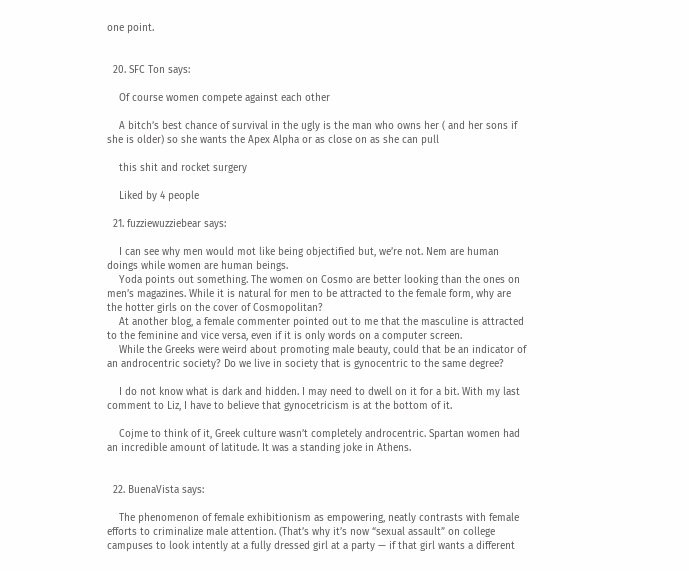one point.


  20. SFC Ton says:

    Of course women compete against each other

    A bitch’s best chance of survival in the ugly is the man who owns her ( and her sons if she is older) so she wants the Apex Alpha or as close on as she can pull

    this shit and rocket surgery

    Liked by 4 people

  21. fuzziewuzziebear says:

    I can see why men would mot like being objectified but, we’re not. Nem are human doings while women are human beings.
    Yoda points out something. The women on Cosmo are better looking than the ones on men’s magazines. While it is natural for men to be attracted to the female form, why are the hotter girls on the cover of Cosmopolitan?
    At another blog, a female commenter pointed out to me that the masculine is attracted to the feminine and vice versa, even if it is only words on a computer screen.
    While the Greeks were weird about promoting male beauty, could that be an indicator of an androcentric society? Do we live in society that is gynocentric to the same degree?

    I do not know what is dark and hidden. I may need to dwell on it for a bit. With my last comment to Liz, I have to believe that gynocetricism is at the bottom of it.

    Cojme to think of it, Greek culture wasn’t completely androcentric. Spartan women had an incredible amount of latitude. It was a standing joke in Athens.


  22. BuenaVista says:

    The phenomenon of female exhibitionism as empowering, neatly contrasts with female efforts to criminalize male attention. (That’s why it’s now “sexual assault” on college campuses to look intently at a fully dressed girl at a party — if that girl wants a different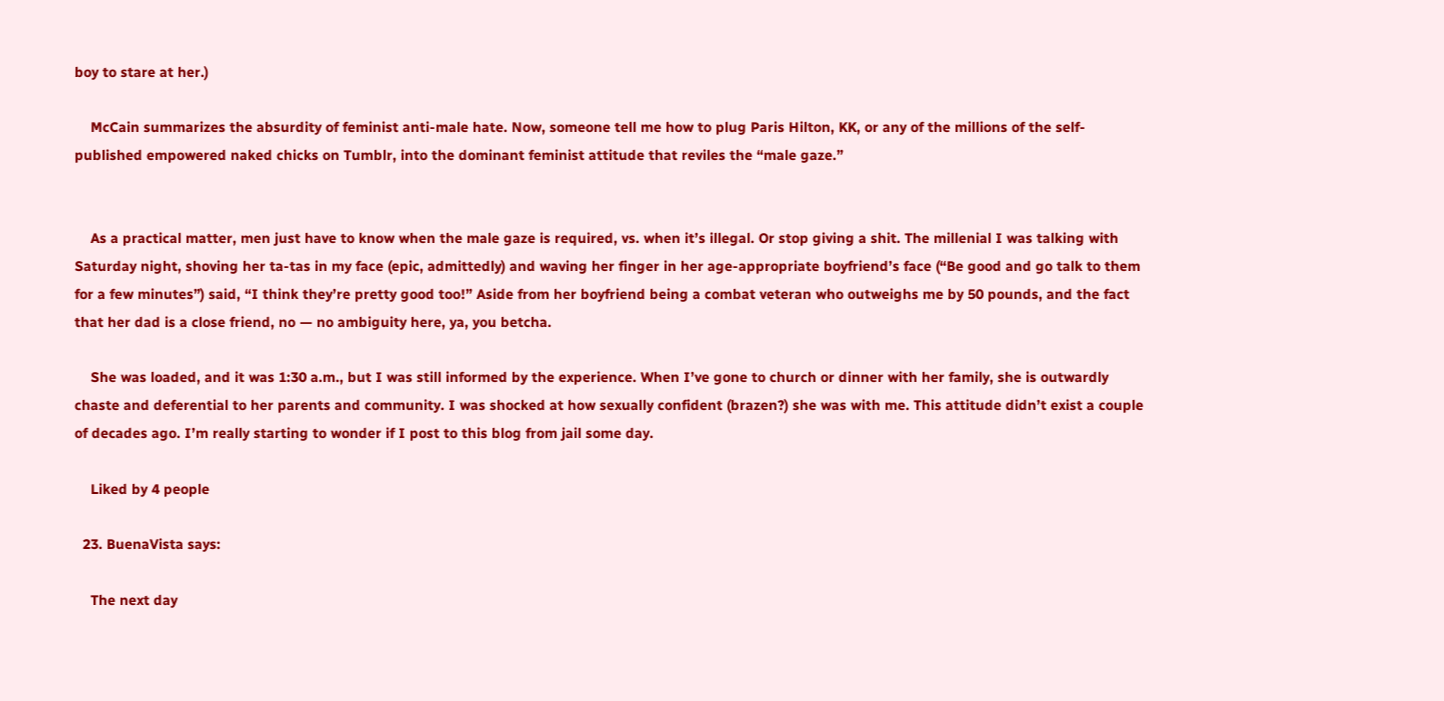boy to stare at her.)

    McCain summarizes the absurdity of feminist anti-male hate. Now, someone tell me how to plug Paris Hilton, KK, or any of the millions of the self-published empowered naked chicks on Tumblr, into the dominant feminist attitude that reviles the “male gaze.”


    As a practical matter, men just have to know when the male gaze is required, vs. when it’s illegal. Or stop giving a shit. The millenial I was talking with Saturday night, shoving her ta-tas in my face (epic, admittedly) and waving her finger in her age-appropriate boyfriend’s face (“Be good and go talk to them for a few minutes”) said, “I think they’re pretty good too!” Aside from her boyfriend being a combat veteran who outweighs me by 50 pounds, and the fact that her dad is a close friend, no — no ambiguity here, ya, you betcha.

    She was loaded, and it was 1:30 a.m., but I was still informed by the experience. When I’ve gone to church or dinner with her family, she is outwardly chaste and deferential to her parents and community. I was shocked at how sexually confident (brazen?) she was with me. This attitude didn’t exist a couple of decades ago. I’m really starting to wonder if I post to this blog from jail some day.

    Liked by 4 people

  23. BuenaVista says:

    The next day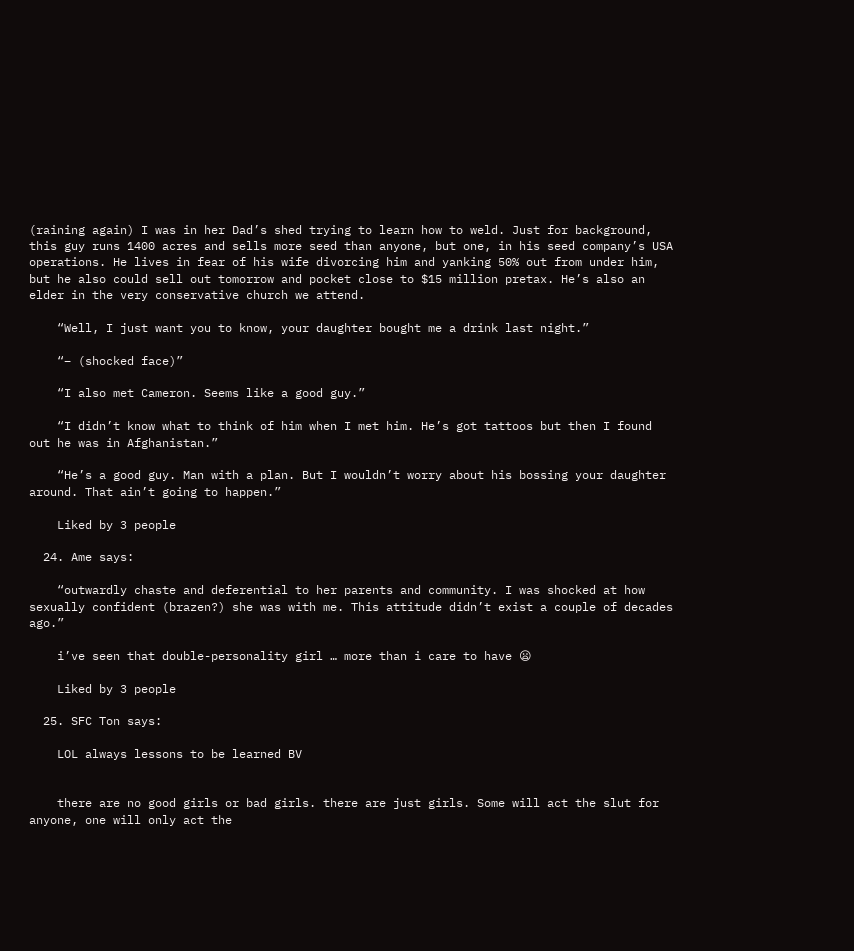(raining again) I was in her Dad’s shed trying to learn how to weld. Just for background, this guy runs 1400 acres and sells more seed than anyone, but one, in his seed company’s USA operations. He lives in fear of his wife divorcing him and yanking 50% out from under him, but he also could sell out tomorrow and pocket close to $15 million pretax. He’s also an elder in the very conservative church we attend.

    “Well, I just want you to know, your daughter bought me a drink last night.”

    “– (shocked face)”

    “I also met Cameron. Seems like a good guy.”

    “I didn’t know what to think of him when I met him. He’s got tattoos but then I found out he was in Afghanistan.”

    “He’s a good guy. Man with a plan. But I wouldn’t worry about his bossing your daughter around. That ain’t going to happen.”

    Liked by 3 people

  24. Ame says:

    “outwardly chaste and deferential to her parents and community. I was shocked at how sexually confident (brazen?) she was with me. This attitude didn’t exist a couple of decades ago.”

    i’ve seen that double-personality girl … more than i care to have 😦

    Liked by 3 people

  25. SFC Ton says:

    LOL always lessons to be learned BV


    there are no good girls or bad girls. there are just girls. Some will act the slut for anyone, one will only act the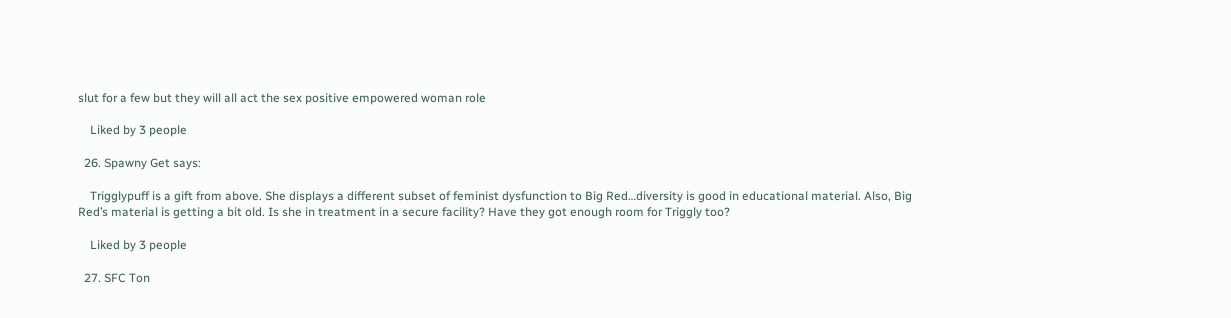slut for a few but they will all act the sex positive empowered woman role

    Liked by 3 people

  26. Spawny Get says:

    Trigglypuff is a gift from above. She displays a different subset of feminist dysfunction to Big Red…diversity is good in educational material. Also, Big Red’s material is getting a bit old. Is she in treatment in a secure facility? Have they got enough room for Triggly too?

    Liked by 3 people

  27. SFC Ton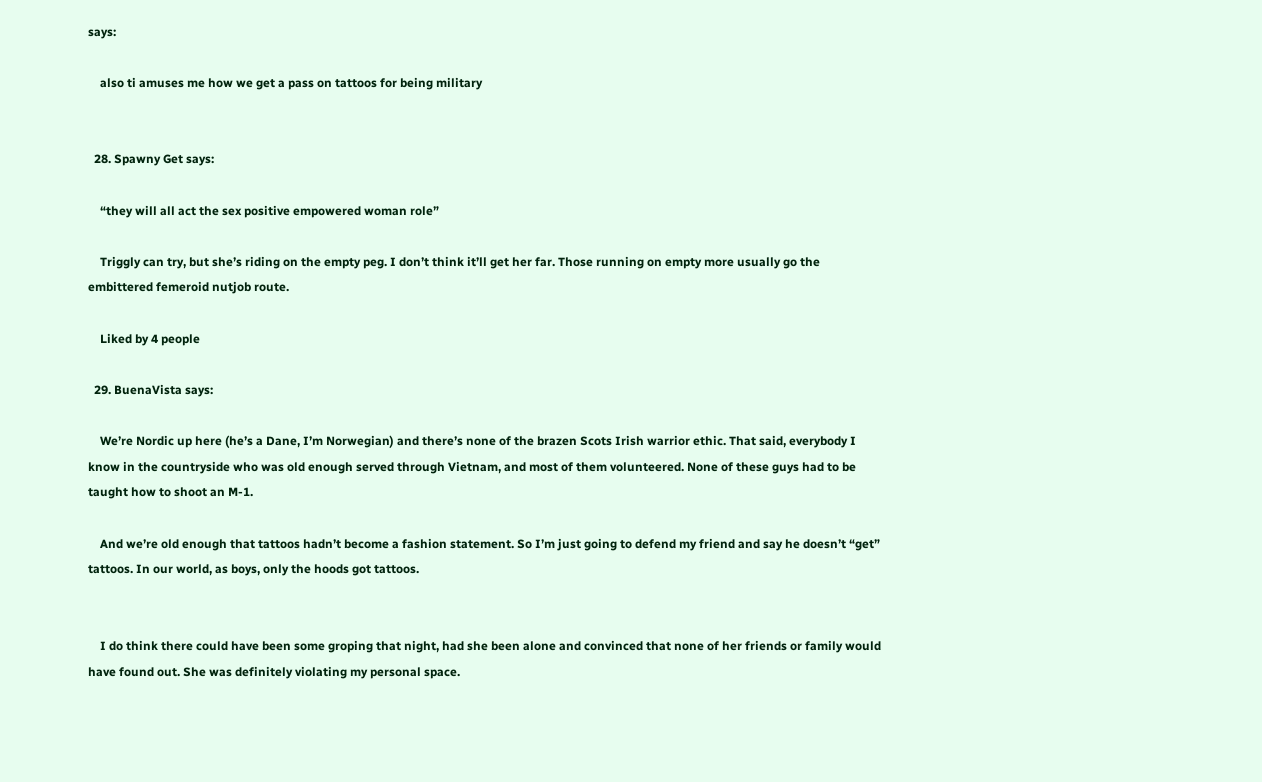says:

    also ti amuses me how we get a pass on tattoos for being military


  28. Spawny Get says:

    “they will all act the sex positive empowered woman role”

    Triggly can try, but she’s riding on the empty peg. I don’t think it’ll get her far. Those running on empty more usually go the embittered femeroid nutjob route.

    Liked by 4 people

  29. BuenaVista says:

    We’re Nordic up here (he’s a Dane, I’m Norwegian) and there’s none of the brazen Scots Irish warrior ethic. That said, everybody I know in the countryside who was old enough served through Vietnam, and most of them volunteered. None of these guys had to be taught how to shoot an M-1.

    And we’re old enough that tattoos hadn’t become a fashion statement. So I’m just going to defend my friend and say he doesn’t “get” tattoos. In our world, as boys, only the hoods got tattoos.


    I do think there could have been some groping that night, had she been alone and convinced that none of her friends or family would have found out. She was definitely violating my personal space.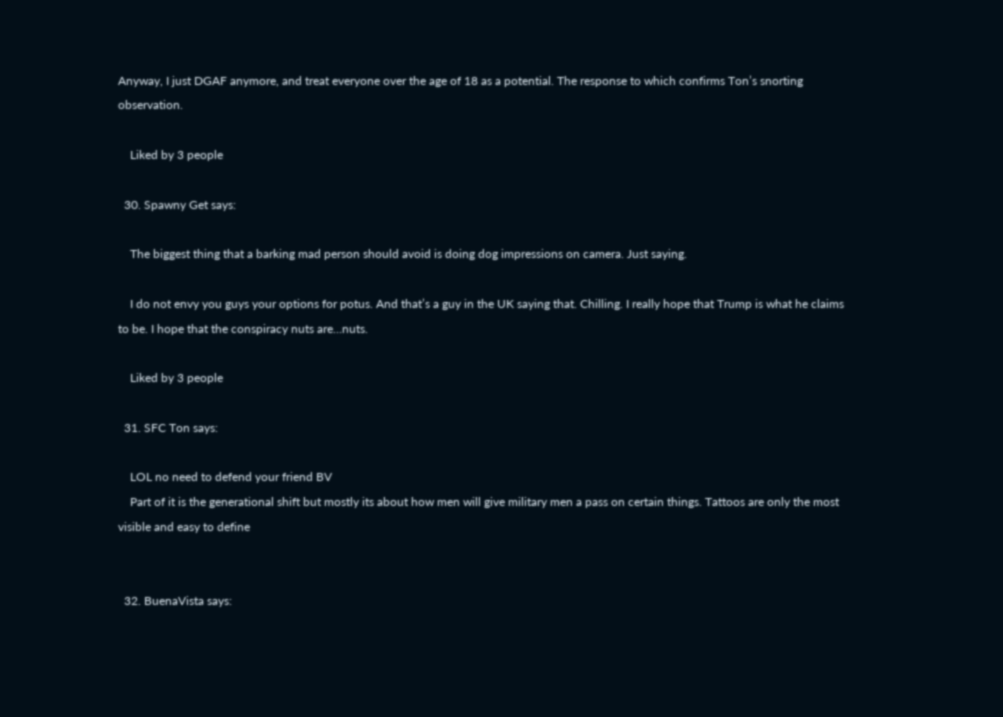Anyway, I just DGAF anymore, and treat everyone over the age of 18 as a potential. The response to which confirms Ton’s snorting observation.

    Liked by 3 people

  30. Spawny Get says:

    The biggest thing that a barking mad person should avoid is doing dog impressions on camera. Just saying.

    I do not envy you guys your options for potus. And that’s a guy in the UK saying that. Chilling. I really hope that Trump is what he claims to be. I hope that the conspiracy nuts are…nuts.

    Liked by 3 people

  31. SFC Ton says:

    LOL no need to defend your friend BV
    Part of it is the generational shift but mostly its about how men will give military men a pass on certain things. Tattoos are only the most visible and easy to define


  32. BuenaVista says: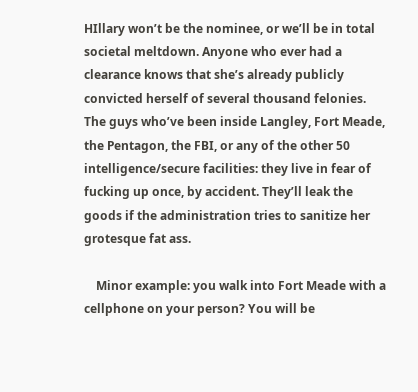HIllary won’t be the nominee, or we’ll be in total societal meltdown. Anyone who ever had a clearance knows that she’s already publicly convicted herself of several thousand felonies. The guys who’ve been inside Langley, Fort Meade, the Pentagon, the FBI, or any of the other 50 intelligence/secure facilities: they live in fear of fucking up once, by accident. They’ll leak the goods if the administration tries to sanitize her grotesque fat ass.

    Minor example: you walk into Fort Meade with a cellphone on your person? You will be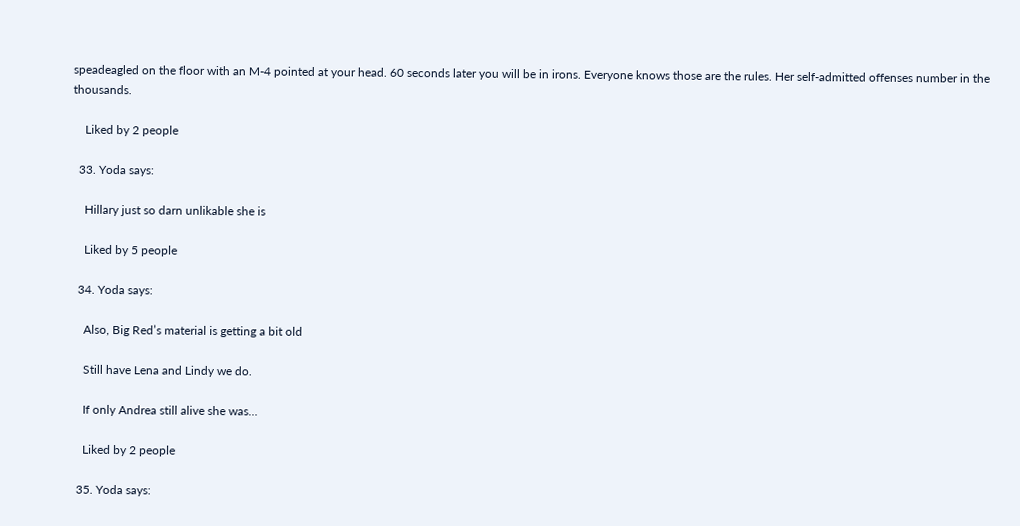speadeagled on the floor with an M-4 pointed at your head. 60 seconds later you will be in irons. Everyone knows those are the rules. Her self-admitted offenses number in the thousands.

    Liked by 2 people

  33. Yoda says:

    Hillary just so darn unlikable she is

    Liked by 5 people

  34. Yoda says:

    Also, Big Red’s material is getting a bit old

    Still have Lena and Lindy we do.

    If only Andrea still alive she was…

    Liked by 2 people

  35. Yoda says: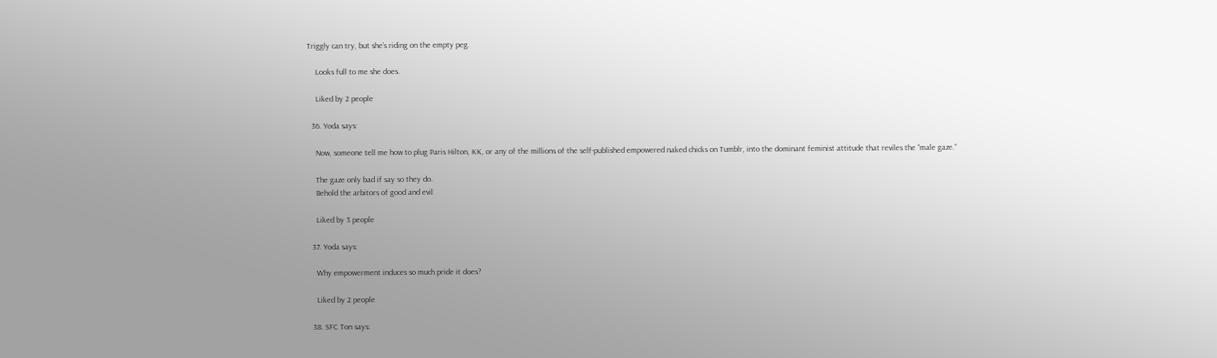Triggly can try, but she’s riding on the empty peg.

    Looks full to me she does.

    Liked by 2 people

  36. Yoda says:

    Now, someone tell me how to plug Paris Hilton, KK, or any of the millions of the self-published empowered naked chicks on Tumblr, into the dominant feminist attitude that reviles the “male gaze.”

    The gaze only bad if say so they do.
    Behold the arbitors of good and evil

    Liked by 3 people

  37. Yoda says:

    Why empowerment induces so much pride it does?

    Liked by 2 people

  38. SFC Ton says: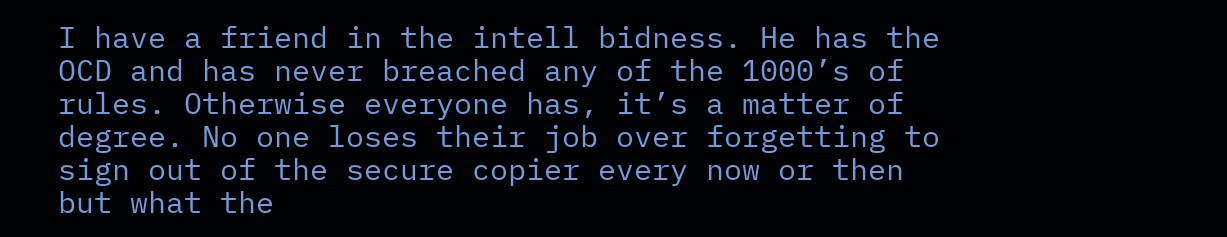I have a friend in the intell bidness. He has the OCD and has never breached any of the 1000’s of rules. Otherwise everyone has, it’s a matter of degree. No one loses their job over forgetting to sign out of the secure copier every now or then but what the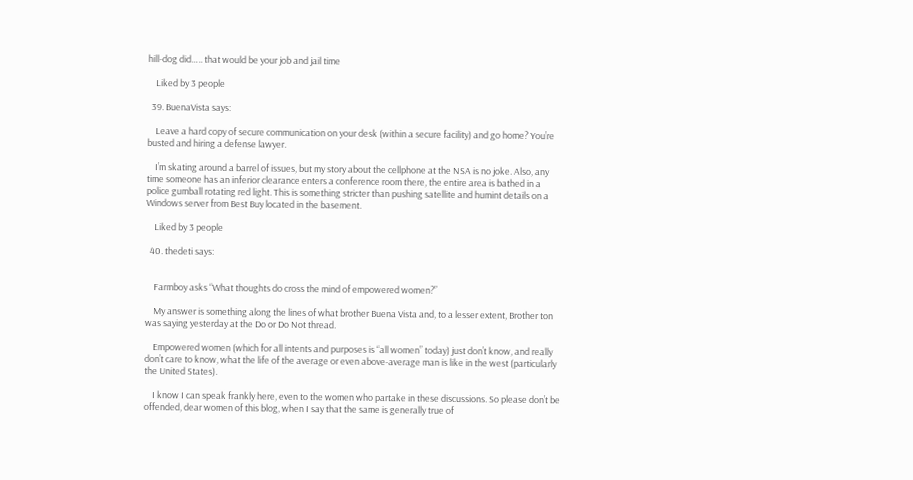hill-dog did….. that would be your job and jail time

    Liked by 3 people

  39. BuenaVista says:

    Leave a hard copy of secure communication on your desk (within a secure facility) and go home? You’re busted and hiring a defense lawyer.

    I’m skating around a barrel of issues, but my story about the cellphone at the NSA is no joke. Also, any time someone has an inferior clearance enters a conference room there, the entire area is bathed in a police gumball rotating red light. This is something stricter than pushing satellite and humint details on a Windows server from Best Buy located in the basement.

    Liked by 3 people

  40. thedeti says:


    Farmboy asks “What thoughts do cross the mind of empowered women?”

    My answer is something along the lines of what brother Buena Vista and, to a lesser extent, Brother ton was saying yesterday at the Do or Do Not thread.

    Empowered women (which for all intents and purposes is “all women” today) just don’t know, and really don’t care to know, what the life of the average or even above-average man is like in the west (particularly the United States).

    I know I can speak frankly here, even to the women who partake in these discussions. So please don’t be offended, dear women of this blog, when I say that the same is generally true of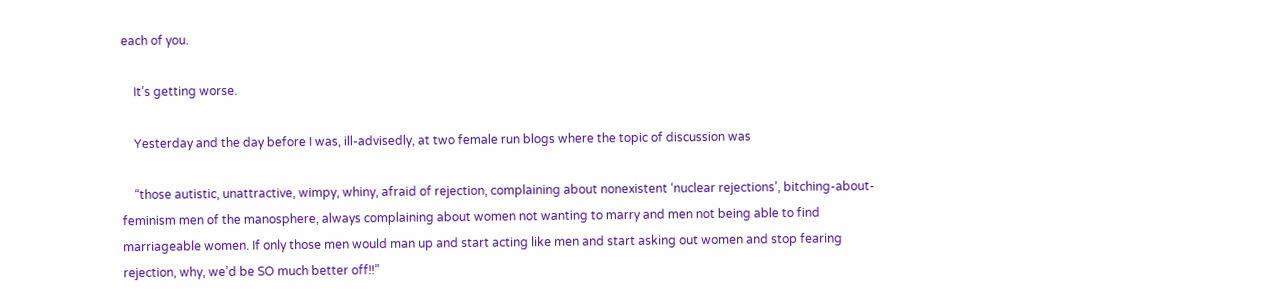each of you.

    It’s getting worse.

    Yesterday and the day before I was, ill-advisedly, at two female run blogs where the topic of discussion was

    “those autistic, unattractive, wimpy, whiny, afraid of rejection, complaining about nonexistent ‘nuclear rejections’, bitching-about-feminism men of the manosphere, always complaining about women not wanting to marry and men not being able to find marriageable women. If only those men would man up and start acting like men and start asking out women and stop fearing rejection, why, we’d be SO much better off!!”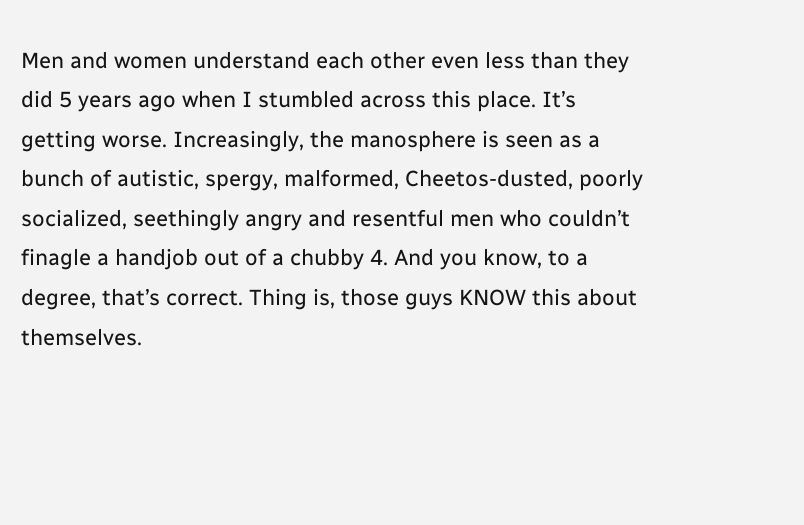Men and women understand each other even less than they did 5 years ago when I stumbled across this place. It’s getting worse. Increasingly, the manosphere is seen as a bunch of autistic, spergy, malformed, Cheetos-dusted, poorly socialized, seethingly angry and resentful men who couldn’t finagle a handjob out of a chubby 4. And you know, to a degree, that’s correct. Thing is, those guys KNOW this about themselves.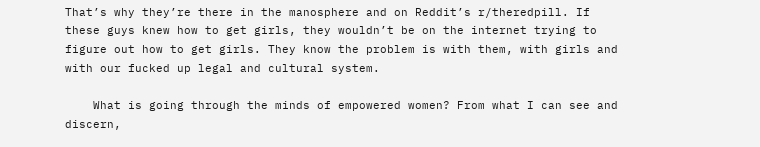That’s why they’re there in the manosphere and on Reddit’s r/theredpill. If these guys knew how to get girls, they wouldn’t be on the internet trying to figure out how to get girls. They know the problem is with them, with girls and with our fucked up legal and cultural system.

    What is going through the minds of empowered women? From what I can see and discern,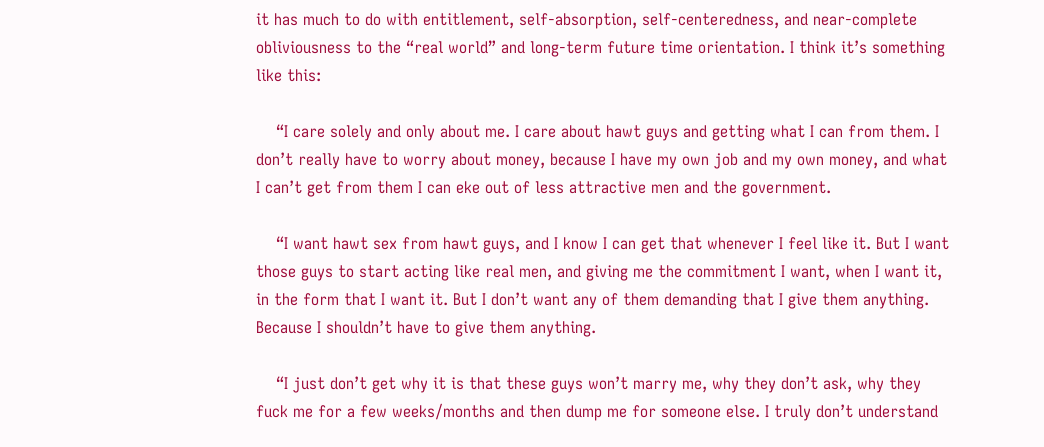it has much to do with entitlement, self-absorption, self-centeredness, and near-complete obliviousness to the “real world” and long-term future time orientation. I think it’s something like this:

    “I care solely and only about me. I care about hawt guys and getting what I can from them. I don’t really have to worry about money, because I have my own job and my own money, and what I can’t get from them I can eke out of less attractive men and the government.

    “I want hawt sex from hawt guys, and I know I can get that whenever I feel like it. But I want those guys to start acting like real men, and giving me the commitment I want, when I want it, in the form that I want it. But I don’t want any of them demanding that I give them anything. Because I shouldn’t have to give them anything.

    “I just don’t get why it is that these guys won’t marry me, why they don’t ask, why they fuck me for a few weeks/months and then dump me for someone else. I truly don’t understand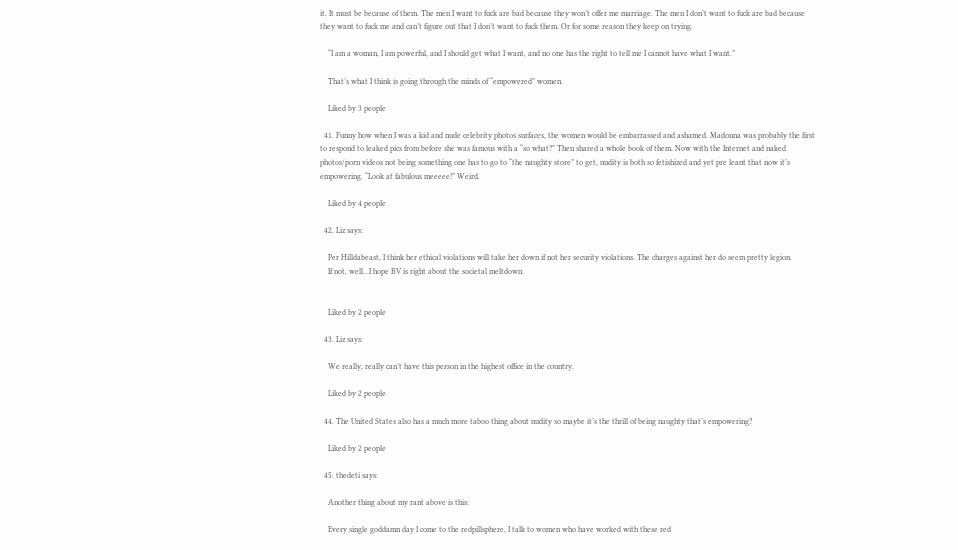it. It must be because of them. The men I want to fuck are bad because they won’t offer me marriage. The men I don’t want to fuck are bad because they want to fuck me and can’t figure out that I don’t want to fuck them. Or for some reason they keep on trying.

    “I am a woman, I am powerful, and I should get what I want, and no one has the right to tell me I cannot have what I want.”

    That’s what I think is going through the minds of “empowered” women.

    Liked by 3 people

  41. Funny how when I was a kid and nude celebrity photos surfaces, the women would be embarrassed and ashamed. Madonna was probably the first to respond to leaked pics from before she was famous with a “so what?” Then shared a whole book of them. Now with the Internet and naked photos/porn videos not being something one has to go to “the naughty store” to get, nudity is both so fetishized and yet pre leant that now it’s empowering. “Look at fabulous meeeee!” Weird.

    Liked by 4 people

  42. Liz says:

    Per Hilldabeast, I think her ethical violations will take her down if not her security violations. The charges against her do seem pretty legion.
    If not, well…I hope BV is right about the societal meltdown.


    Liked by 2 people

  43. Liz says:

    We really, really can’t have this person in the highest office in the country.

    Liked by 2 people

  44. The United States also has a much more taboo thing about nudity so maybe it’s the thrill of being naughty that’s empowering?

    Liked by 2 people

  45. thedeti says:

    Another thing about my rant above is this:

    Every single goddamn day I come to the redpillsphere, I talk to women who have worked with these red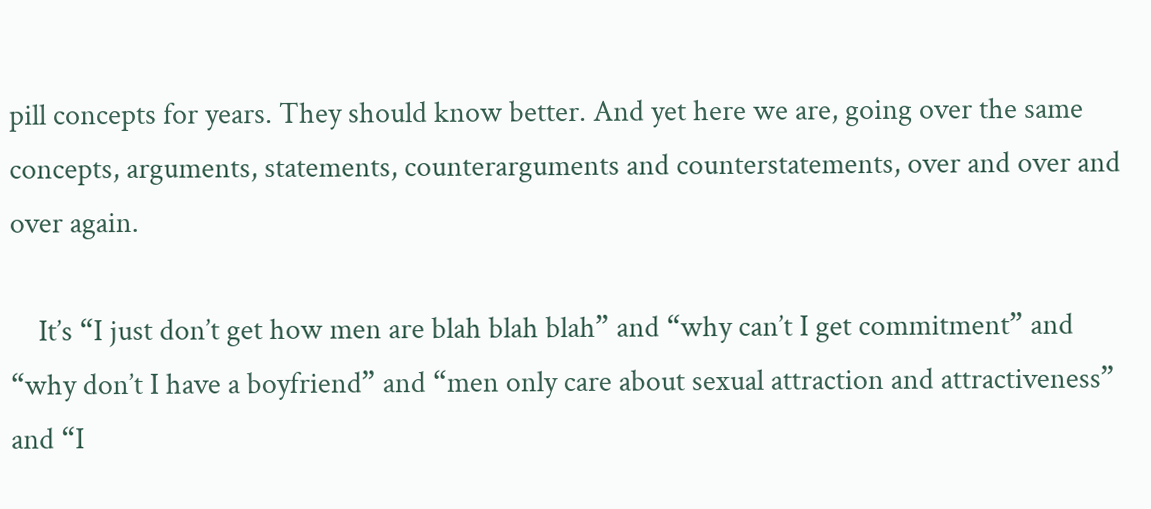pill concepts for years. They should know better. And yet here we are, going over the same concepts, arguments, statements, counterarguments and counterstatements, over and over and over again.

    It’s “I just don’t get how men are blah blah blah” and “why can’t I get commitment” and “why don’t I have a boyfriend” and “men only care about sexual attraction and attractiveness” and “I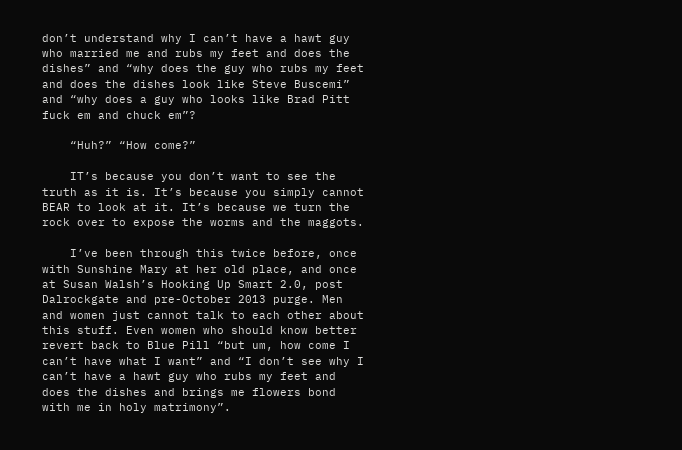don’t understand why I can’t have a hawt guy who married me and rubs my feet and does the dishes” and “why does the guy who rubs my feet and does the dishes look like Steve Buscemi” and “why does a guy who looks like Brad Pitt fuck em and chuck em”?

    “Huh?” “How come?”

    IT’s because you don’t want to see the truth as it is. It’s because you simply cannot BEAR to look at it. It’s because we turn the rock over to expose the worms and the maggots.

    I’ve been through this twice before, once with Sunshine Mary at her old place, and once at Susan Walsh’s Hooking Up Smart 2.0, post Dalrockgate and pre-October 2013 purge. Men and women just cannot talk to each other about this stuff. Even women who should know better revert back to Blue Pill “but um, how come I can’t have what I want” and “I don’t see why I can’t have a hawt guy who rubs my feet and does the dishes and brings me flowers bond with me in holy matrimony”.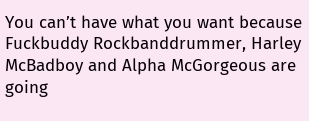You can’t have what you want because Fuckbuddy Rockbanddrummer, Harley McBadboy and Alpha McGorgeous are going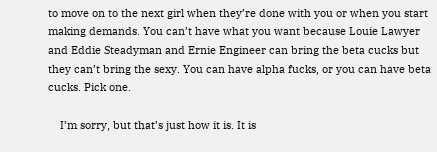to move on to the next girl when they’re done with you or when you start making demands. You can’t have what you want because Louie Lawyer and Eddie Steadyman and Ernie Engineer can bring the beta cucks but they can’t bring the sexy. You can have alpha fucks, or you can have beta cucks. Pick one.

    I’m sorry, but that’s just how it is. It is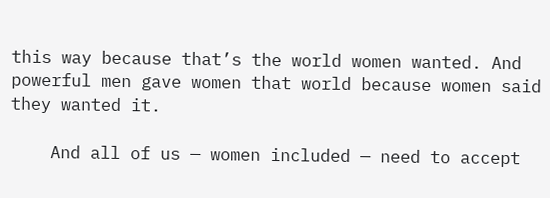this way because that’s the world women wanted. And powerful men gave women that world because women said they wanted it.

    And all of us — women included — need to accept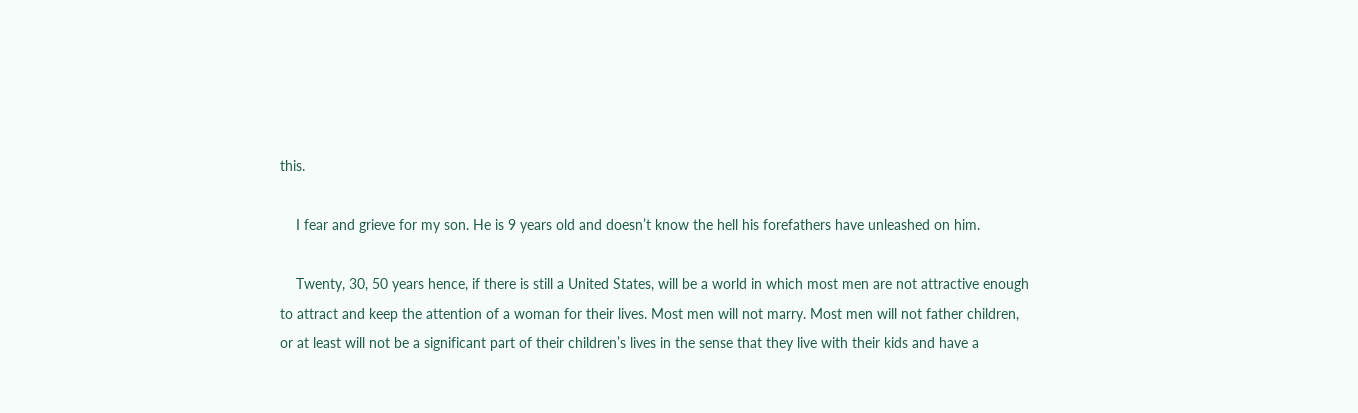this.

    I fear and grieve for my son. He is 9 years old and doesn’t know the hell his forefathers have unleashed on him.

    Twenty, 30, 50 years hence, if there is still a United States, will be a world in which most men are not attractive enough to attract and keep the attention of a woman for their lives. Most men will not marry. Most men will not father children, or at least will not be a significant part of their children’s lives in the sense that they live with their kids and have a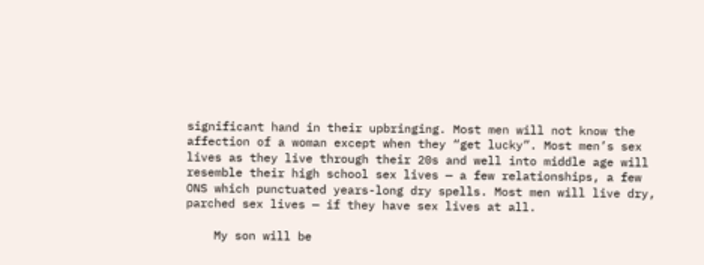significant hand in their upbringing. Most men will not know the affection of a woman except when they “get lucky”. Most men’s sex lives as they live through their 20s and well into middle age will resemble their high school sex lives — a few relationships, a few ONS which punctuated years-long dry spells. Most men will live dry, parched sex lives — if they have sex lives at all.

    My son will be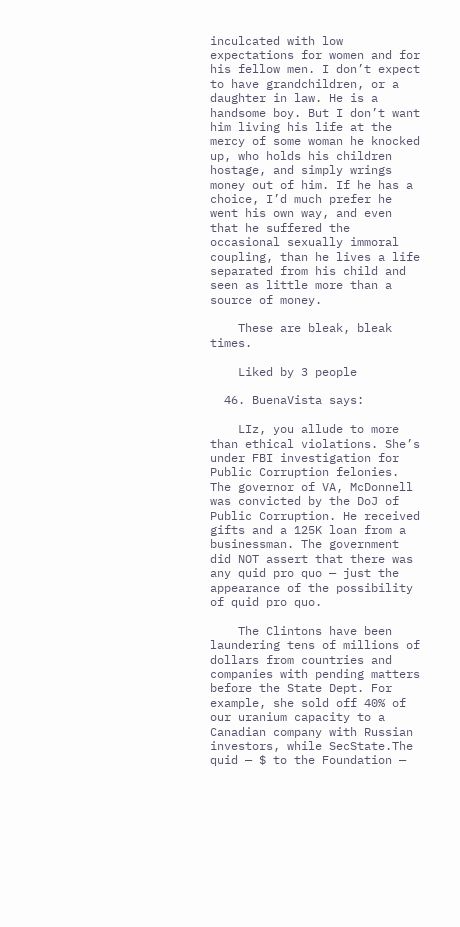inculcated with low expectations for women and for his fellow men. I don’t expect to have grandchildren, or a daughter in law. He is a handsome boy. But I don’t want him living his life at the mercy of some woman he knocked up, who holds his children hostage, and simply wrings money out of him. If he has a choice, I’d much prefer he went his own way, and even that he suffered the occasional sexually immoral coupling, than he lives a life separated from his child and seen as little more than a source of money.

    These are bleak, bleak times.

    Liked by 3 people

  46. BuenaVista says:

    LIz, you allude to more than ethical violations. She’s under FBI investigation for Public Corruption felonies. The governor of VA, McDonnell was convicted by the DoJ of Public Corruption. He received gifts and a 125K loan from a businessman. The government did NOT assert that there was any quid pro quo — just the appearance of the possibility of quid pro quo.

    The Clintons have been laundering tens of millions of dollars from countries and companies with pending matters before the State Dept. For example, she sold off 40% of our uranium capacity to a Canadian company with Russian investors, while SecState.The quid — $ to the Foundation —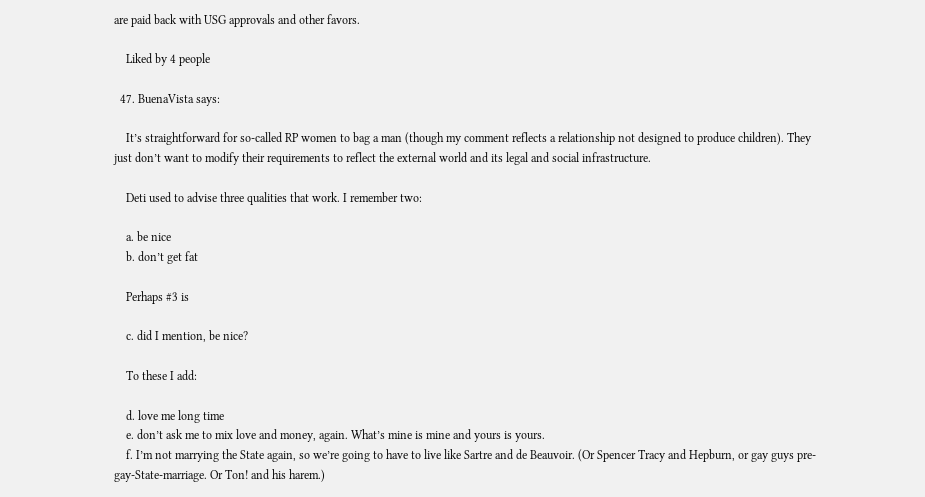are paid back with USG approvals and other favors.

    Liked by 4 people

  47. BuenaVista says:

    It’s straightforward for so-called RP women to bag a man (though my comment reflects a relationship not designed to produce children). They just don’t want to modify their requirements to reflect the external world and its legal and social infrastructure.

    Deti used to advise three qualities that work. I remember two:

    a. be nice
    b. don’t get fat

    Perhaps #3 is

    c. did I mention, be nice?

    To these I add:

    d. love me long time
    e. don’t ask me to mix love and money, again. What’s mine is mine and yours is yours.
    f. I’m not marrying the State again, so we’re going to have to live like Sartre and de Beauvoir. (Or Spencer Tracy and Hepburn, or gay guys pre-gay-State-marriage. Or Ton! and his harem.)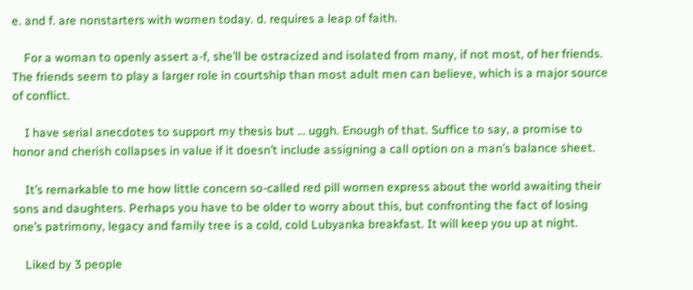e. and f. are nonstarters with women today. d. requires a leap of faith.

    For a woman to openly assert a-f, she’ll be ostracized and isolated from many, if not most, of her friends. The friends seem to play a larger role in courtship than most adult men can believe, which is a major source of conflict.

    I have serial anecdotes to support my thesis but … uggh. Enough of that. Suffice to say, a promise to honor and cherish collapses in value if it doesn’t include assigning a call option on a man’s balance sheet.

    It’s remarkable to me how little concern so-called red pill women express about the world awaiting their sons and daughters. Perhaps you have to be older to worry about this, but confronting the fact of losing one’s patrimony, legacy and family tree is a cold, cold Lubyanka breakfast. It will keep you up at night.

    Liked by 3 people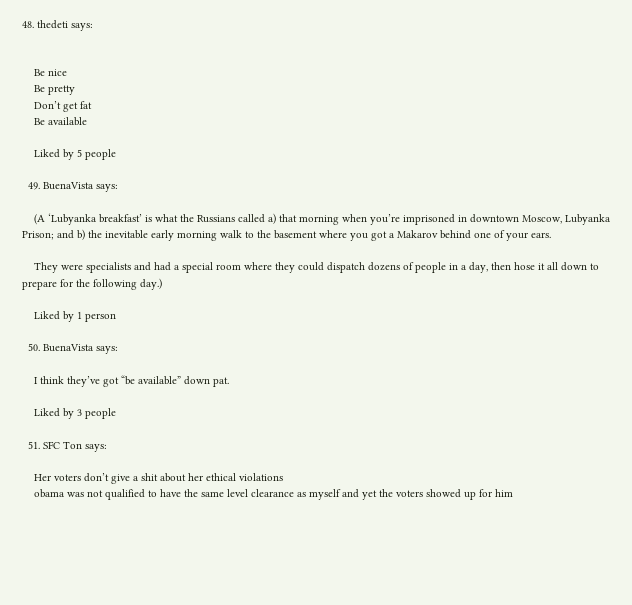48. thedeti says:


    Be nice
    Be pretty
    Don’t get fat
    Be available

    Liked by 5 people

  49. BuenaVista says:

    (A ‘Lubyanka breakfast’ is what the Russians called a) that morning when you’re imprisoned in downtown Moscow, Lubyanka Prison; and b) the inevitable early morning walk to the basement where you got a Makarov behind one of your ears.

    They were specialists and had a special room where they could dispatch dozens of people in a day, then hose it all down to prepare for the following day.)

    Liked by 1 person

  50. BuenaVista says:

    I think they’ve got “be available” down pat.

    Liked by 3 people

  51. SFC Ton says:

    Her voters don’t give a shit about her ethical violations
    obama was not qualified to have the same level clearance as myself and yet the voters showed up for him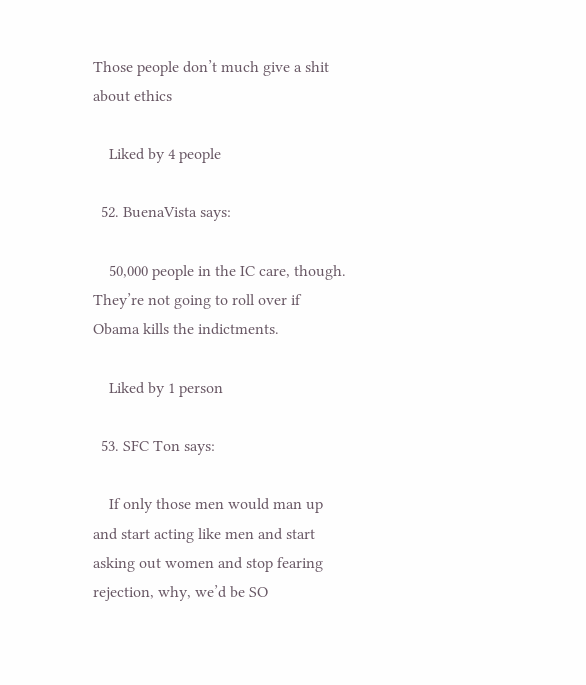Those people don’t much give a shit about ethics

    Liked by 4 people

  52. BuenaVista says:

    50,000 people in the IC care, though. They’re not going to roll over if Obama kills the indictments.

    Liked by 1 person

  53. SFC Ton says:

    If only those men would man up and start acting like men and start asking out women and stop fearing rejection, why, we’d be SO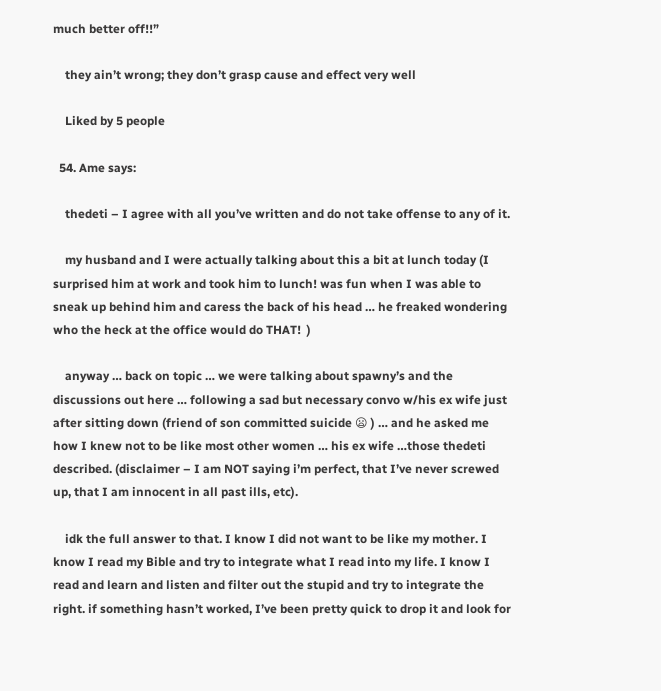much better off!!”

    they ain’t wrong; they don’t grasp cause and effect very well

    Liked by 5 people

  54. Ame says:

    thedeti – I agree with all you’ve written and do not take offense to any of it.

    my husband and I were actually talking about this a bit at lunch today (I surprised him at work and took him to lunch! was fun when I was able to sneak up behind him and caress the back of his head … he freaked wondering who the heck at the office would do THAT!  )

    anyway … back on topic … we were talking about spawny’s and the discussions out here … following a sad but necessary convo w/his ex wife just after sitting down (friend of son committed suicide 😦 ) … and he asked me how I knew not to be like most other women … his ex wife …those thedeti described. (disclaimer – I am NOT saying i’m perfect, that I’ve never screwed up, that I am innocent in all past ills, etc).

    idk the full answer to that. I know I did not want to be like my mother. I know I read my Bible and try to integrate what I read into my life. I know I read and learn and listen and filter out the stupid and try to integrate the right. if something hasn’t worked, I’ve been pretty quick to drop it and look for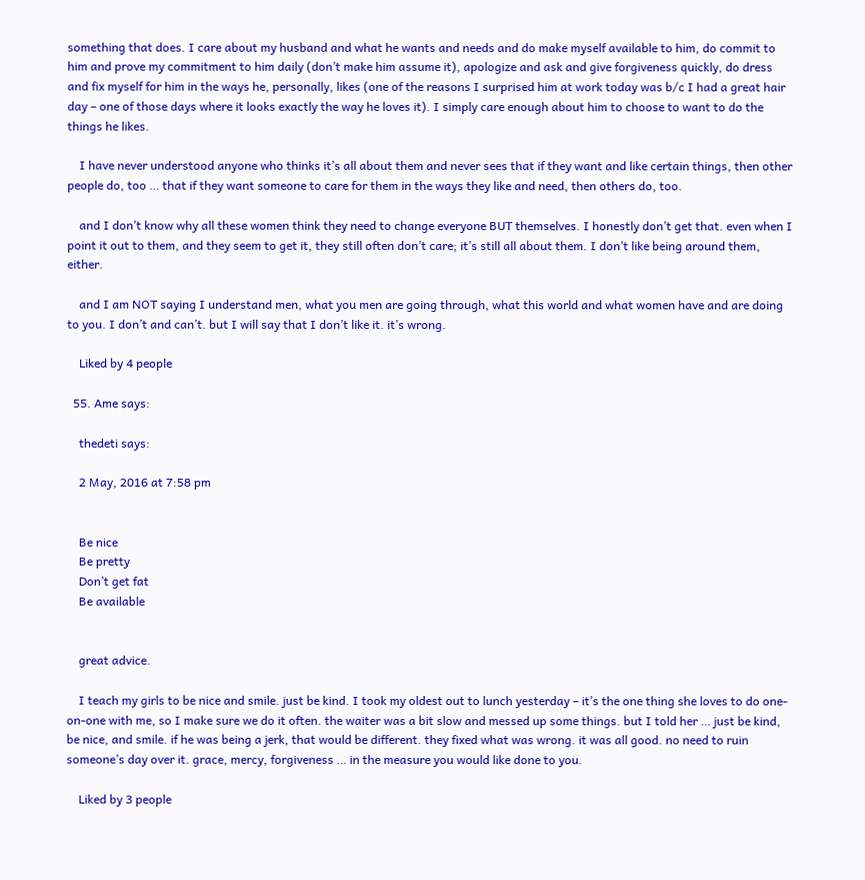something that does. I care about my husband and what he wants and needs and do make myself available to him, do commit to him and prove my commitment to him daily (don’t make him assume it), apologize and ask and give forgiveness quickly, do dress and fix myself for him in the ways he, personally, likes (one of the reasons I surprised him at work today was b/c I had a great hair day – one of those days where it looks exactly the way he loves it). I simply care enough about him to choose to want to do the things he likes.

    I have never understood anyone who thinks it’s all about them and never sees that if they want and like certain things, then other people do, too … that if they want someone to care for them in the ways they like and need, then others do, too.

    and I don’t know why all these women think they need to change everyone BUT themselves. I honestly don’t get that. even when I point it out to them, and they seem to get it, they still often don’t care; it’s still all about them. I don’t like being around them, either.

    and I am NOT saying I understand men, what you men are going through, what this world and what women have and are doing to you. I don’t and can’t. but I will say that I don’t like it. it’s wrong.

    Liked by 4 people

  55. Ame says:

    thedeti says:

    2 May, 2016 at 7:58 pm


    Be nice
    Be pretty
    Don’t get fat
    Be available


    great advice.

    I teach my girls to be nice and smile. just be kind. I took my oldest out to lunch yesterday – it’s the one thing she loves to do one-on-one with me, so I make sure we do it often. the waiter was a bit slow and messed up some things. but I told her … just be kind, be nice, and smile. if he was being a jerk, that would be different. they fixed what was wrong. it was all good. no need to ruin someone’s day over it. grace, mercy, forgiveness … in the measure you would like done to you.

    Liked by 3 people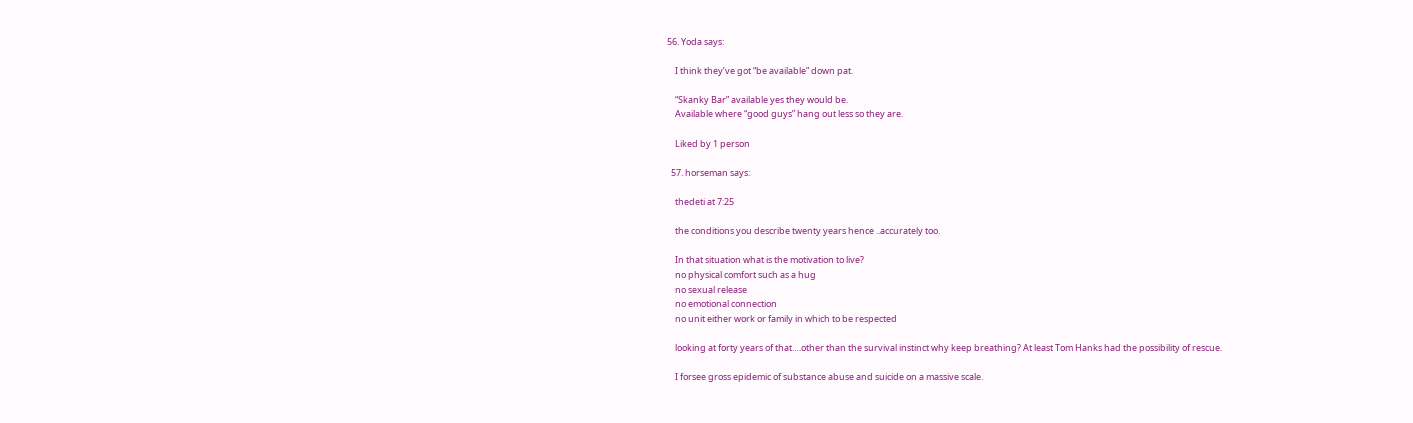56. Yoda says:

    I think they’ve got “be available” down pat.

    “Skanky Bar” available yes they would be.
    Available where “good guys” hang out less so they are.

    Liked by 1 person

  57. horseman says:

    thedeti at 7:25

    the conditions you describe twenty years hence ..accurately too.

    In that situation what is the motivation to live?
    no physical comfort such as a hug
    no sexual release
    no emotional connection
    no unit either work or family in which to be respected

    looking at forty years of that….other than the survival instinct why keep breathing? At least Tom Hanks had the possibility of rescue.

    I forsee gross epidemic of substance abuse and suicide on a massive scale.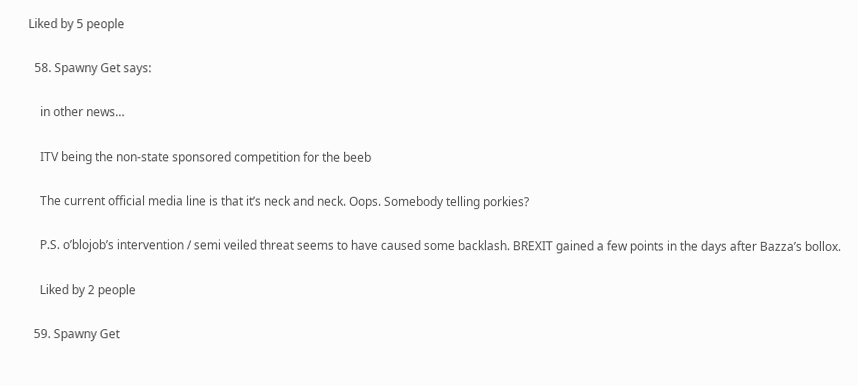Liked by 5 people

  58. Spawny Get says:

    in other news…

    ITV being the non-state sponsored competition for the beeb

    The current official media line is that it’s neck and neck. Oops. Somebody telling porkies?

    P.S. o’blojob’s intervention / semi veiled threat seems to have caused some backlash. BREXIT gained a few points in the days after Bazza’s bollox.

    Liked by 2 people

  59. Spawny Get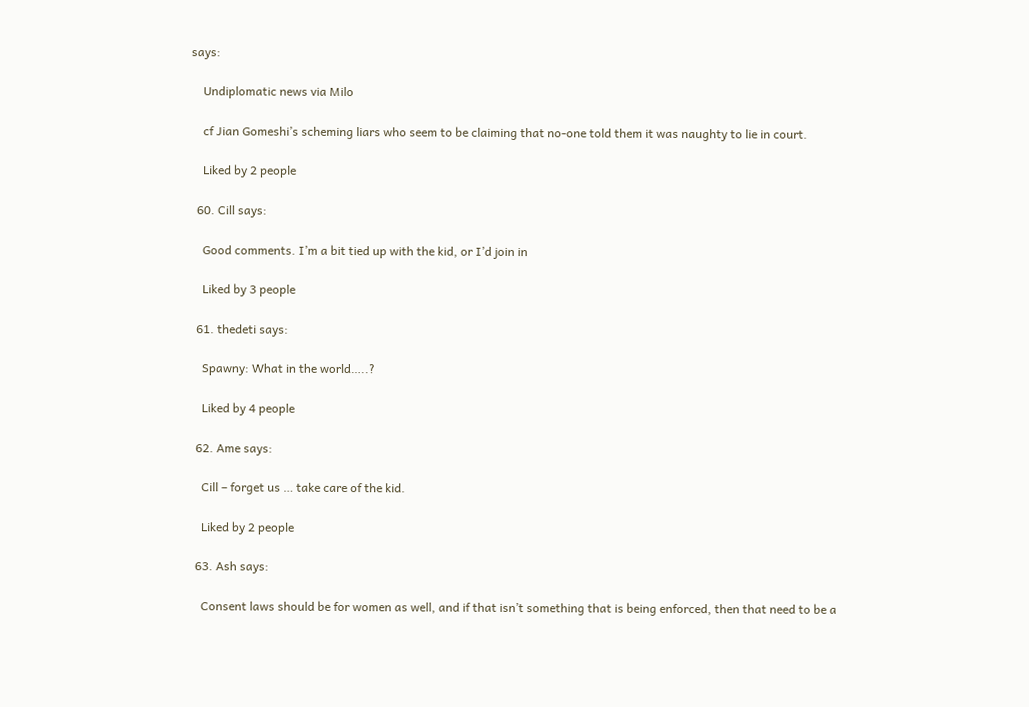says:

    Undiplomatic news via Milo

    cf Jian Gomeshi’s scheming liars who seem to be claiming that no-one told them it was naughty to lie in court.

    Liked by 2 people

  60. Cill says:

    Good comments. I’m a bit tied up with the kid, or I’d join in

    Liked by 3 people

  61. thedeti says:

    Spawny: What in the world…..?

    Liked by 4 people

  62. Ame says:

    Cill – forget us … take care of the kid.

    Liked by 2 people

  63. Ash says:

    Consent laws should be for women as well, and if that isn’t something that is being enforced, then that need to be a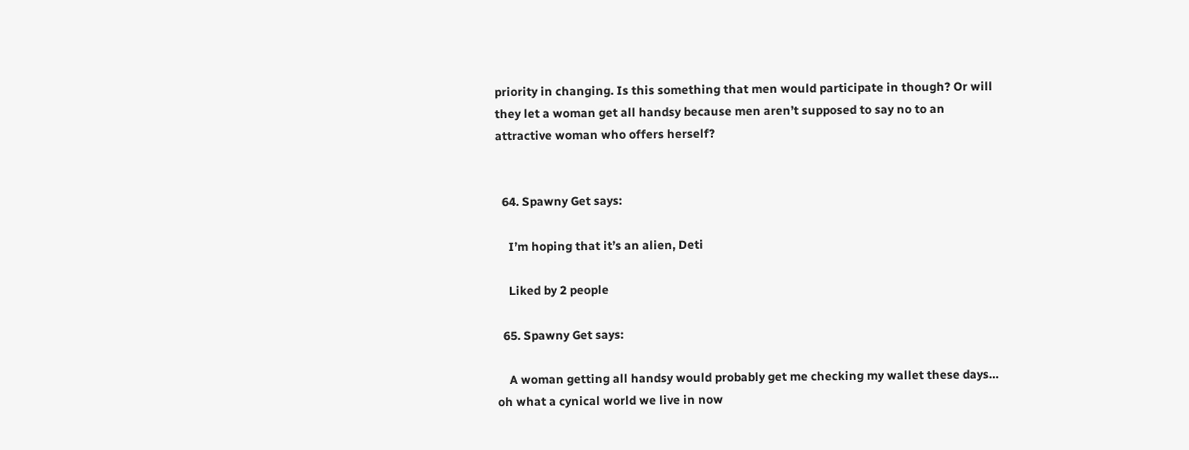priority in changing. Is this something that men would participate in though? Or will they let a woman get all handsy because men aren’t supposed to say no to an attractive woman who offers herself?


  64. Spawny Get says:

    I’m hoping that it’s an alien, Deti

    Liked by 2 people

  65. Spawny Get says:

    A woman getting all handsy would probably get me checking my wallet these days… oh what a cynical world we live in now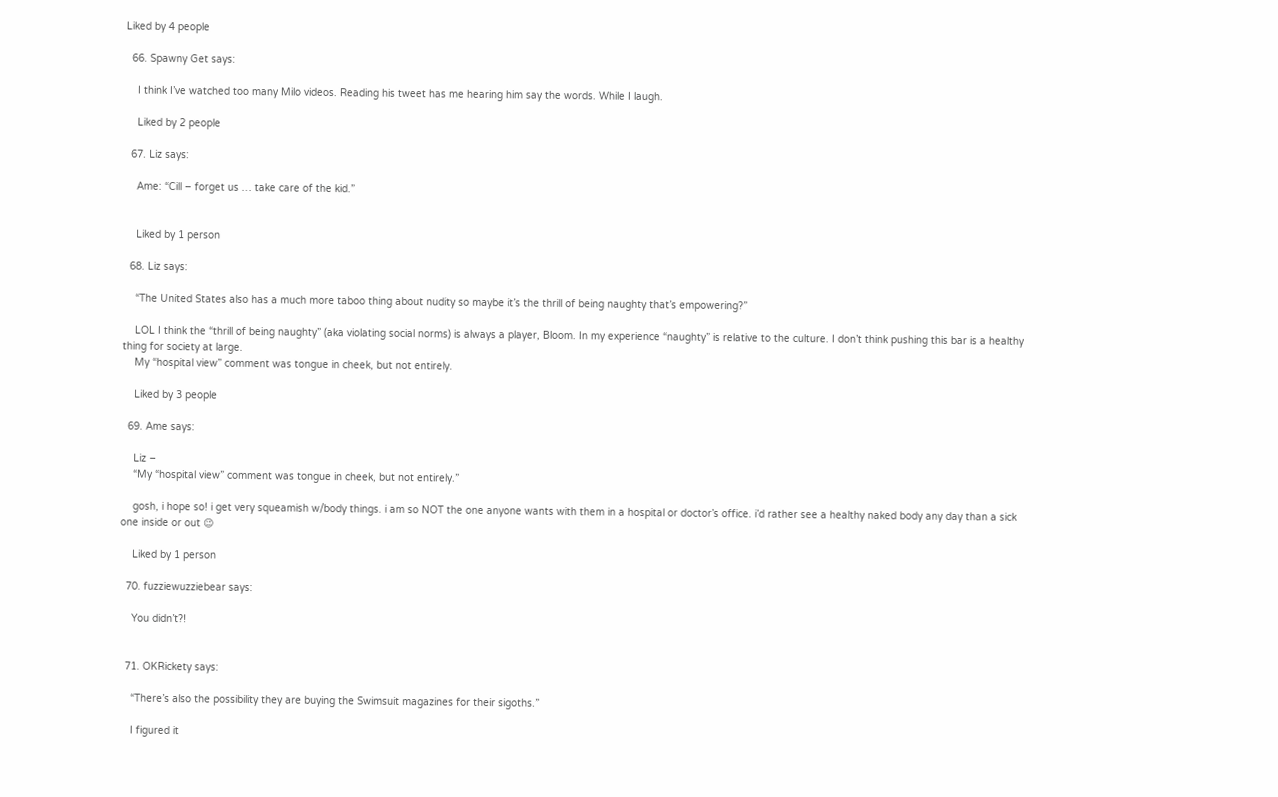Liked by 4 people

  66. Spawny Get says:

    I think I’ve watched too many Milo videos. Reading his tweet has me hearing him say the words. While I laugh.

    Liked by 2 people

  67. Liz says:

    Ame: “Cill – forget us … take care of the kid.”


    Liked by 1 person

  68. Liz says:

    “The United States also has a much more taboo thing about nudity so maybe it’s the thrill of being naughty that’s empowering?”

    LOL I think the “thrill of being naughty” (aka violating social norms) is always a player, Bloom. In my experience “naughty” is relative to the culture. I don’t think pushing this bar is a healthy thing for society at large.
    My “hospital view” comment was tongue in cheek, but not entirely.

    Liked by 3 people

  69. Ame says:

    Liz –
    “My “hospital view” comment was tongue in cheek, but not entirely.”

    gosh, i hope so! i get very squeamish w/body things. i am so NOT the one anyone wants with them in a hospital or doctor’s office. i’d rather see a healthy naked body any day than a sick one inside or out 😉

    Liked by 1 person

  70. fuzziewuzziebear says:

    You didn’t?!


  71. OKRickety says:

    “There’s also the possibility they are buying the Swimsuit magazines for their sigoths.”

    I figured it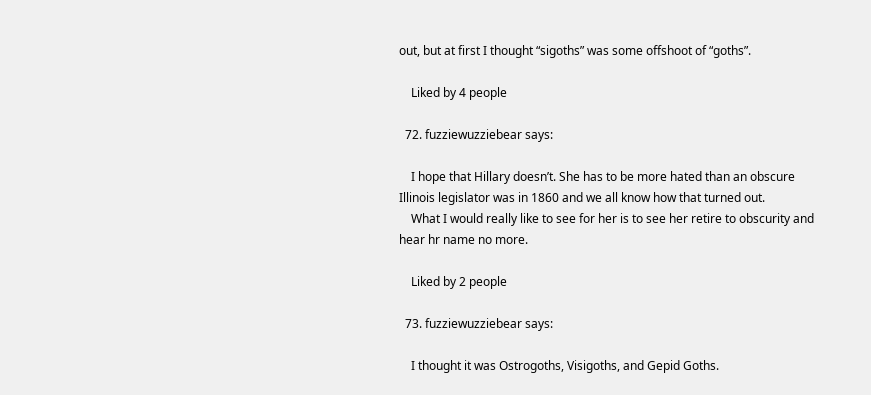out, but at first I thought “sigoths” was some offshoot of “goths”.

    Liked by 4 people

  72. fuzziewuzziebear says:

    I hope that Hillary doesn’t. She has to be more hated than an obscure Illinois legislator was in 1860 and we all know how that turned out.
    What I would really like to see for her is to see her retire to obscurity and hear hr name no more.

    Liked by 2 people

  73. fuzziewuzziebear says:

    I thought it was Ostrogoths, Visigoths, and Gepid Goths.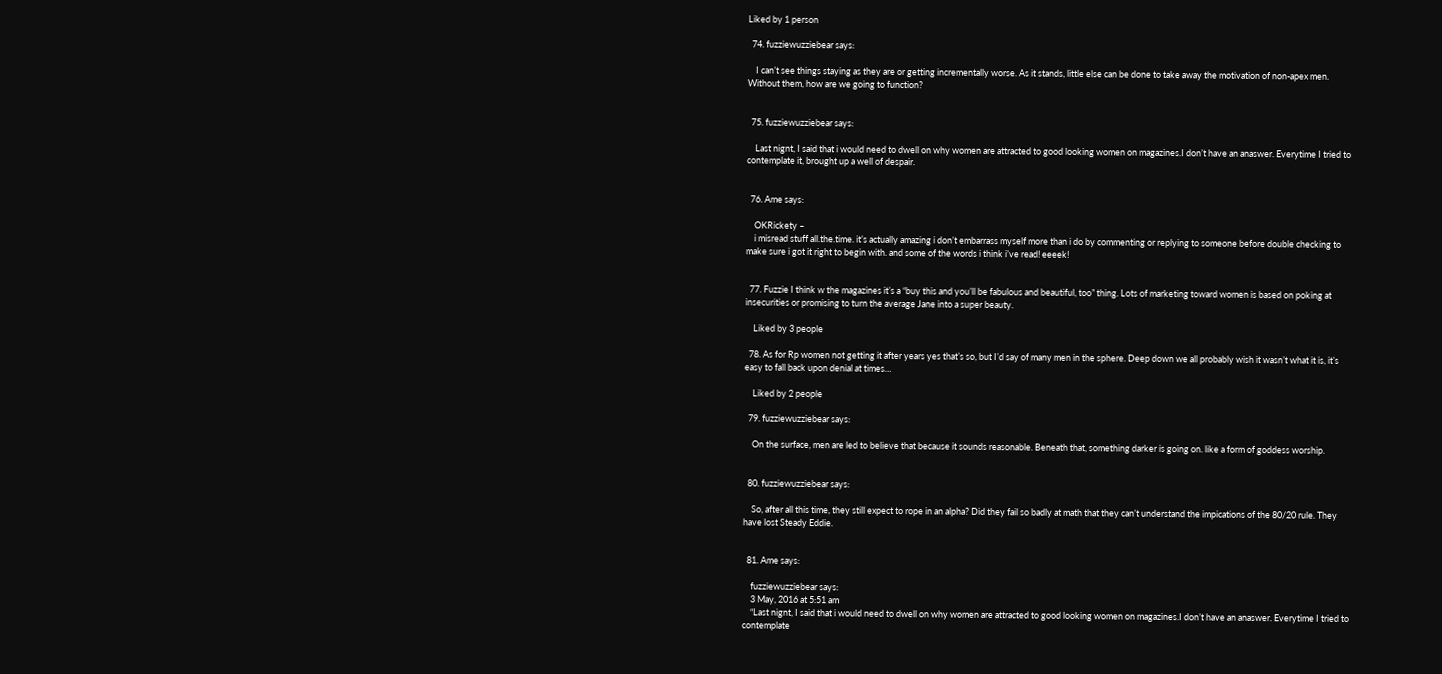Liked by 1 person

  74. fuzziewuzziebear says:

    I can’t see things staying as they are or getting incrementally worse. As it stands, little else can be done to take away the motivation of non-apex men. Without them, how are we going to function?


  75. fuzziewuzziebear says:

    Last nignt, I said that i would need to dwell on why women are attracted to good looking women on magazines.I don’t have an anaswer. Everytime I tried to contemplate it, brought up a well of despair.


  76. Ame says:

    OKRickety –
    i misread stuff all.the.time. it’s actually amazing i don’t embarrass myself more than i do by commenting or replying to someone before double checking to make sure i got it right to begin with. and some of the words i think i’ve read! eeeek!


  77. Fuzzie I think w the magazines it’s a “buy this and you’ll be fabulous and beautiful, too” thing. Lots of marketing toward women is based on poking at insecurities or promising to turn the average Jane into a super beauty.

    Liked by 3 people

  78. As for Rp women not getting it after years yes that’s so, but I’d say of many men in the sphere. Deep down we all probably wish it wasn’t what it is, it’s easy to fall back upon denial at times…

    Liked by 2 people

  79. fuzziewuzziebear says:

    On the surface, men are led to believe that because it sounds reasonable. Beneath that, something darker is going on. like a form of goddess worship.


  80. fuzziewuzziebear says:

    So, after all this time, they still expect to rope in an alpha? Did they fail so badly at math that they can’t understand the impications of the 80/20 rule. They have lost Steady Eddie.


  81. Ame says:

    fuzziewuzziebear says:
    3 May, 2016 at 5:51 am
    “Last nignt, I said that i would need to dwell on why women are attracted to good looking women on magazines.I don’t have an anaswer. Everytime I tried to contemplate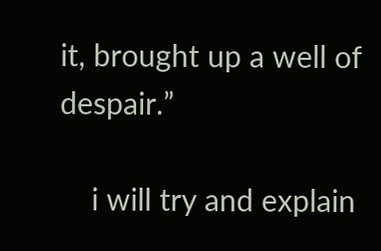it, brought up a well of despair.”

    i will try and explain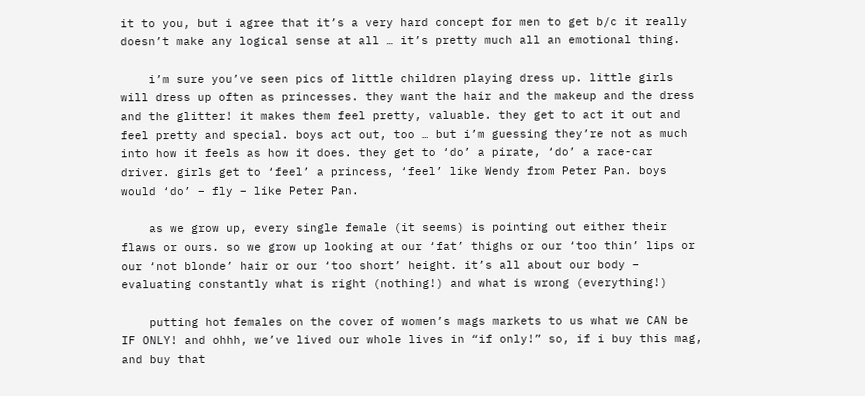it to you, but i agree that it’s a very hard concept for men to get b/c it really doesn’t make any logical sense at all … it’s pretty much all an emotional thing.

    i’m sure you’ve seen pics of little children playing dress up. little girls will dress up often as princesses. they want the hair and the makeup and the dress and the glitter! it makes them feel pretty, valuable. they get to act it out and feel pretty and special. boys act out, too … but i’m guessing they’re not as much into how it feels as how it does. they get to ‘do’ a pirate, ‘do’ a race-car driver. girls get to ‘feel’ a princess, ‘feel’ like Wendy from Peter Pan. boys would ‘do’ – fly – like Peter Pan.

    as we grow up, every single female (it seems) is pointing out either their flaws or ours. so we grow up looking at our ‘fat’ thighs or our ‘too thin’ lips or our ‘not blonde’ hair or our ‘too short’ height. it’s all about our body – evaluating constantly what is right (nothing!) and what is wrong (everything!)

    putting hot females on the cover of women’s mags markets to us what we CAN be IF ONLY! and ohhh, we’ve lived our whole lives in “if only!” so, if i buy this mag, and buy that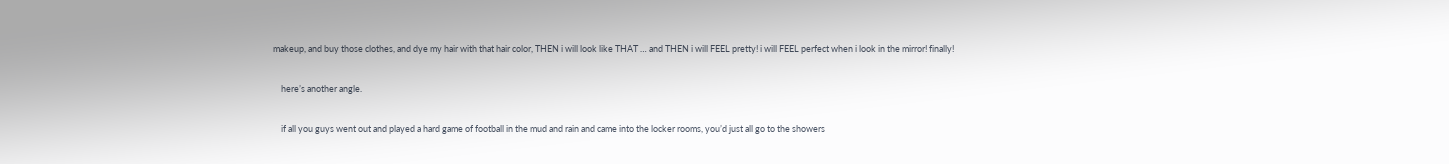makeup, and buy those clothes, and dye my hair with that hair color, THEN i will look like THAT … and THEN i will FEEL pretty! i will FEEL perfect when i look in the mirror! finally!

    here’s another angle.

    if all you guys went out and played a hard game of football in the mud and rain and came into the locker rooms, you’d just all go to the showers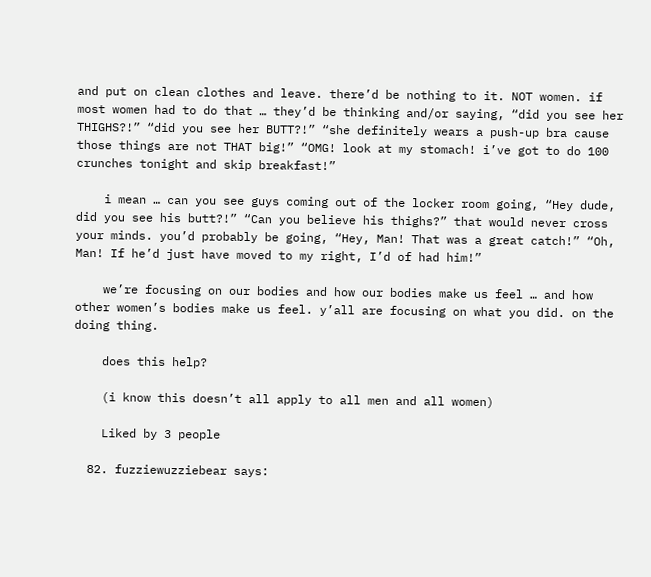and put on clean clothes and leave. there’d be nothing to it. NOT women. if most women had to do that … they’d be thinking and/or saying, “did you see her THIGHS?!” “did you see her BUTT?!” “she definitely wears a push-up bra cause those things are not THAT big!” “OMG! look at my stomach! i’ve got to do 100 crunches tonight and skip breakfast!”

    i mean … can you see guys coming out of the locker room going, “Hey dude, did you see his butt?!” “Can you believe his thighs?” that would never cross your minds. you’d probably be going, “Hey, Man! That was a great catch!” “Oh, Man! If he’d just have moved to my right, I’d of had him!”

    we’re focusing on our bodies and how our bodies make us feel … and how other women’s bodies make us feel. y’all are focusing on what you did. on the doing thing.

    does this help?

    (i know this doesn’t all apply to all men and all women)

    Liked by 3 people

  82. fuzziewuzziebear says: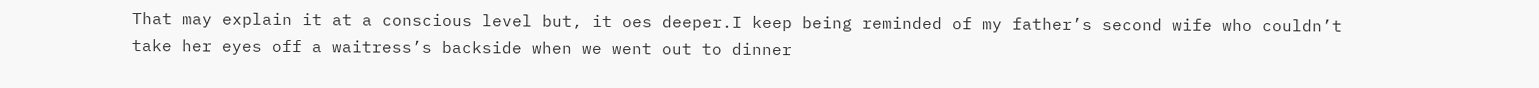That may explain it at a conscious level but, it oes deeper.I keep being reminded of my father’s second wife who couldn’t take her eyes off a waitress’s backside when we went out to dinner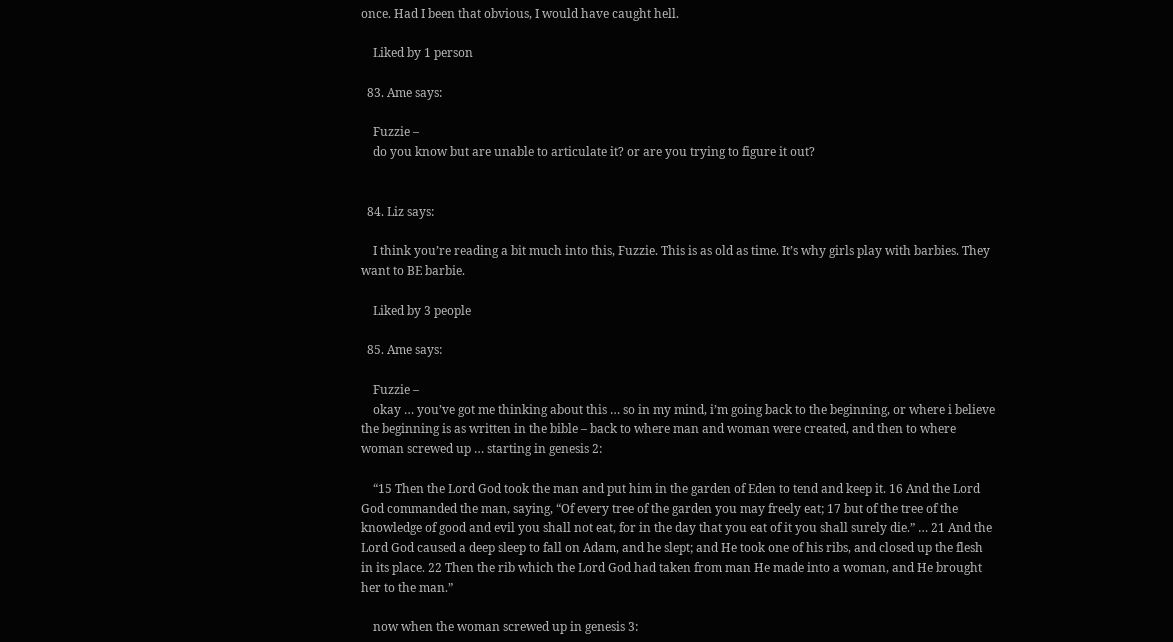once. Had I been that obvious, I would have caught hell.

    Liked by 1 person

  83. Ame says:

    Fuzzie –
    do you know but are unable to articulate it? or are you trying to figure it out?


  84. Liz says:

    I think you’re reading a bit much into this, Fuzzie. This is as old as time. It’s why girls play with barbies. They want to BE barbie.

    Liked by 3 people

  85. Ame says:

    Fuzzie –
    okay … you’ve got me thinking about this … so in my mind, i’m going back to the beginning, or where i believe the beginning is as written in the bible – back to where man and woman were created, and then to where woman screwed up … starting in genesis 2:

    “15 Then the Lord God took the man and put him in the garden of Eden to tend and keep it. 16 And the Lord God commanded the man, saying, “Of every tree of the garden you may freely eat; 17 but of the tree of the knowledge of good and evil you shall not eat, for in the day that you eat of it you shall surely die.” … 21 And the Lord God caused a deep sleep to fall on Adam, and he slept; and He took one of his ribs, and closed up the flesh in its place. 22 Then the rib which the Lord God had taken from man He made into a woman, and He brought her to the man.”

    now when the woman screwed up in genesis 3: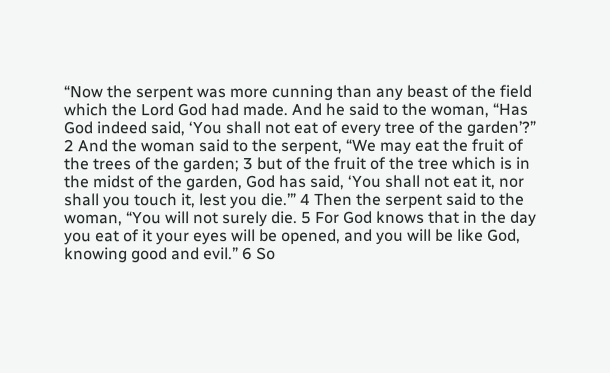“Now the serpent was more cunning than any beast of the field which the Lord God had made. And he said to the woman, “Has God indeed said, ‘You shall not eat of every tree of the garden’?” 2 And the woman said to the serpent, “We may eat the fruit of the trees of the garden; 3 but of the fruit of the tree which is in the midst of the garden, God has said, ‘You shall not eat it, nor shall you touch it, lest you die.’” 4 Then the serpent said to the woman, “You will not surely die. 5 For God knows that in the day you eat of it your eyes will be opened, and you will be like God, knowing good and evil.” 6 So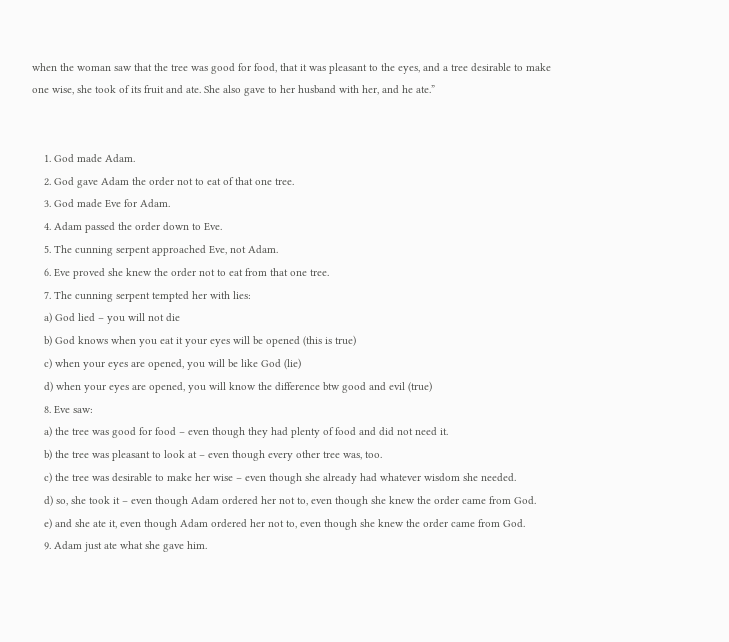when the woman saw that the tree was good for food, that it was pleasant to the eyes, and a tree desirable to make one wise, she took of its fruit and ate. She also gave to her husband with her, and he ate.”


    1. God made Adam.
    2. God gave Adam the order not to eat of that one tree.
    3. God made Eve for Adam.
    4. Adam passed the order down to Eve.
    5. The cunning serpent approached Eve, not Adam.
    6. Eve proved she knew the order not to eat from that one tree.
    7. The cunning serpent tempted her with lies:
    a) God lied – you will not die
    b) God knows when you eat it your eyes will be opened (this is true)
    c) when your eyes are opened, you will be like God (lie)
    d) when your eyes are opened, you will know the difference btw good and evil (true)
    8. Eve saw:
    a) the tree was good for food – even though they had plenty of food and did not need it.
    b) the tree was pleasant to look at – even though every other tree was, too.
    c) the tree was desirable to make her wise – even though she already had whatever wisdom she needed.
    d) so, she took it – even though Adam ordered her not to, even though she knew the order came from God.
    e) and she ate it, even though Adam ordered her not to, even though she knew the order came from God.
    9. Adam just ate what she gave him.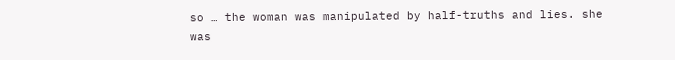so … the woman was manipulated by half-truths and lies. she was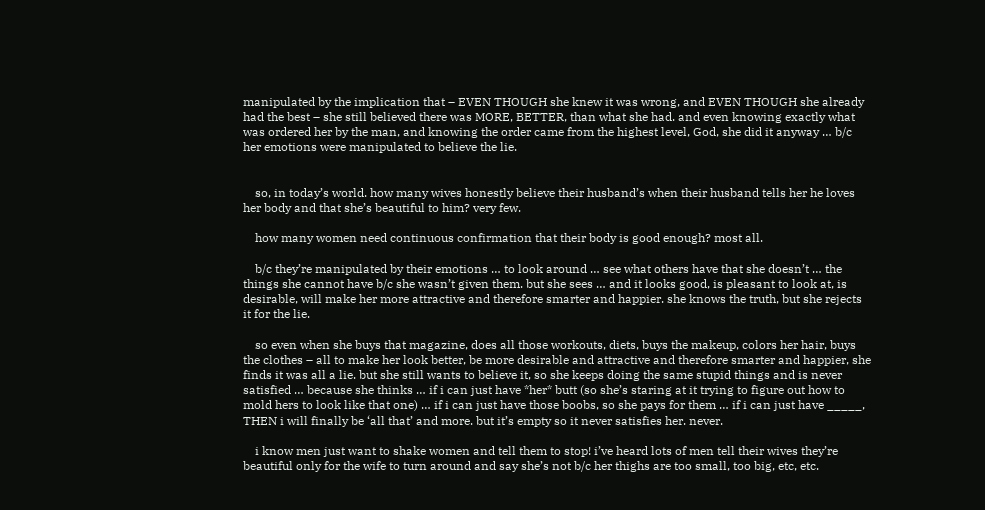manipulated by the implication that – EVEN THOUGH she knew it was wrong, and EVEN THOUGH she already had the best – she still believed there was MORE, BETTER, than what she had. and even knowing exactly what was ordered her by the man, and knowing the order came from the highest level, God, she did it anyway … b/c her emotions were manipulated to believe the lie.


    so, in today’s world. how many wives honestly believe their husband’s when their husband tells her he loves her body and that she’s beautiful to him? very few.

    how many women need continuous confirmation that their body is good enough? most all.

    b/c they’re manipulated by their emotions … to look around … see what others have that she doesn’t … the things she cannot have b/c she wasn’t given them. but she sees … and it looks good, is pleasant to look at, is desirable, will make her more attractive and therefore smarter and happier. she knows the truth, but she rejects it for the lie.

    so even when she buys that magazine, does all those workouts, diets, buys the makeup, colors her hair, buys the clothes – all to make her look better, be more desirable and attractive and therefore smarter and happier, she finds it was all a lie. but she still wants to believe it, so she keeps doing the same stupid things and is never satisfied … because she thinks … if i can just have *her* butt (so she’s staring at it trying to figure out how to mold hers to look like that one) … if i can just have those boobs, so she pays for them … if i can just have _____, THEN i will finally be ‘all that’ and more. but it’s empty so it never satisfies her. never.

    i know men just want to shake women and tell them to stop! i’ve heard lots of men tell their wives they’re beautiful only for the wife to turn around and say she’s not b/c her thighs are too small, too big, etc, etc.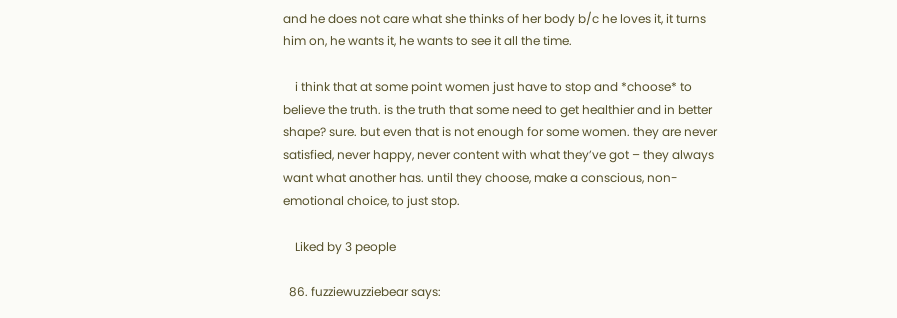and he does not care what she thinks of her body b/c he loves it, it turns him on, he wants it, he wants to see it all the time.

    i think that at some point women just have to stop and *choose* to believe the truth. is the truth that some need to get healthier and in better shape? sure. but even that is not enough for some women. they are never satisfied, never happy, never content with what they’ve got – they always want what another has. until they choose, make a conscious, non-emotional choice, to just stop.

    Liked by 3 people

  86. fuzziewuzziebear says: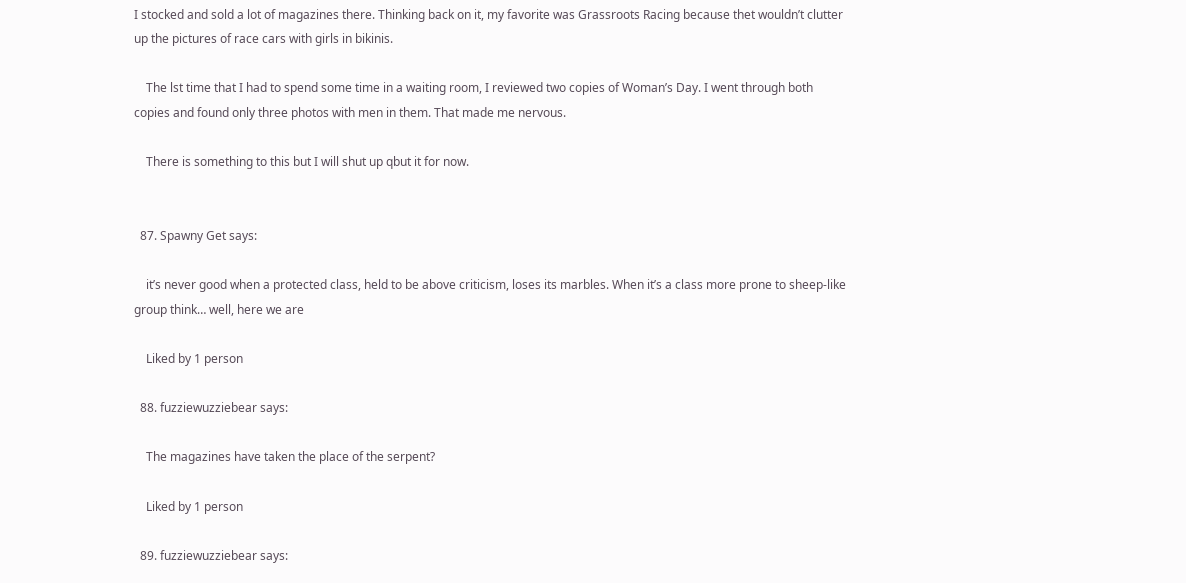I stocked and sold a lot of magazines there. Thinking back on it, my favorite was Grassroots Racing because thet wouldn’t clutter up the pictures of race cars with girls in bikinis.

    The lst time that I had to spend some time in a waiting room, I reviewed two copies of Woman’s Day. I went through both copies and found only three photos with men in them. That made me nervous.

    There is something to this but I will shut up qbut it for now.


  87. Spawny Get says:

    it’s never good when a protected class, held to be above criticism, loses its marbles. When it’s a class more prone to sheep-like group think… well, here we are

    Liked by 1 person

  88. fuzziewuzziebear says:

    The magazines have taken the place of the serpent?

    Liked by 1 person

  89. fuzziewuzziebear says: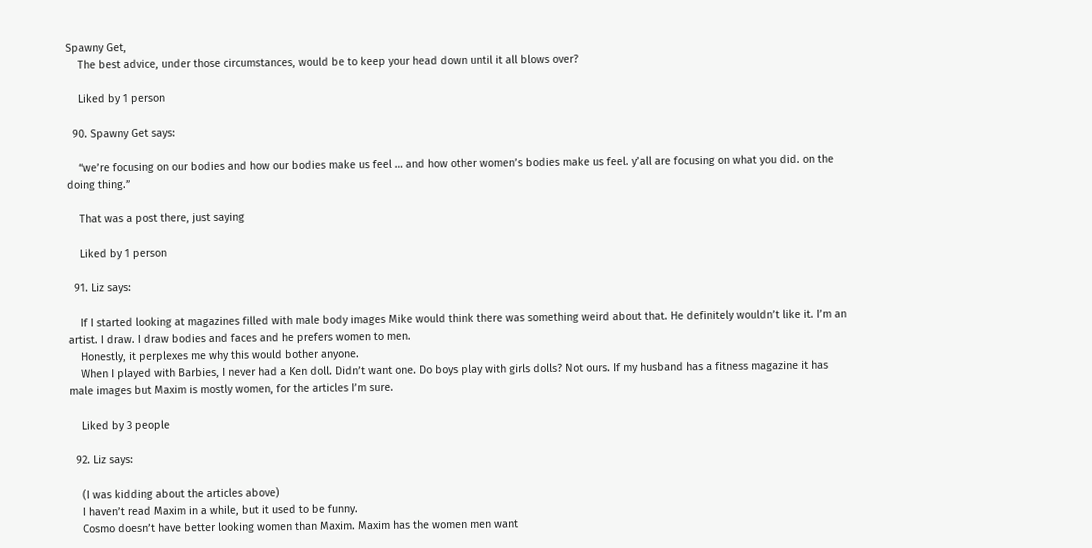Spawny Get,
    The best advice, under those circumstances, would be to keep your head down until it all blows over?

    Liked by 1 person

  90. Spawny Get says:

    “we’re focusing on our bodies and how our bodies make us feel … and how other women’s bodies make us feel. y’all are focusing on what you did. on the doing thing.”

    That was a post there, just saying

    Liked by 1 person

  91. Liz says:

    If I started looking at magazines filled with male body images Mike would think there was something weird about that. He definitely wouldn’t like it. I’m an artist. I draw. I draw bodies and faces and he prefers women to men.
    Honestly, it perplexes me why this would bother anyone.
    When I played with Barbies, I never had a Ken doll. Didn’t want one. Do boys play with girls dolls? Not ours. If my husband has a fitness magazine it has male images but Maxim is mostly women, for the articles I’m sure.

    Liked by 3 people

  92. Liz says:

    (I was kidding about the articles above)
    I haven’t read Maxim in a while, but it used to be funny.
    Cosmo doesn’t have better looking women than Maxim. Maxim has the women men want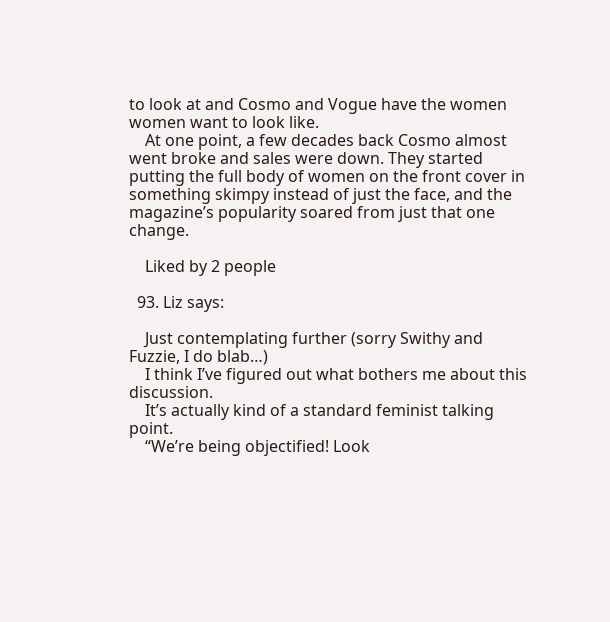to look at and Cosmo and Vogue have the women women want to look like.
    At one point, a few decades back Cosmo almost went broke and sales were down. They started putting the full body of women on the front cover in something skimpy instead of just the face, and the magazine’s popularity soared from just that one change.

    Liked by 2 people

  93. Liz says:

    Just contemplating further (sorry Swithy and Fuzzie, I do blab…)
    I think I’ve figured out what bothers me about this discussion.
    It’s actually kind of a standard feminist talking point.
    “We’re being objectified! Look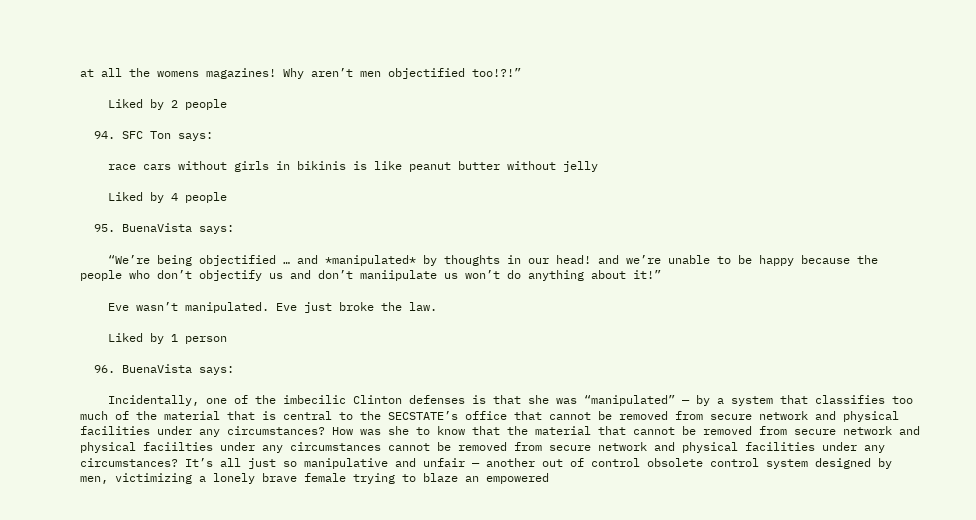at all the womens magazines! Why aren’t men objectified too!?!”

    Liked by 2 people

  94. SFC Ton says:

    race cars without girls in bikinis is like peanut butter without jelly

    Liked by 4 people

  95. BuenaVista says:

    “We’re being objectified … and *manipulated* by thoughts in our head! and we’re unable to be happy because the people who don’t objectify us and don’t maniipulate us won’t do anything about it!”

    Eve wasn’t manipulated. Eve just broke the law.

    Liked by 1 person

  96. BuenaVista says:

    Incidentally, one of the imbecilic Clinton defenses is that she was “manipulated” — by a system that classifies too much of the material that is central to the SECSTATE’s office that cannot be removed from secure network and physical facilities under any circumstances? How was she to know that the material that cannot be removed from secure network and physical faciilties under any circumstances cannot be removed from secure network and physical facilities under any circumstances? It’s all just so manipulative and unfair — another out of control obsolete control system designed by men, victimizing a lonely brave female trying to blaze an empowered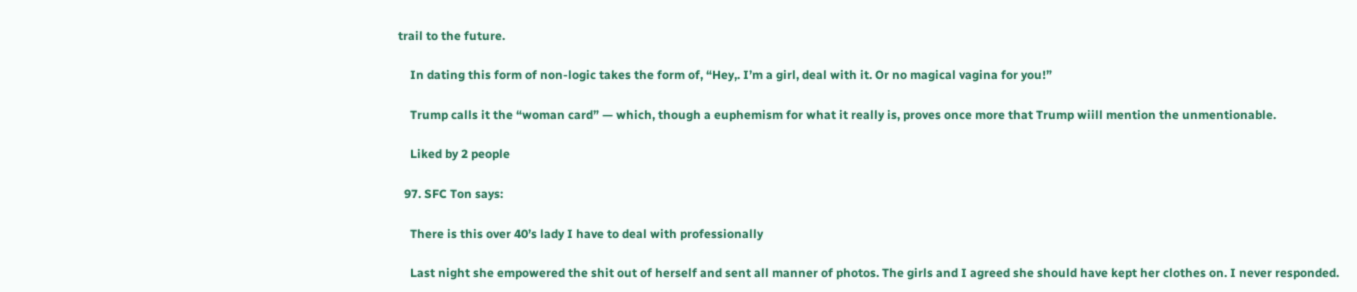trail to the future.

    In dating this form of non-logic takes the form of, “Hey,. I’m a girl, deal with it. Or no magical vagina for you!”

    Trump calls it the “woman card” — which, though a euphemism for what it really is, proves once more that Trump wiill mention the unmentionable.

    Liked by 2 people

  97. SFC Ton says:

    There is this over 40’s lady I have to deal with professionally

    Last night she empowered the shit out of herself and sent all manner of photos. The girls and I agreed she should have kept her clothes on. I never responded.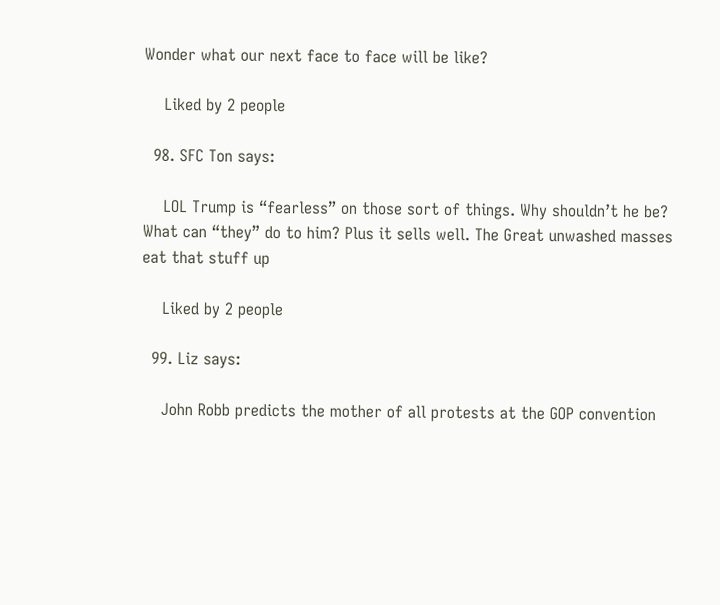Wonder what our next face to face will be like?

    Liked by 2 people

  98. SFC Ton says:

    LOL Trump is “fearless” on those sort of things. Why shouldn’t he be? What can “they” do to him? Plus it sells well. The Great unwashed masses eat that stuff up

    Liked by 2 people

  99. Liz says:

    John Robb predicts the mother of all protests at the GOP convention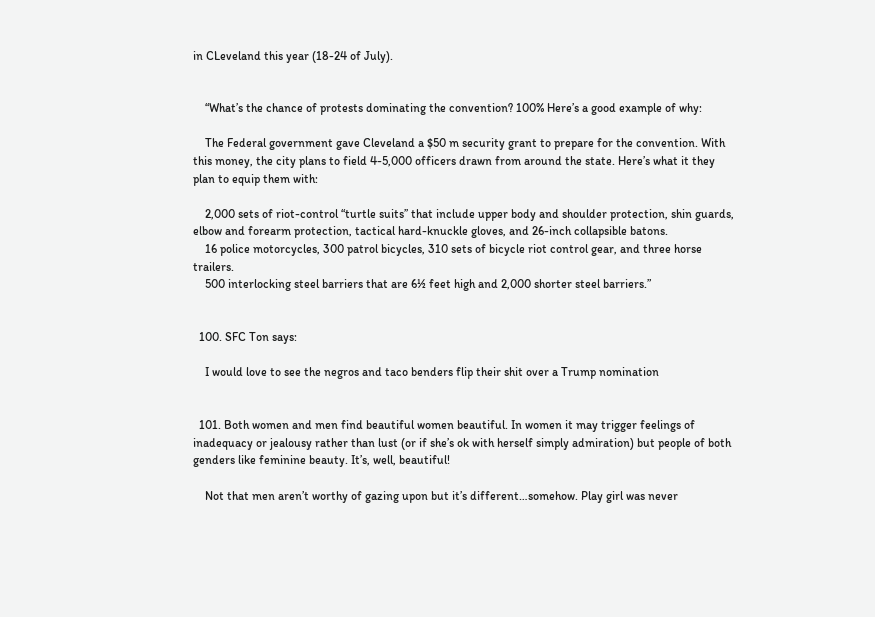in CLeveland this year (18-24 of July).


    “What’s the chance of protests dominating the convention? 100% Here’s a good example of why:

    The Federal government gave Cleveland a $50 m security grant to prepare for the convention. With this money, the city plans to field 4-5,000 officers drawn from around the state. Here’s what it they plan to equip them with:

    2,000 sets of riot-control “turtle suits’’ that include upper body and shoulder protection, shin guards, elbow and forearm protection, tactical hard-knuckle gloves, and 26-inch collapsible batons.
    16 police motorcycles, 300 patrol bicycles, 310 sets of bicycle riot control gear, and three horse trailers.
    500 interlocking steel barriers that are 6½ feet high and 2,000 shorter steel barriers.”


  100. SFC Ton says:

    I would love to see the negros and taco benders flip their shit over a Trump nomination


  101. Both women and men find beautiful women beautiful. In women it may trigger feelings of inadequacy or jealousy rather than lust (or if she’s ok with herself simply admiration) but people of both genders like feminine beauty. It’s, well, beautiful!

    Not that men aren’t worthy of gazing upon but it’s different…somehow. Play girl was never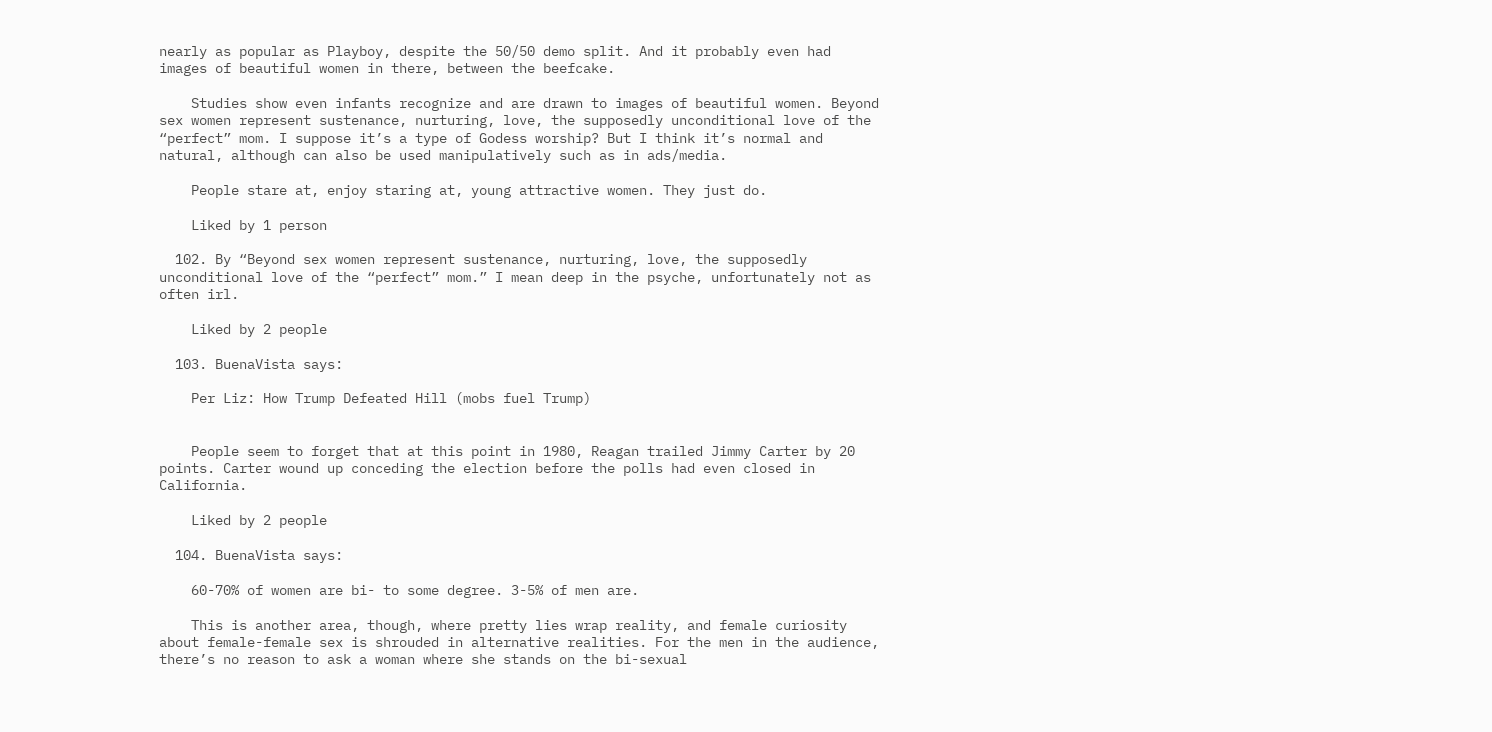nearly as popular as Playboy, despite the 50/50 demo split. And it probably even had images of beautiful women in there, between the beefcake.

    Studies show even infants recognize and are drawn to images of beautiful women. Beyond sex women represent sustenance, nurturing, love, the supposedly unconditional love of the “perfect” mom. I suppose it’s a type of Godess worship? But I think it’s normal and natural, although can also be used manipulatively such as in ads/media.

    People stare at, enjoy staring at, young attractive women. They just do.

    Liked by 1 person

  102. By “Beyond sex women represent sustenance, nurturing, love, the supposedly unconditional love of the “perfect” mom.” I mean deep in the psyche, unfortunately not as often irl.

    Liked by 2 people

  103. BuenaVista says:

    Per Liz: How Trump Defeated Hill (mobs fuel Trump)


    People seem to forget that at this point in 1980, Reagan trailed Jimmy Carter by 20 points. Carter wound up conceding the election before the polls had even closed in California.

    Liked by 2 people

  104. BuenaVista says:

    60-70% of women are bi- to some degree. 3-5% of men are.

    This is another area, though, where pretty lies wrap reality, and female curiosity about female-female sex is shrouded in alternative realities. For the men in the audience, there’s no reason to ask a woman where she stands on the bi-sexual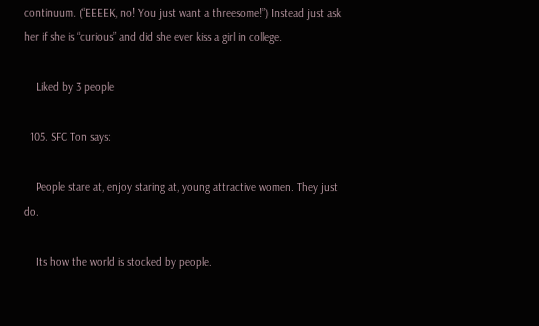continuum. (“EEEEK, no! You just want a threesome!”) Instead just ask her if she is “curious” and did she ever kiss a girl in college.

    Liked by 3 people

  105. SFC Ton says:

    People stare at, enjoy staring at, young attractive women. They just do.

    Its how the world is stocked by people.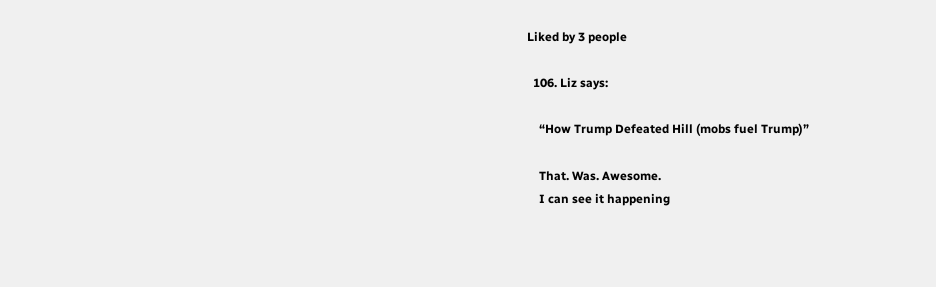Liked by 3 people

  106. Liz says:

    “How Trump Defeated Hill (mobs fuel Trump)”

    That. Was. Awesome.
    I can see it happening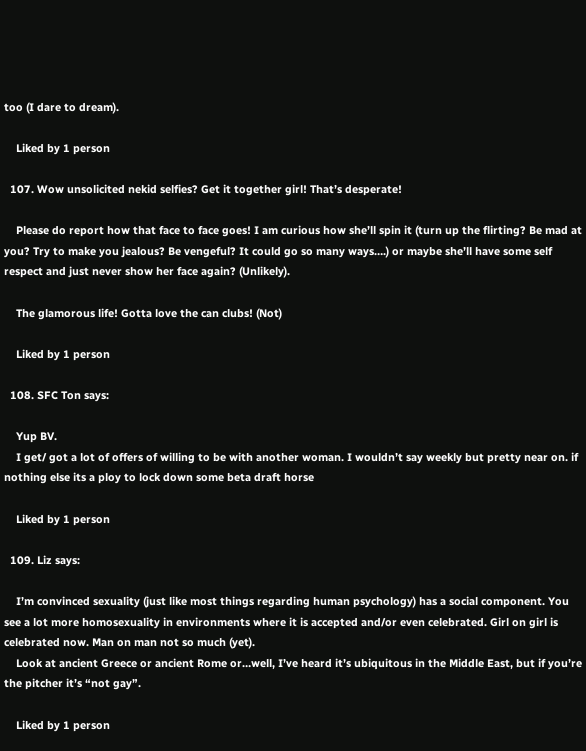too (I dare to dream).

    Liked by 1 person

  107. Wow unsolicited nekid selfies? Get it together girl! That’s desperate!

    Please do report how that face to face goes! I am curious how she’ll spin it (turn up the flirting? Be mad at you? Try to make you jealous? Be vengeful? It could go so many ways….) or maybe she’ll have some self respect and just never show her face again? (Unlikely).

    The glamorous life! Gotta love the can clubs! (Not)

    Liked by 1 person

  108. SFC Ton says:

    Yup BV.
    I get/ got a lot of offers of willing to be with another woman. I wouldn’t say weekly but pretty near on. if nothing else its a ploy to lock down some beta draft horse

    Liked by 1 person

  109. Liz says:

    I’m convinced sexuality (just like most things regarding human psychology) has a social component. You see a lot more homosexuality in environments where it is accepted and/or even celebrated. Girl on girl is celebrated now. Man on man not so much (yet).
    Look at ancient Greece or ancient Rome or…well, I’ve heard it’s ubiquitous in the Middle East, but if you’re the pitcher it’s “not gay”.

    Liked by 1 person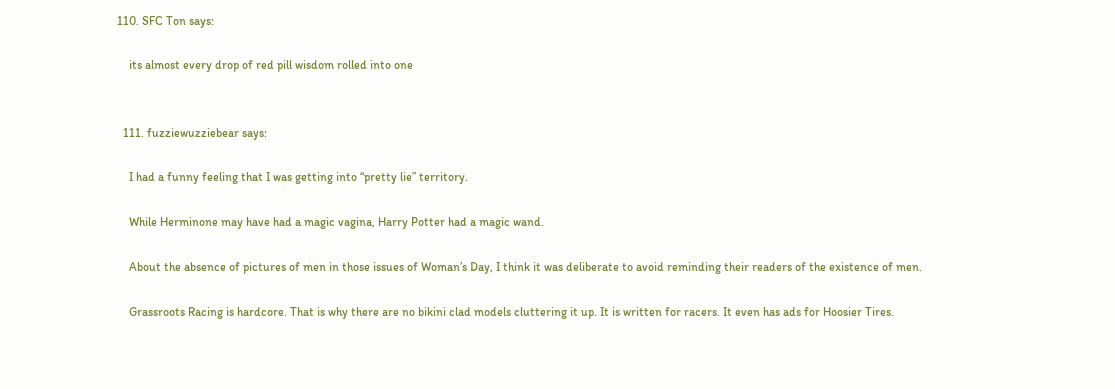110. SFC Ton says:

    its almost every drop of red pill wisdom rolled into one


  111. fuzziewuzziebear says:

    I had a funny feeling that I was getting into “pretty lie” territory.

    While Herminone may have had a magic vagina, Harry Potter had a magic wand.

    About the absence of pictures of men in those issues of Woman’s Day, I think it was deliberate to avoid reminding their readers of the existence of men.

    Grassroots Racing is hardcore. That is why there are no bikini clad models cluttering it up. It is written for racers. It even has ads for Hoosier Tires.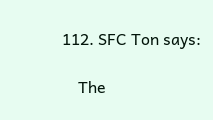112. SFC Ton says:

    The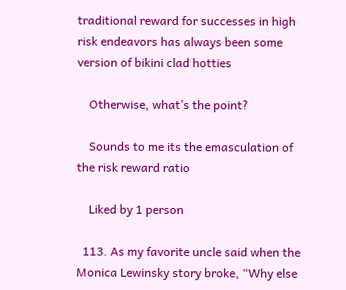traditional reward for successes in high risk endeavors has always been some version of bikini clad hotties

    Otherwise, what’s the point?

    Sounds to me its the emasculation of the risk reward ratio

    Liked by 1 person

  113. As my favorite uncle said when the Monica Lewinsky story broke, “Why else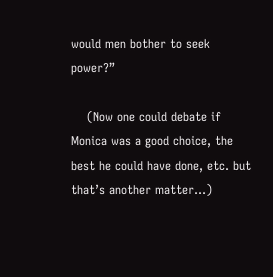would men bother to seek power?”

    (Now one could debate if Monica was a good choice, the best he could have done, etc. but that’s another matter…)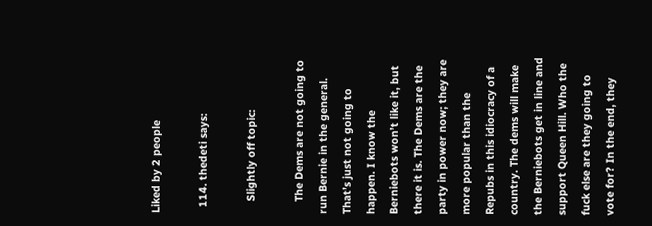Liked by 2 people

  114. thedeti says:

    Slightly off topic:

    The Dems are not going to run Bernie in the general. That’s just not going to happen. I know the Berniebots won’t like it, but there it is. The Dems are the party in power now; they are more popular than the Repubs in this idiocracy of a country. The dems will make the Berniebots get in line and support Queen Hill. Who the fuck else are they going to vote for? In the end, they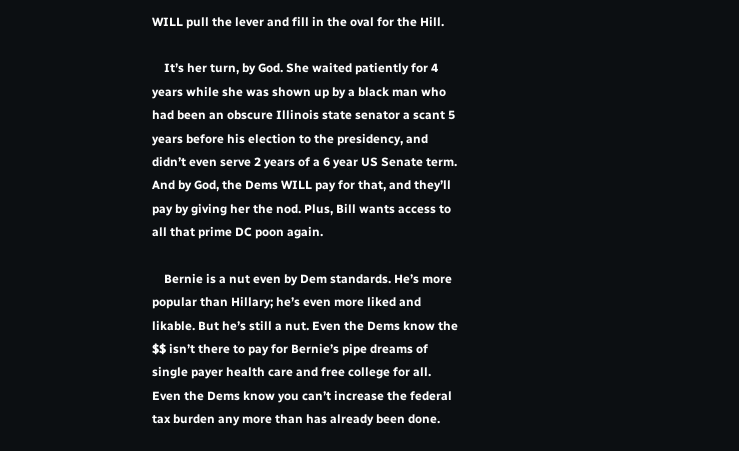WILL pull the lever and fill in the oval for the Hill.

    It’s her turn, by God. She waited patiently for 4 years while she was shown up by a black man who had been an obscure Illinois state senator a scant 5 years before his election to the presidency, and didn’t even serve 2 years of a 6 year US Senate term. And by God, the Dems WILL pay for that, and they’ll pay by giving her the nod. Plus, Bill wants access to all that prime DC poon again.

    Bernie is a nut even by Dem standards. He’s more popular than Hillary; he’s even more liked and likable. But he’s still a nut. Even the Dems know the $$ isn’t there to pay for Bernie’s pipe dreams of single payer health care and free college for all. Even the Dems know you can’t increase the federal tax burden any more than has already been done.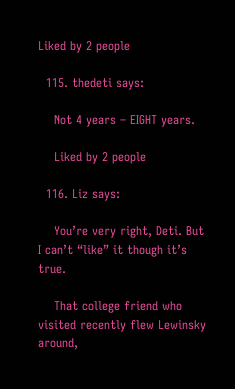Liked by 2 people

  115. thedeti says:

    Not 4 years – EIGHT years.

    Liked by 2 people

  116. Liz says:

    You’re very right, Deti. But I can’t “like” it though it’s true.

    That college friend who visited recently flew Lewinsky around,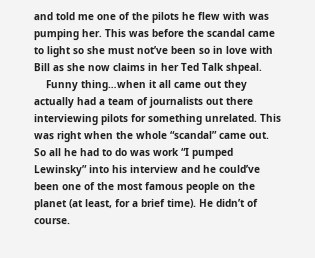and told me one of the pilots he flew with was pumping her. This was before the scandal came to light so she must not’ve been so in love with Bill as she now claims in her Ted Talk shpeal.
    Funny thing…when it all came out they actually had a team of journalists out there interviewing pilots for something unrelated. This was right when the whole “scandal” came out. So all he had to do was work “I pumped Lewinsky” into his interview and he could’ve been one of the most famous people on the planet (at least, for a brief time). He didn’t of course.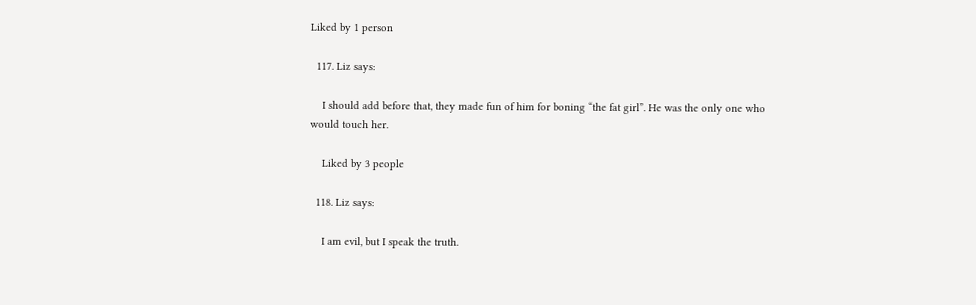Liked by 1 person

  117. Liz says:

    I should add before that, they made fun of him for boning “the fat girl”. He was the only one who would touch her.

    Liked by 3 people

  118. Liz says:

    I am evil, but I speak the truth.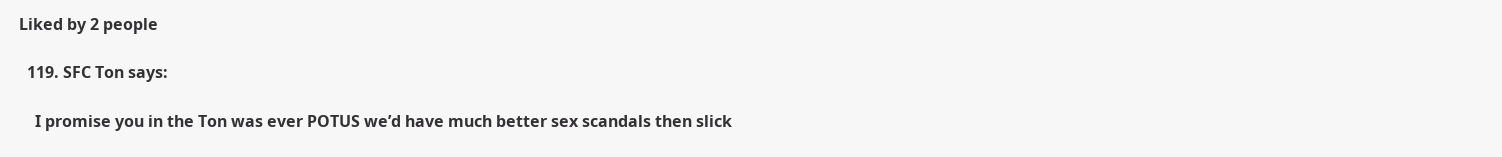Liked by 2 people

  119. SFC Ton says:

    I promise you in the Ton was ever POTUS we’d have much better sex scandals then slick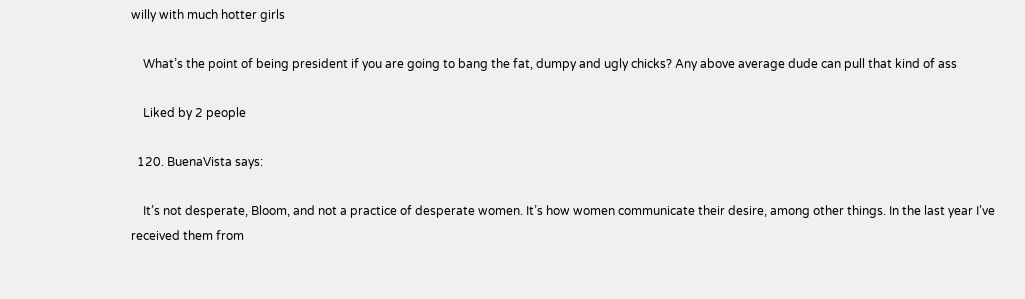willy with much hotter girls

    What’s the point of being president if you are going to bang the fat, dumpy and ugly chicks? Any above average dude can pull that kind of ass

    Liked by 2 people

  120. BuenaVista says:

    It’s not desperate, Bloom, and not a practice of desperate women. It’s how women communicate their desire, among other things. In the last year I’ve received them from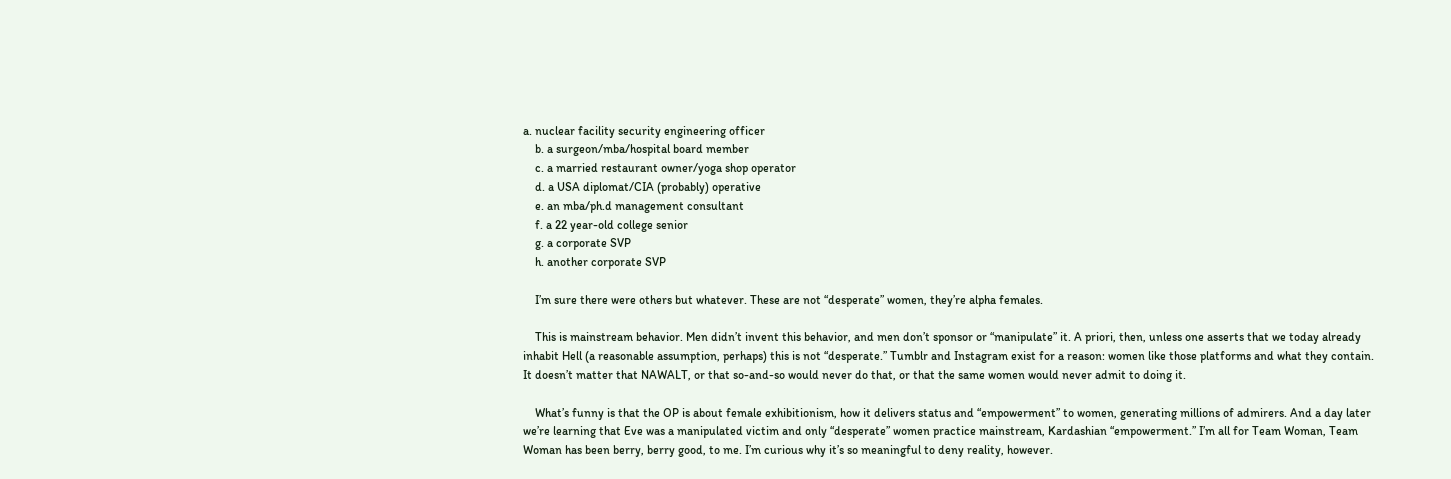a. nuclear facility security engineering officer
    b. a surgeon/mba/hospital board member
    c. a married restaurant owner/yoga shop operator
    d. a USA diplomat/CIA (probably) operative
    e. an mba/ph.d management consultant
    f. a 22 year-old college senior
    g. a corporate SVP
    h. another corporate SVP

    I’m sure there were others but whatever. These are not “desperate” women, they’re alpha females.

    This is mainstream behavior. Men didn’t invent this behavior, and men don’t sponsor or “manipulate” it. A priori, then, unless one asserts that we today already inhabit Hell (a reasonable assumption, perhaps) this is not “desperate.” Tumblr and Instagram exist for a reason: women like those platforms and what they contain. It doesn’t matter that NAWALT, or that so-and-so would never do that, or that the same women would never admit to doing it.

    What’s funny is that the OP is about female exhibitionism, how it delivers status and “empowerment” to women, generating millions of admirers. And a day later we’re learning that Eve was a manipulated victim and only “desperate” women practice mainstream, Kardashian “empowerment.” I’m all for Team Woman, Team Woman has been berry, berry good, to me. I’m curious why it’s so meaningful to deny reality, however.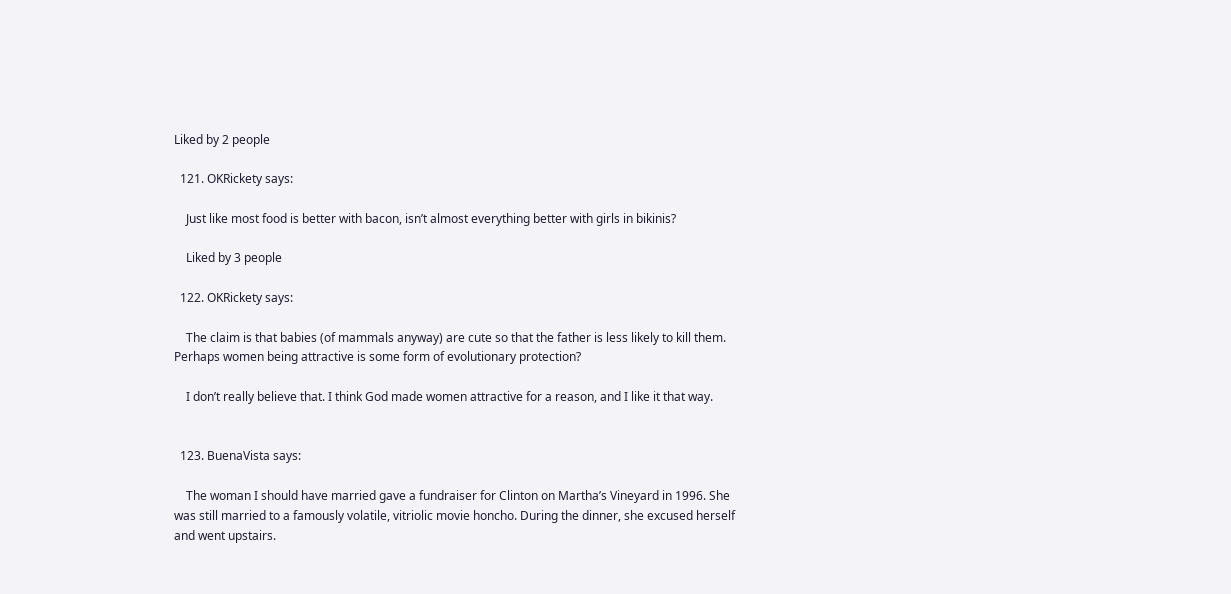Liked by 2 people

  121. OKRickety says:

    Just like most food is better with bacon, isn’t almost everything better with girls in bikinis?

    Liked by 3 people

  122. OKRickety says:

    The claim is that babies (of mammals anyway) are cute so that the father is less likely to kill them. Perhaps women being attractive is some form of evolutionary protection?

    I don’t really believe that. I think God made women attractive for a reason, and I like it that way.


  123. BuenaVista says:

    The woman I should have married gave a fundraiser for Clinton on Martha’s Vineyard in 1996. She was still married to a famously volatile, vitriolic movie honcho. During the dinner, she excused herself and went upstairs.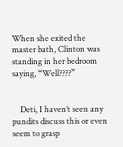When she exited the master bath, Clinton was standing in her bedroom saying, “Well????”


    Deti, I haven’t seen any pundits discuss this or even seem to grasp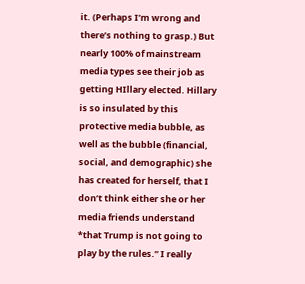it. (Perhaps I’m wrong and there’s nothing to grasp.) But nearly 100% of mainstream media types see their job as getting HIllary elected. Hillary is so insulated by this protective media bubble, as well as the bubble (financial, social, and demographic) she has created for herself, that I don’t think either she or her media friends understand *that Trump is not going to play by the rules.” I really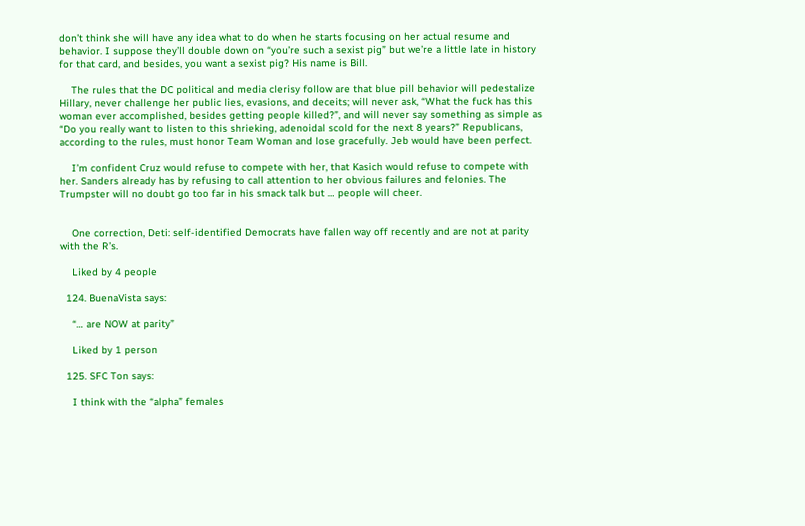don’t think she will have any idea what to do when he starts focusing on her actual resume and behavior. I suppose they’ll double down on “you’re such a sexist pig” but we’re a little late in history for that card, and besides, you want a sexist pig? His name is Bill.

    The rules that the DC political and media clerisy follow are that blue pill behavior will pedestalize Hillary, never challenge her public lies, evasions, and deceits; will never ask, “What the fuck has this woman ever accomplished, besides getting people killed?”, and will never say something as simple as “Do you really want to listen to this shrieking, adenoidal scold for the next 8 years?” Republicans, according to the rules, must honor Team Woman and lose gracefully. Jeb would have been perfect.

    I’m confident Cruz would refuse to compete with her, that Kasich would refuse to compete with her. Sanders already has by refusing to call attention to her obvious failures and felonies. The Trumpster will no doubt go too far in his smack talk but … people will cheer.


    One correction, Deti: self-identified Democrats have fallen way off recently and are not at parity with the R’s.

    Liked by 4 people

  124. BuenaVista says:

    “… are NOW at parity”

    Liked by 1 person

  125. SFC Ton says:

    I think with the “alpha” females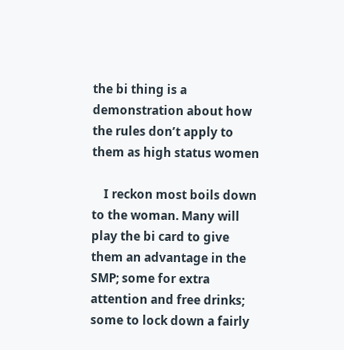the bi thing is a demonstration about how the rules don’t apply to them as high status women

    I reckon most boils down to the woman. Many will play the bi card to give them an advantage in the SMP; some for extra attention and free drinks; some to lock down a fairly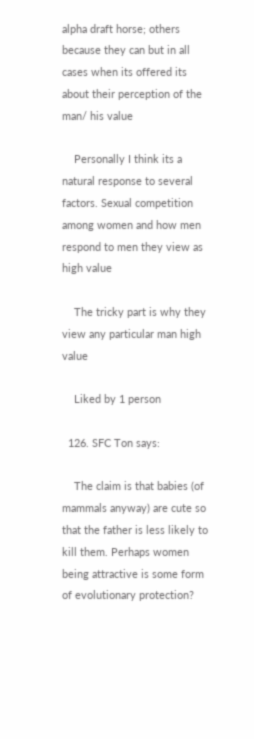alpha draft horse; others because they can but in all cases when its offered its about their perception of the man/ his value

    Personally I think its a natural response to several factors. Sexual competition among women and how men respond to men they view as high value

    The tricky part is why they view any particular man high value

    Liked by 1 person

  126. SFC Ton says:

    The claim is that babies (of mammals anyway) are cute so that the father is less likely to kill them. Perhaps women being attractive is some form of evolutionary protection?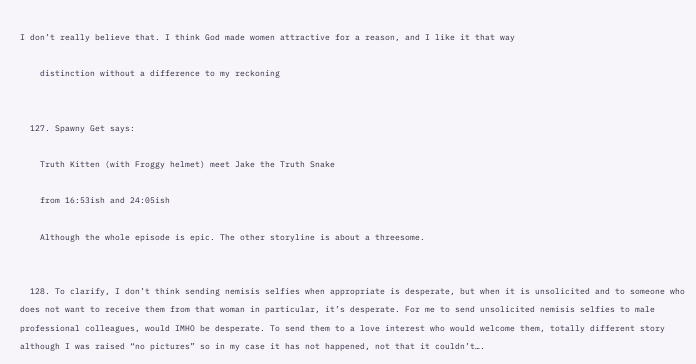I don’t really believe that. I think God made women attractive for a reason, and I like it that way

    distinction without a difference to my reckoning


  127. Spawny Get says:

    Truth Kitten (with Froggy helmet) meet Jake the Truth Snake

    from 16:53ish and 24:05ish

    Although the whole episode is epic. The other storyline is about a threesome.


  128. To clarify, I don’t think sending nemisis selfies when appropriate is desperate, but when it is unsolicited and to someone who does not want to receive them from that woman in particular, it’s desperate. For me to send unsolicited nemisis selfies to male professional colleagues, would IMHO be desperate. To send them to a love interest who would welcome them, totally different story although I was raised “no pictures” so in my case it has not happened, not that it couldn’t….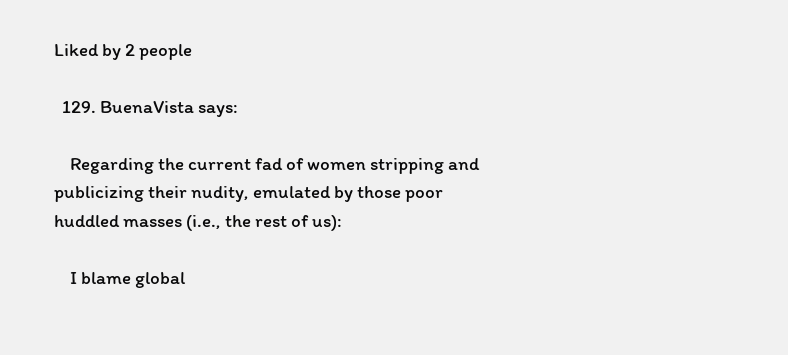Liked by 2 people

  129. BuenaVista says:

    Regarding the current fad of women stripping and publicizing their nudity, emulated by those poor huddled masses (i.e., the rest of us):

    I blame global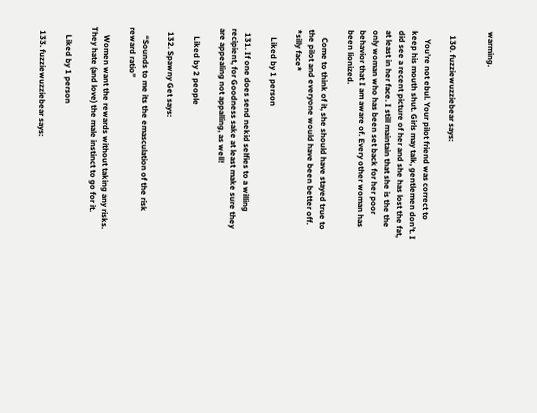warming.


  130. fuzziewuzziebear says:

    You’re not ebul. Your pilot friend was correct to keep his mouth shut. Girls may talk, gentlemen don’t. I did see a recent picture of her and she has lost the fat, at least in her face. I still maintain that she is the the only woman who has been set back for her poor behavior that I am aware of. Every other woman has been lionized.

    Come to think of it, she should have stayed true to the pilot and everyone would have been better off. *silly face*

    Liked by 1 person

  131. If one does send nekid selfies to a willing recipient, for Goodness sake at least make sure they are appealing not appalling, as well!

    Liked by 2 people

  132. Spawny Get says:

    “Sounds to me its the emasculation of the risk reward ratio”

    Women want the rewards without taking any risks. They hate (and love) the male instinct to go for it.

    Liked by 1 person

  133. fuzziewuzziebear says: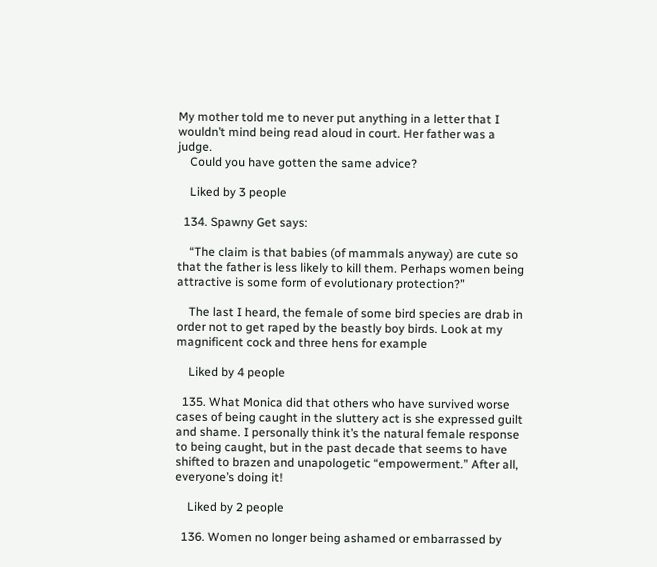My mother told me to never put anything in a letter that I wouldn’t mind being read aloud in court. Her father was a judge.
    Could you have gotten the same advice?

    Liked by 3 people

  134. Spawny Get says:

    “The claim is that babies (of mammals anyway) are cute so that the father is less likely to kill them. Perhaps women being attractive is some form of evolutionary protection?”

    The last I heard, the female of some bird species are drab in order not to get raped by the beastly boy birds. Look at my magnificent cock and three hens for example

    Liked by 4 people

  135. What Monica did that others who have survived worse cases of being caught in the sluttery act is she expressed guilt and shame. I personally think it’s the natural female response to being caught, but in the past decade that seems to have shifted to brazen and unapologetic “empowerment.” After all, everyone’s doing it!

    Liked by 2 people

  136. Women no longer being ashamed or embarrassed by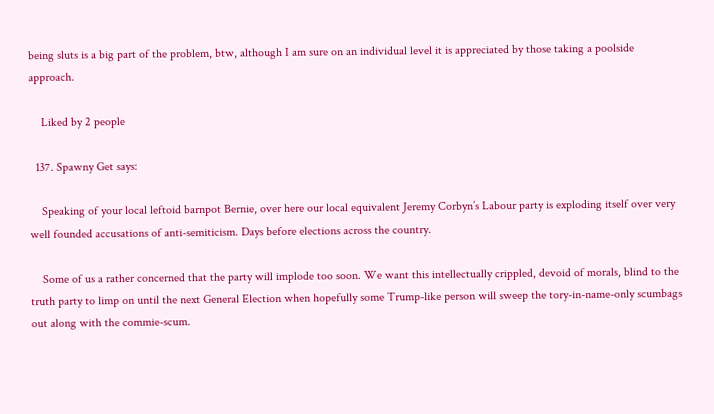being sluts is a big part of the problem, btw, although I am sure on an individual level it is appreciated by those taking a poolside approach.

    Liked by 2 people

  137. Spawny Get says:

    Speaking of your local leftoid barnpot Bernie, over here our local equivalent Jeremy Corbyn’s Labour party is exploding itself over very well founded accusations of anti-semiticism. Days before elections across the country.

    Some of us a rather concerned that the party will implode too soon. We want this intellectually crippled, devoid of morals, blind to the truth party to limp on until the next General Election when hopefully some Trump-like person will sweep the tory-in-name-only scumbags out along with the commie-scum.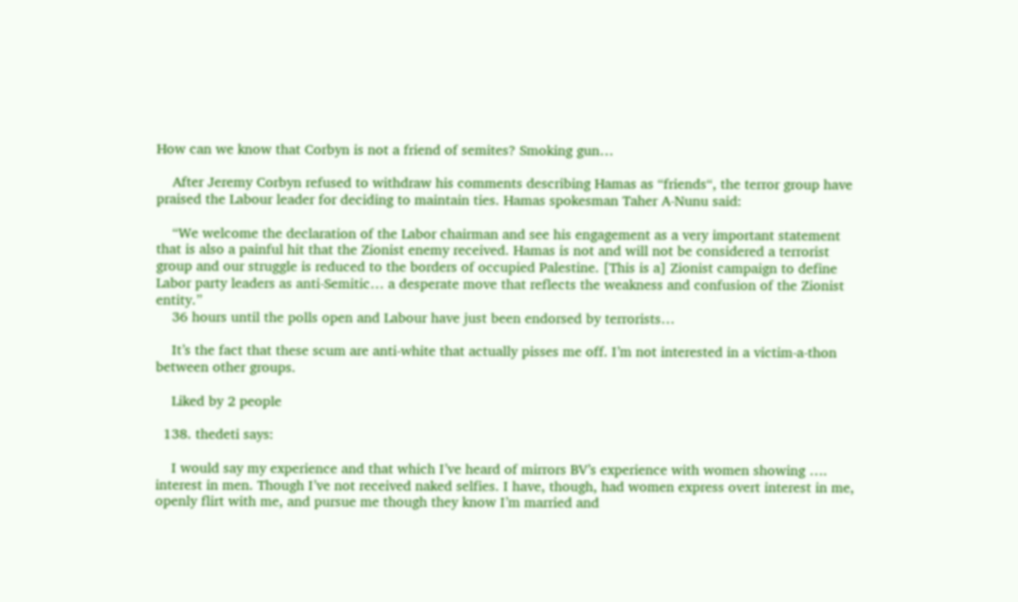How can we know that Corbyn is not a friend of semites? Smoking gun…

    After Jeremy Corbyn refused to withdraw his comments describing Hamas as “friends“, the terror group have praised the Labour leader for deciding to maintain ties. Hamas spokesman Taher A-Nunu said:

    “We welcome the declaration of the Labor chairman and see his engagement as a very important statement that is also a painful hit that the Zionist enemy received. Hamas is not and will not be considered a terrorist group and our struggle is reduced to the borders of occupied Palestine. [This is a] Zionist campaign to define Labor party leaders as anti-Semitic… a desperate move that reflects the weakness and confusion of the Zionist entity.”
    36 hours until the polls open and Labour have just been endorsed by terrorists…

    It’s the fact that these scum are anti-white that actually pisses me off. I’m not interested in a victim-a-thon between other groups.

    Liked by 2 people

  138. thedeti says:

    I would say my experience and that which I’ve heard of mirrors BV’s experience with women showing …. interest in men. Though I’ve not received naked selfies. I have, though, had women express overt interest in me, openly flirt with me, and pursue me though they know I’m married and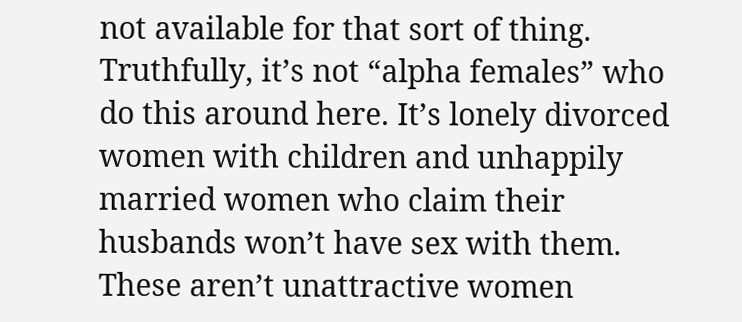not available for that sort of thing. Truthfully, it’s not “alpha females” who do this around here. It’s lonely divorced women with children and unhappily married women who claim their husbands won’t have sex with them. These aren’t unattractive women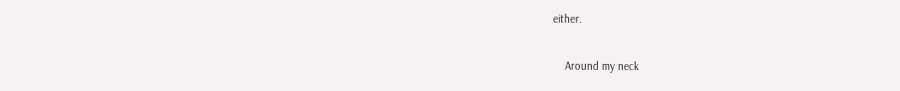either.

    Around my neck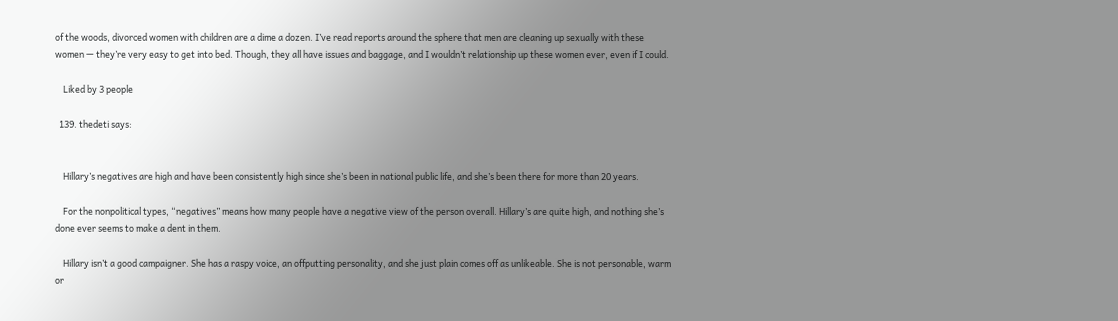of the woods, divorced women with children are a dime a dozen. I’ve read reports around the sphere that men are cleaning up sexually with these women — they’re very easy to get into bed. Though, they all have issues and baggage, and I wouldn’t relationship up these women ever, even if I could.

    Liked by 3 people

  139. thedeti says:


    Hillary’s negatives are high and have been consistently high since she’s been in national public life, and she’s been there for more than 20 years.

    For the nonpolitical types, “negatives” means how many people have a negative view of the person overall. Hillary’s are quite high, and nothing she’s done ever seems to make a dent in them.

    Hillary isn’t a good campaigner. She has a raspy voice, an offputting personality, and she just plain comes off as unlikeable. She is not personable, warm or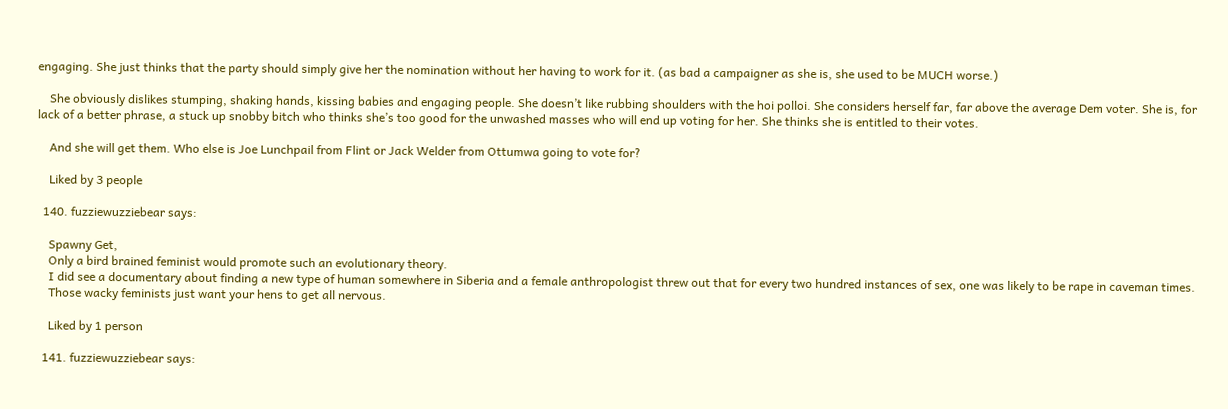engaging. She just thinks that the party should simply give her the nomination without her having to work for it. (as bad a campaigner as she is, she used to be MUCH worse.)

    She obviously dislikes stumping, shaking hands, kissing babies and engaging people. She doesn’t like rubbing shoulders with the hoi polloi. She considers herself far, far above the average Dem voter. She is, for lack of a better phrase, a stuck up snobby bitch who thinks she’s too good for the unwashed masses who will end up voting for her. She thinks she is entitled to their votes.

    And she will get them. Who else is Joe Lunchpail from Flint or Jack Welder from Ottumwa going to vote for?

    Liked by 3 people

  140. fuzziewuzziebear says:

    Spawny Get,
    Only a bird brained feminist would promote such an evolutionary theory.
    I did see a documentary about finding a new type of human somewhere in Siberia and a female anthropologist threw out that for every two hundred instances of sex, one was likely to be rape in caveman times.
    Those wacky feminists just want your hens to get all nervous.

    Liked by 1 person

  141. fuzziewuzziebear says: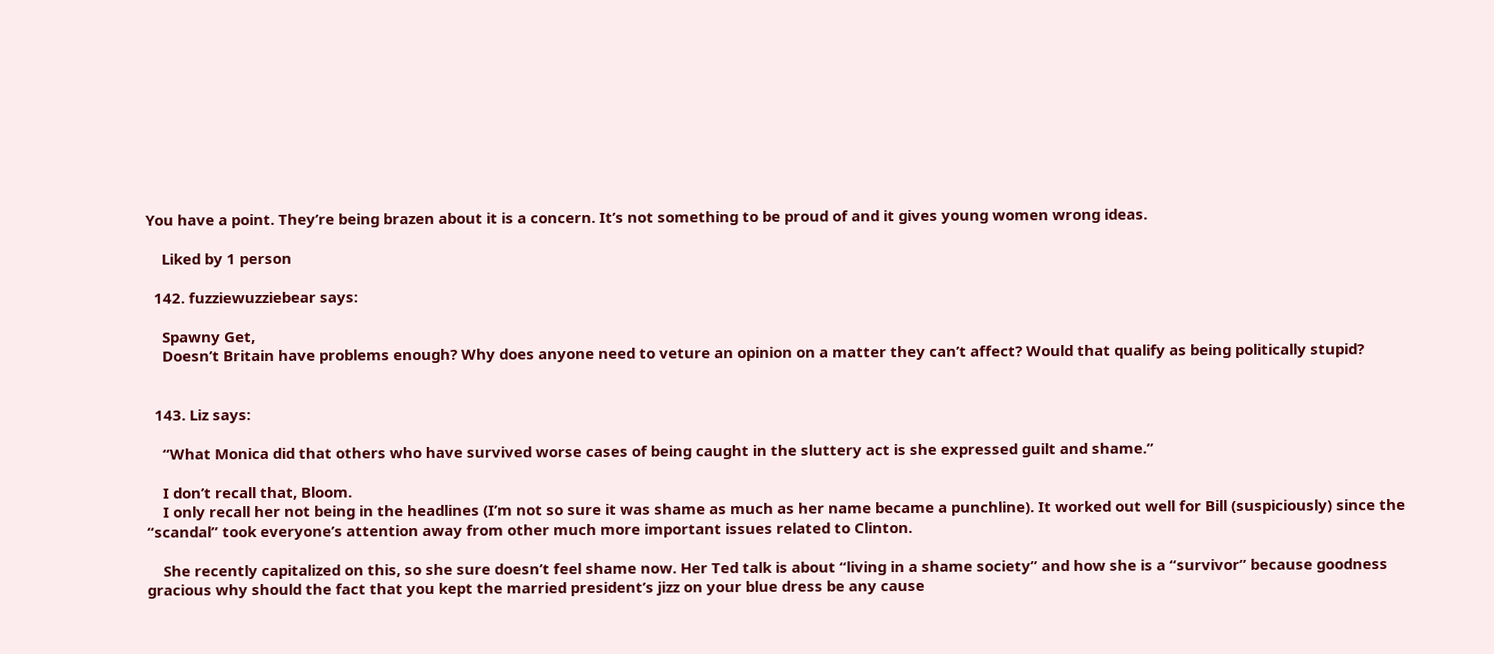You have a point. They’re being brazen about it is a concern. It’s not something to be proud of and it gives young women wrong ideas.

    Liked by 1 person

  142. fuzziewuzziebear says:

    Spawny Get,
    Doesn’t Britain have problems enough? Why does anyone need to veture an opinion on a matter they can’t affect? Would that qualify as being politically stupid?


  143. Liz says:

    “What Monica did that others who have survived worse cases of being caught in the sluttery act is she expressed guilt and shame.”

    I don’t recall that, Bloom.
    I only recall her not being in the headlines (I’m not so sure it was shame as much as her name became a punchline). It worked out well for Bill (suspiciously) since the “scandal” took everyone’s attention away from other much more important issues related to Clinton.

    She recently capitalized on this, so she sure doesn’t feel shame now. Her Ted talk is about “living in a shame society” and how she is a “survivor” because goodness gracious why should the fact that you kept the married president’s jizz on your blue dress be any cause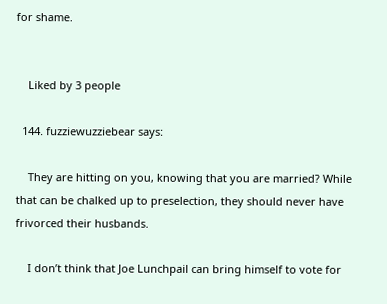for shame.


    Liked by 3 people

  144. fuzziewuzziebear says:

    They are hitting on you, knowing that you are married? While that can be chalked up to preselection, they should never have frivorced their husbands.

    I don’t think that Joe Lunchpail can bring himself to vote for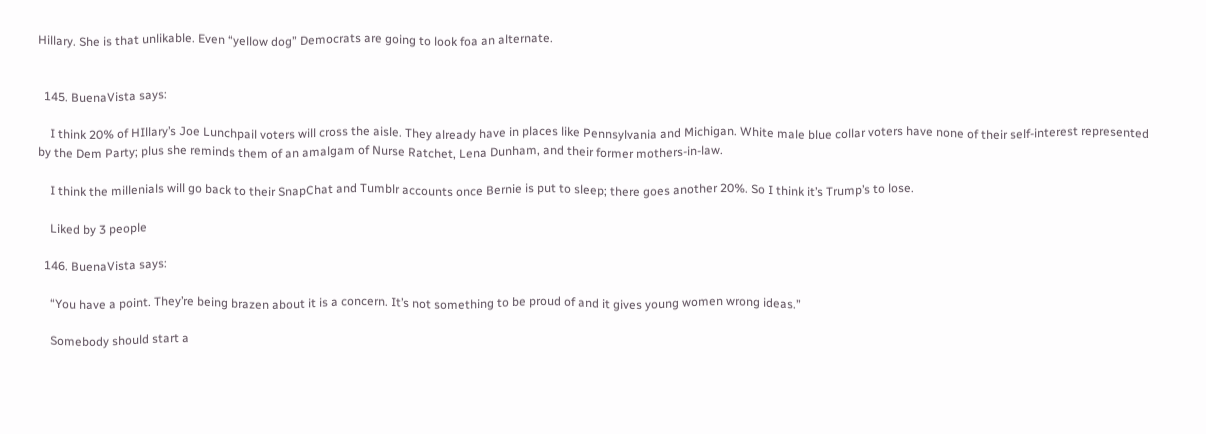Hillary. She is that unlikable. Even “yellow dog” Democrats are going to look foa an alternate.


  145. BuenaVista says:

    I think 20% of HIllary’s Joe Lunchpail voters will cross the aisle. They already have in places like Pennsylvania and Michigan. White male blue collar voters have none of their self-interest represented by the Dem Party; plus she reminds them of an amalgam of Nurse Ratchet, Lena Dunham, and their former mothers-in-law.

    I think the millenials will go back to their SnapChat and Tumblr accounts once Bernie is put to sleep; there goes another 20%. So I think it’s Trump’s to lose.

    Liked by 3 people

  146. BuenaVista says:

    “You have a point. They’re being brazen about it is a concern. It’s not something to be proud of and it gives young women wrong ideas.”

    Somebody should start a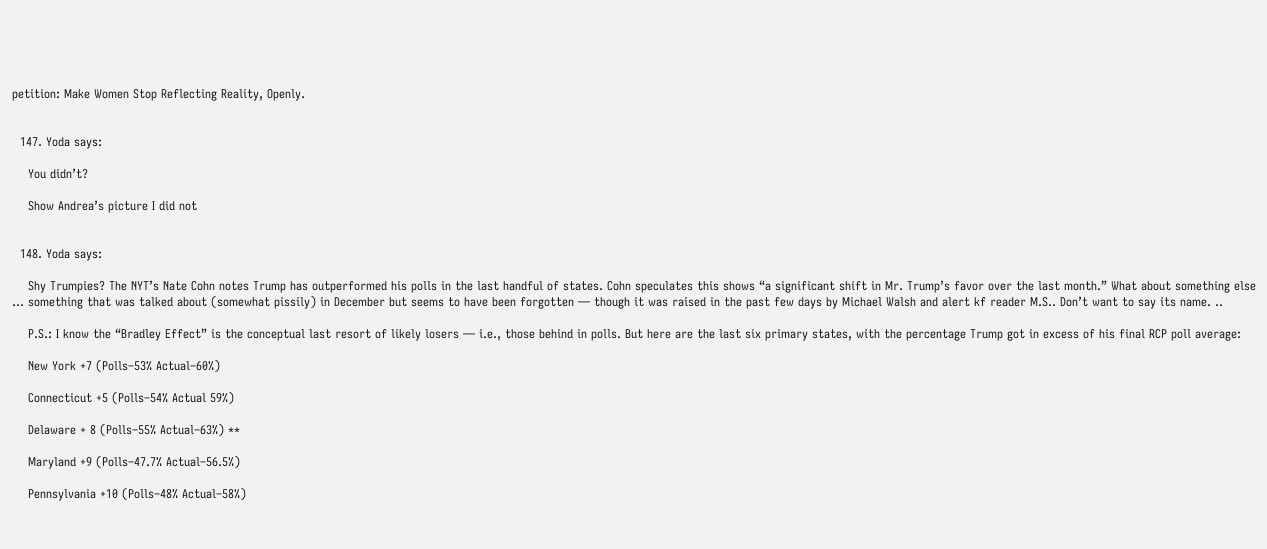petition: Make Women Stop Reflecting Reality, Openly.


  147. Yoda says:

    You didn’t?

    Show Andrea’s picture I did not


  148. Yoda says:

    Shy Trumpies? The NYT’s Nate Cohn notes Trump has outperformed his polls in the last handful of states. Cohn speculates this shows “a significant shift in Mr. Trump’s favor over the last month.” What about something else … something that was talked about (somewhat pissily) in December but seems to have been forgotten — though it was raised in the past few days by Michael Walsh and alert kf reader M.S.. Don’t want to say its name. ..

    P.S.: I know the “Bradley Effect” is the conceptual last resort of likely losers — i.e., those behind in polls. But here are the last six primary states, with the percentage Trump got in excess of his final RCP poll average:

    New York +7 (Polls–53% Actual–60%)

    Connecticut +5 (Polls–54% Actual 59%)

    Delaware + 8 (Polls–55% Actual–63%) **

    Maryland +9 (Polls–47.7% Actual–56.5%)

    Pennsylvania +10 (Polls–48% Actual–58%)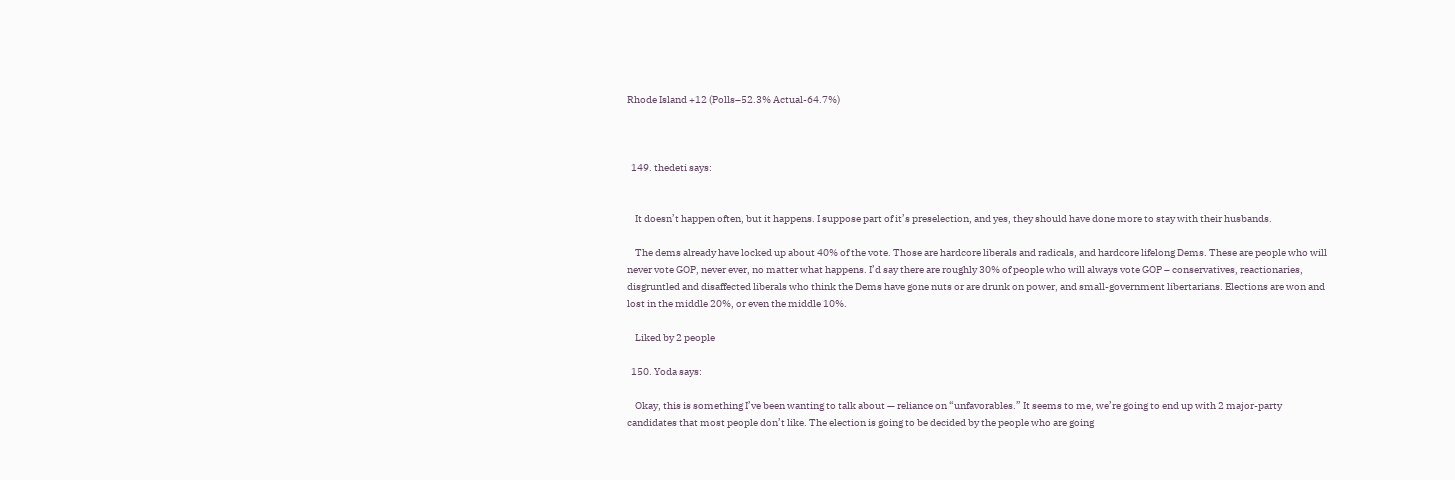Rhode Island +12 (Polls–52.3% Actual-64.7%)



  149. thedeti says:


    It doesn’t happen often, but it happens. I suppose part of it’s preselection, and yes, they should have done more to stay with their husbands.

    The dems already have locked up about 40% of the vote. Those are hardcore liberals and radicals, and hardcore lifelong Dems. These are people who will never vote GOP, never ever, no matter what happens. I’d say there are roughly 30% of people who will always vote GOP – conservatives, reactionaries, disgruntled and disaffected liberals who think the Dems have gone nuts or are drunk on power, and small-government libertarians. Elections are won and lost in the middle 20%, or even the middle 10%.

    Liked by 2 people

  150. Yoda says:

    Okay, this is something I’ve been wanting to talk about — reliance on “unfavorables.” It seems to me, we’re going to end up with 2 major-party candidates that most people don’t like. The election is going to be decided by the people who are going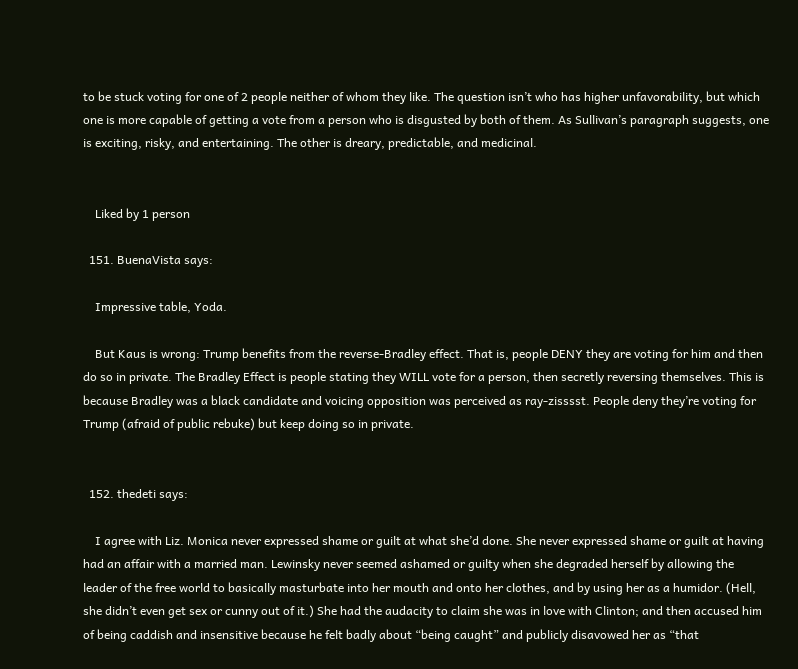to be stuck voting for one of 2 people neither of whom they like. The question isn’t who has higher unfavorability, but which one is more capable of getting a vote from a person who is disgusted by both of them. As Sullivan’s paragraph suggests, one is exciting, risky, and entertaining. The other is dreary, predictable, and medicinal.


    Liked by 1 person

  151. BuenaVista says:

    Impressive table, Yoda.

    But Kaus is wrong: Trump benefits from the reverse-Bradley effect. That is, people DENY they are voting for him and then do so in private. The Bradley Effect is people stating they WILL vote for a person, then secretly reversing themselves. This is because Bradley was a black candidate and voicing opposition was perceived as ray-zisssst. People deny they’re voting for Trump (afraid of public rebuke) but keep doing so in private.


  152. thedeti says:

    I agree with Liz. Monica never expressed shame or guilt at what she’d done. She never expressed shame or guilt at having had an affair with a married man. Lewinsky never seemed ashamed or guilty when she degraded herself by allowing the leader of the free world to basically masturbate into her mouth and onto her clothes, and by using her as a humidor. (Hell, she didn’t even get sex or cunny out of it.) She had the audacity to claim she was in love with Clinton; and then accused him of being caddish and insensitive because he felt badly about “being caught” and publicly disavowed her as “that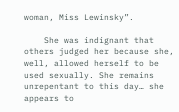woman, Miss Lewinsky”.

    She was indignant that others judged her because she, well, allowed herself to be used sexually. She remains unrepentant to this day… she appears to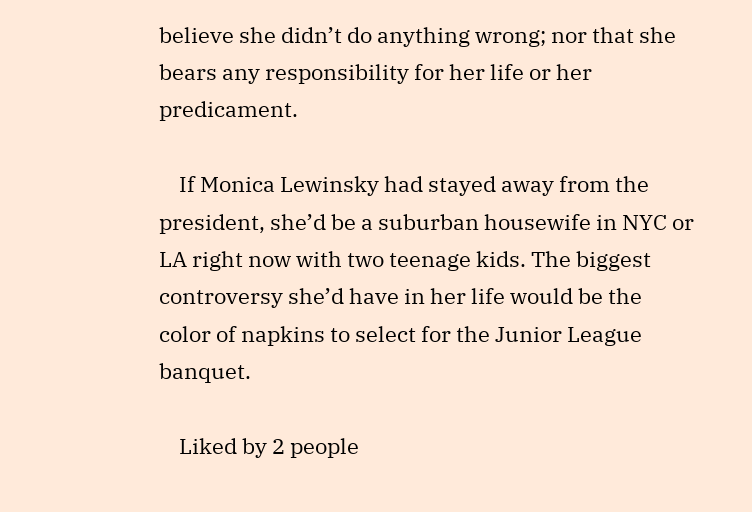believe she didn’t do anything wrong; nor that she bears any responsibility for her life or her predicament.

    If Monica Lewinsky had stayed away from the president, she’d be a suburban housewife in NYC or LA right now with two teenage kids. The biggest controversy she’d have in her life would be the color of napkins to select for the Junior League banquet.

    Liked by 2 people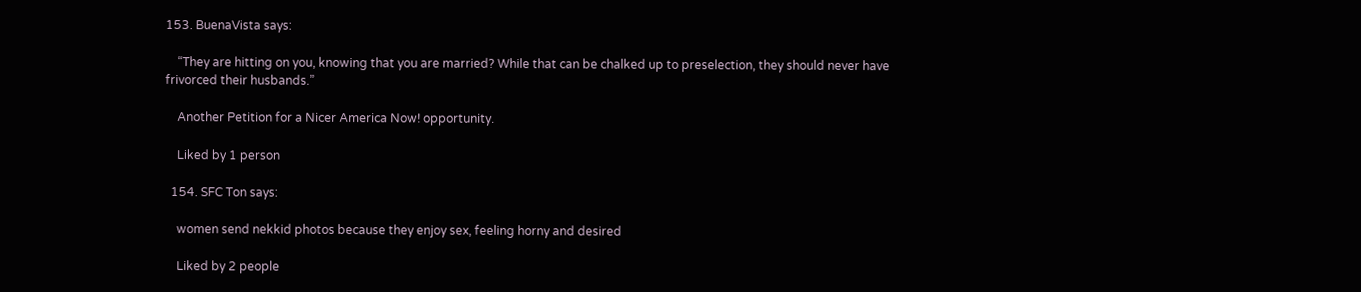153. BuenaVista says:

    “They are hitting on you, knowing that you are married? While that can be chalked up to preselection, they should never have frivorced their husbands.”

    Another Petition for a Nicer America Now! opportunity.

    Liked by 1 person

  154. SFC Ton says:

    women send nekkid photos because they enjoy sex, feeling horny and desired

    Liked by 2 people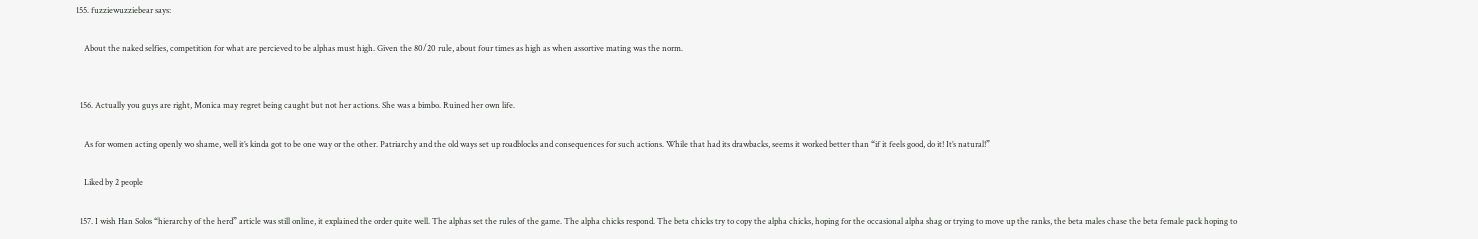155. fuzziewuzziebear says:

    About the naked selfies, competition for what are percieved to be alphas must high. Given the 80/20 rule, about four times as high as when assortive mating was the norm.


  156. Actually you guys are right, Monica may regret being caught but not her actions. She was a bimbo. Ruined her own life.

    As for women acting openly wo shame, well it’s kinda got to be one way or the other. Patriarchy and the old ways set up roadblocks and consequences for such actions. While that had its drawbacks, seems it worked better than “if it feels good, do it! It’s natural!”

    Liked by 2 people

  157. I wish Han Solos “hierarchy of the herd” article was still online, it explained the order quite well. The alphas set the rules of the game. The alpha chicks respond. The beta chicks try to copy the alpha chicks, hoping for the occasional alpha shag or trying to move up the ranks, the beta males chase the beta female pack hoping to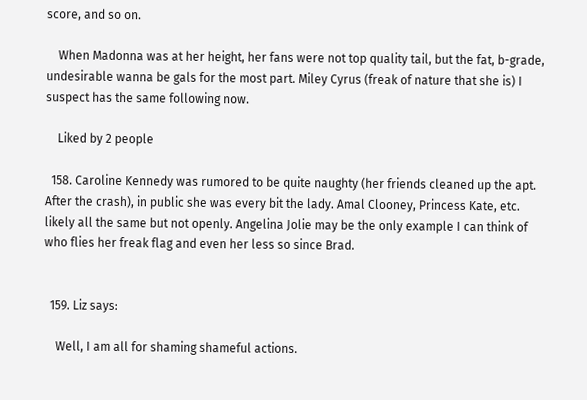score, and so on.

    When Madonna was at her height, her fans were not top quality tail, but the fat, b-grade, undesirable wanna be gals for the most part. Miley Cyrus (freak of nature that she is) I suspect has the same following now.

    Liked by 2 people

  158. Caroline Kennedy was rumored to be quite naughty (her friends cleaned up the apt. After the crash), in public she was every bit the lady. Amal Clooney, Princess Kate, etc. likely all the same but not openly. Angelina Jolie may be the only example I can think of who flies her freak flag and even her less so since Brad.


  159. Liz says:

    Well, I am all for shaming shameful actions.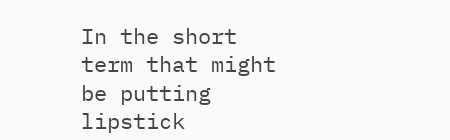In the short term that might be putting lipstick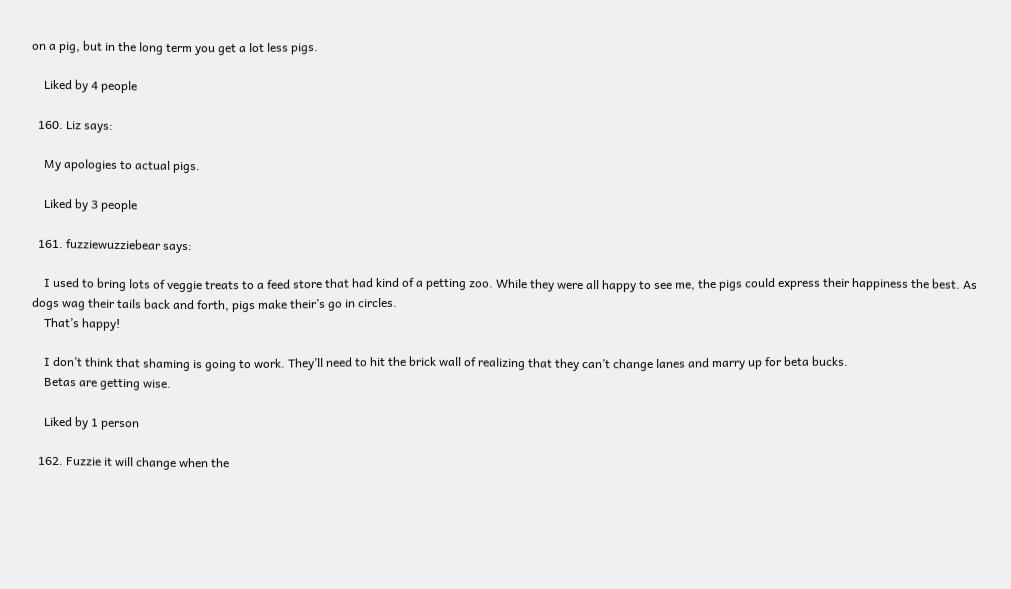on a pig, but in the long term you get a lot less pigs.

    Liked by 4 people

  160. Liz says:

    My apologies to actual pigs.

    Liked by 3 people

  161. fuzziewuzziebear says:

    I used to bring lots of veggie treats to a feed store that had kind of a petting zoo. While they were all happy to see me, the pigs could express their happiness the best. As dogs wag their tails back and forth, pigs make their’s go in circles.
    That’s happy!

    I don’t think that shaming is going to work. They’ll need to hit the brick wall of realizing that they can’t change lanes and marry up for beta bucks.
    Betas are getting wise.

    Liked by 1 person

  162. Fuzzie it will change when the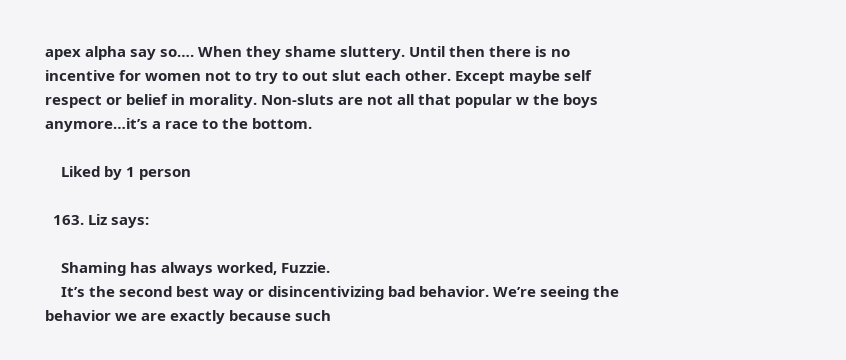apex alpha say so…. When they shame sluttery. Until then there is no incentive for women not to try to out slut each other. Except maybe self respect or belief in morality. Non-sluts are not all that popular w the boys anymore…it’s a race to the bottom.

    Liked by 1 person

  163. Liz says:

    Shaming has always worked, Fuzzie.
    It’s the second best way or disincentivizing bad behavior. We’re seeing the behavior we are exactly because such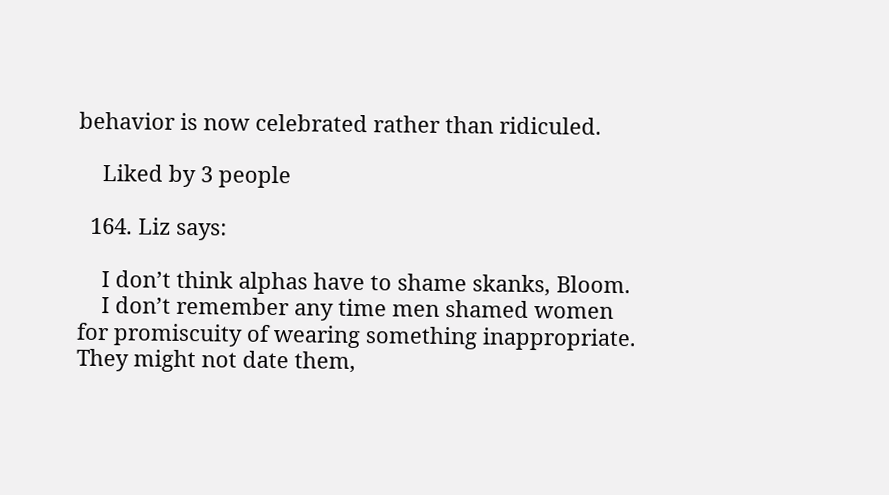behavior is now celebrated rather than ridiculed.

    Liked by 3 people

  164. Liz says:

    I don’t think alphas have to shame skanks, Bloom.
    I don’t remember any time men shamed women for promiscuity of wearing something inappropriate. They might not date them,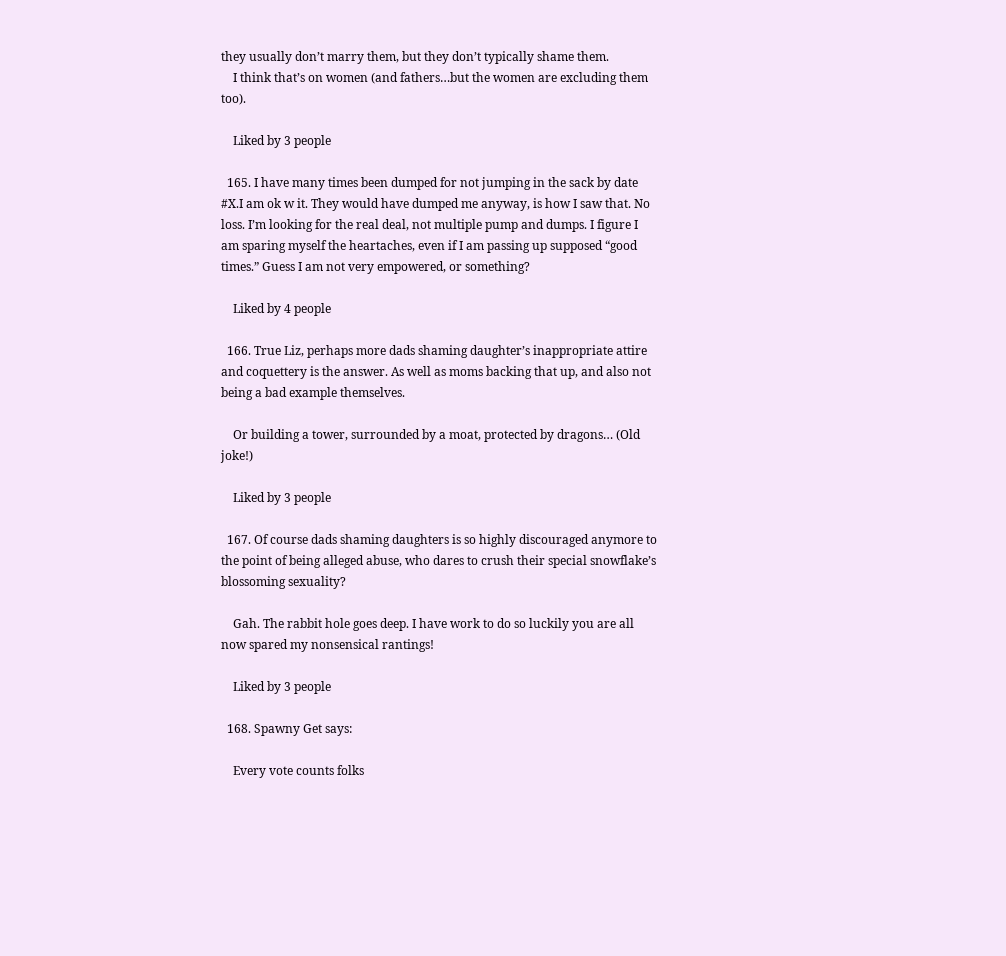they usually don’t marry them, but they don’t typically shame them.
    I think that’s on women (and fathers…but the women are excluding them too).

    Liked by 3 people

  165. I have many times been dumped for not jumping in the sack by date #X.I am ok w it. They would have dumped me anyway, is how I saw that. No loss. I’m looking for the real deal, not multiple pump and dumps. I figure I am sparing myself the heartaches, even if I am passing up supposed “good times.” Guess I am not very empowered, or something?

    Liked by 4 people

  166. True Liz, perhaps more dads shaming daughter’s inappropriate attire and coquettery is the answer. As well as moms backing that up, and also not being a bad example themselves.

    Or building a tower, surrounded by a moat, protected by dragons… (Old joke!)

    Liked by 3 people

  167. Of course dads shaming daughters is so highly discouraged anymore to the point of being alleged abuse, who dares to crush their special snowflake’s blossoming sexuality?

    Gah. The rabbit hole goes deep. I have work to do so luckily you are all now spared my nonsensical rantings!

    Liked by 3 people

  168. Spawny Get says:

    Every vote counts folks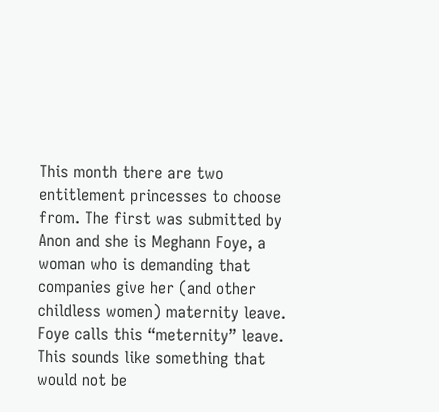This month there are two entitlement princesses to choose from. The first was submitted by Anon and she is Meghann Foye, a woman who is demanding that companies give her (and other childless women) maternity leave. Foye calls this “meternity” leave. This sounds like something that would not be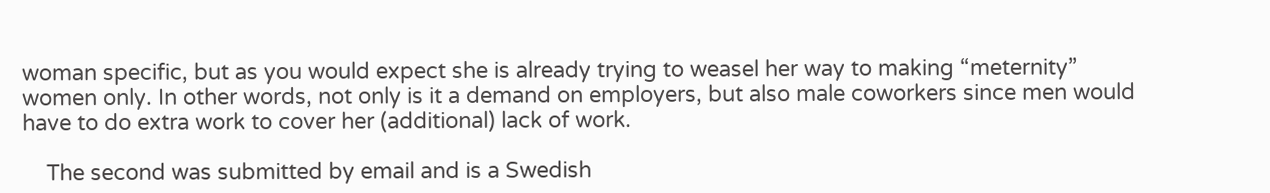woman specific, but as you would expect she is already trying to weasel her way to making “meternity” women only. In other words, not only is it a demand on employers, but also male coworkers since men would have to do extra work to cover her (additional) lack of work.

    The second was submitted by email and is a Swedish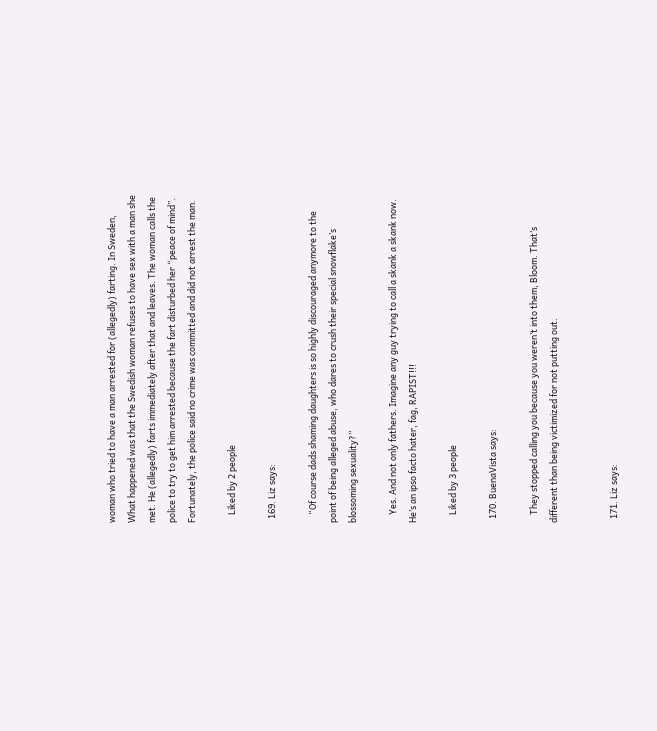woman who tried to have a man arrested for (allegedly) farting. In Sweden, What happened was that the Swedish woman refuses to have sex with a man she met. He (allegedly) farts immediately after that and leaves. The woman calls the police to try to get him arrested because the fart disturbed her “peace of mind”. Fortunately, the police said no crime was committed and did not arrest the man.

    Liked by 2 people

  169. Liz says:

    “Of course dads shaming daughters is so highly discouraged anymore to the point of being alleged abuse, who dares to crush their special snowflake’s blossoming sexuality?”

    Yes. And not only fathers. Imagine any guy trying to call a skank a skank now. He’s an ipso facto hater, fag, RAPIST!!!

    Liked by 3 people

  170. BuenaVista says:

    They stopped calling you because you weren’t into them, Bloom. That’s different than being victimized for not putting out.


  171. Liz says: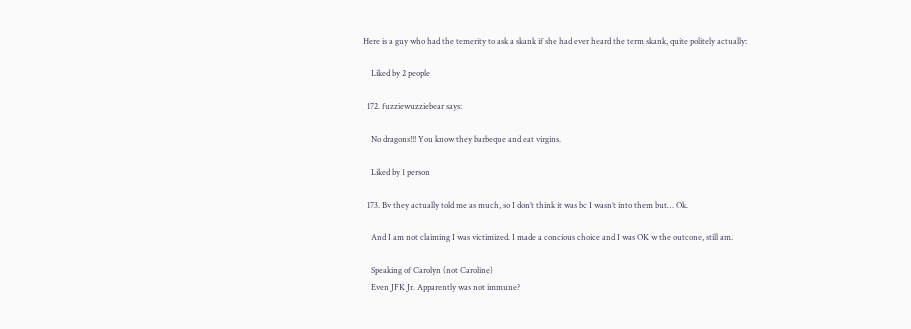Here is a guy who had the temerity to ask a skank if she had ever heard the term skank, quite politely actually:

    Liked by 2 people

  172. fuzziewuzziebear says:

    No dragons!!! You know they barbeque and eat virgins.

    Liked by 1 person

  173. Bv they actually told me as much, so I don’t think it was bc I wasn’t into them but… Ok.

    And I am not claiming I was victimized. I made a concious choice and I was OK w the outcone, still am.

    Speaking of Carolyn (not Caroline)
    Even JFK Jr. Apparently was not immune?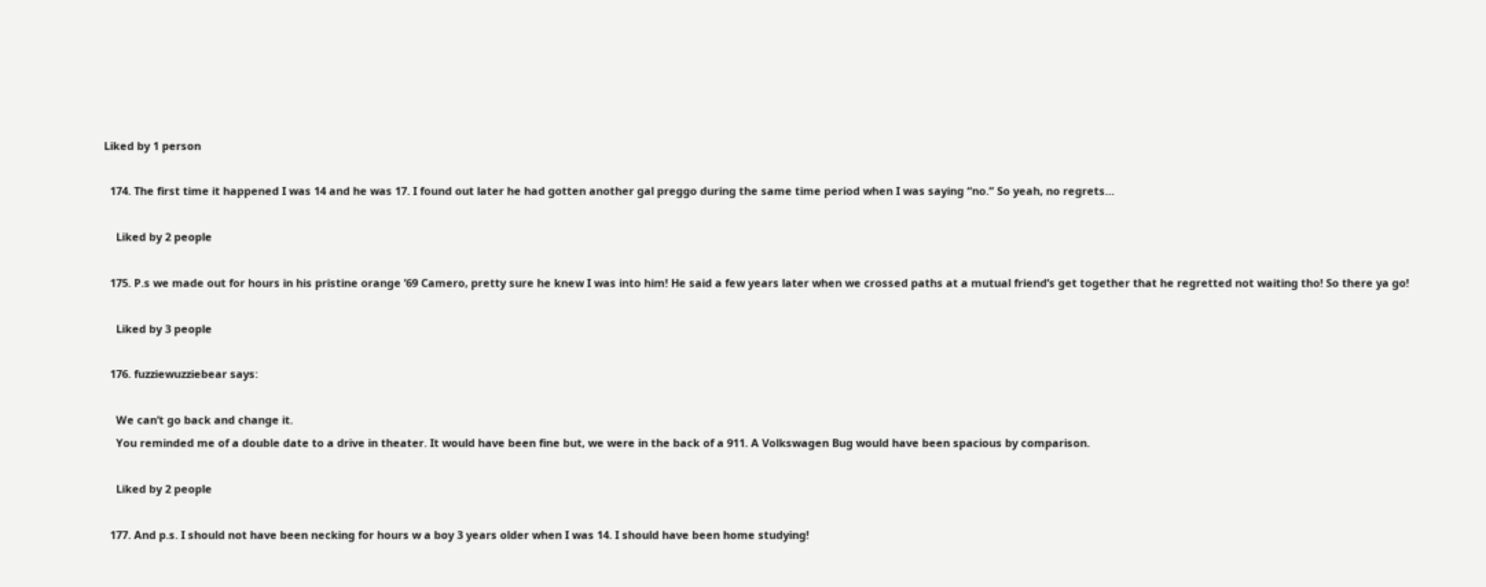Liked by 1 person

  174. The first time it happened I was 14 and he was 17. I found out later he had gotten another gal preggo during the same time period when I was saying “no.” So yeah, no regrets…

    Liked by 2 people

  175. P.s we made out for hours in his pristine orange ’69 Camero, pretty sure he knew I was into him! He said a few years later when we crossed paths at a mutual friend’s get together that he regretted not waiting tho! So there ya go!

    Liked by 3 people

  176. fuzziewuzziebear says:

    We can’t go back and change it.
    You reminded me of a double date to a drive in theater. It would have been fine but, we were in the back of a 911. A Volkswagen Bug would have been spacious by comparison.

    Liked by 2 people

  177. And p.s. I should not have been necking for hours w a boy 3 years older when I was 14. I should have been home studying!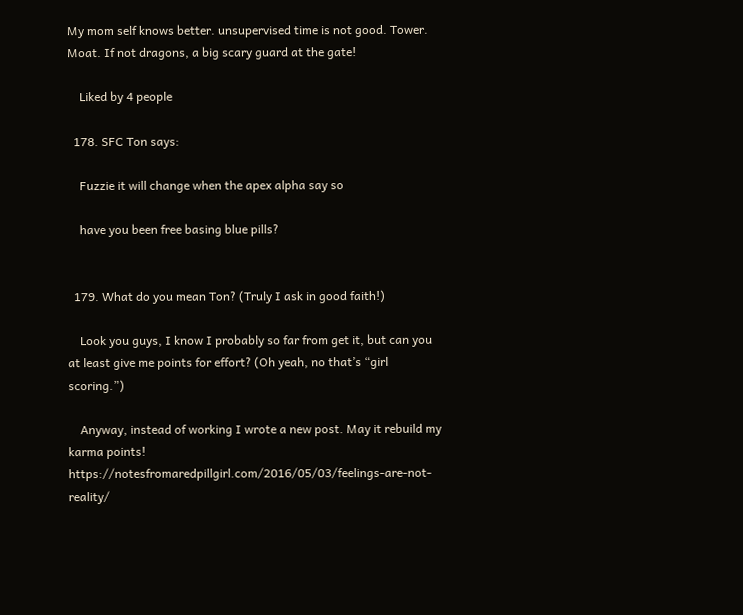My mom self knows better. unsupervised time is not good. Tower. Moat. If not dragons, a big scary guard at the gate!

    Liked by 4 people

  178. SFC Ton says:

    Fuzzie it will change when the apex alpha say so

    have you been free basing blue pills?


  179. What do you mean Ton? (Truly I ask in good faith!)

    Look you guys, I know I probably so far from get it, but can you at least give me points for effort? (Oh yeah, no that’s “girl scoring.”)

    Anyway, instead of working I wrote a new post. May it rebuild my karma points! https://notesfromaredpillgirl.com/2016/05/03/feelings-are-not-reality/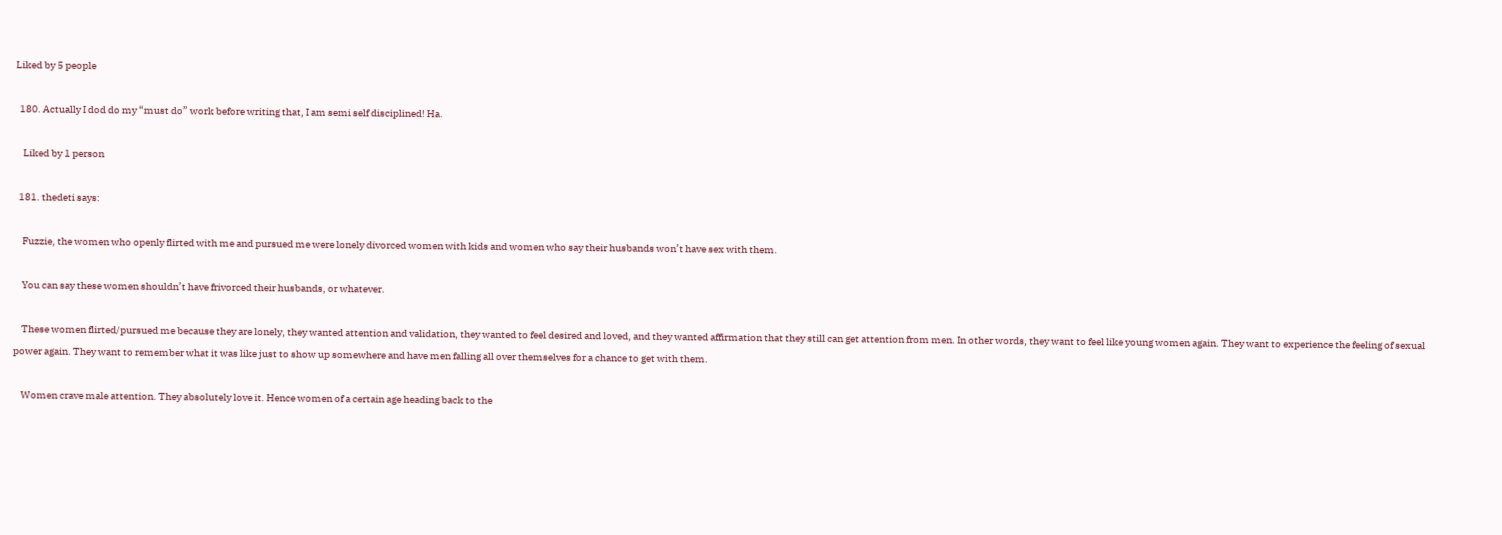Liked by 5 people

  180. Actually I dod do my “must do” work before writing that, I am semi self disciplined! Ha.

    Liked by 1 person

  181. thedeti says:

    Fuzzie, the women who openly flirted with me and pursued me were lonely divorced women with kids and women who say their husbands won’t have sex with them.

    You can say these women shouldn’t have frivorced their husbands, or whatever.

    These women flirted/pursued me because they are lonely, they wanted attention and validation, they wanted to feel desired and loved, and they wanted affirmation that they still can get attention from men. In other words, they want to feel like young women again. They want to experience the feeling of sexual power again. They want to remember what it was like just to show up somewhere and have men falling all over themselves for a chance to get with them.

    Women crave male attention. They absolutely love it. Hence women of a certain age heading back to the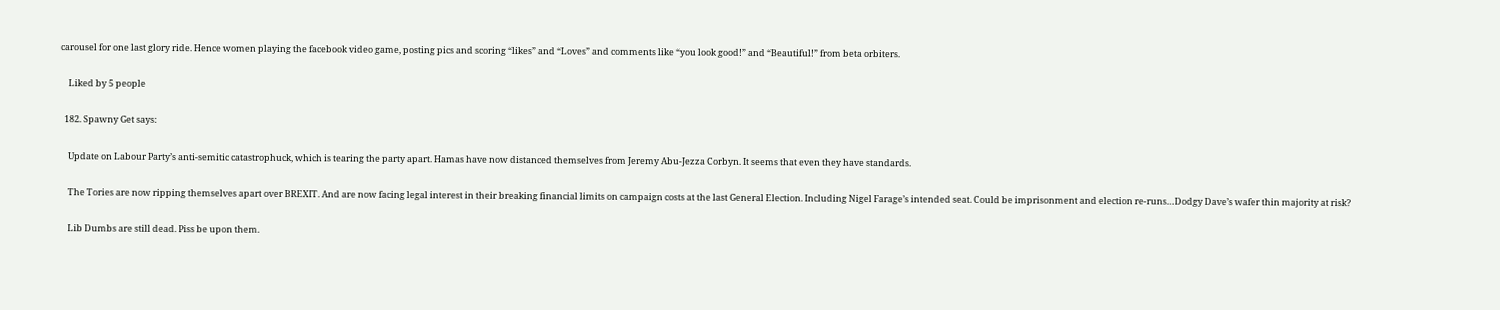carousel for one last glory ride. Hence women playing the facebook video game, posting pics and scoring “likes” and “Loves” and comments like “you look good!” and “Beautiful!” from beta orbiters.

    Liked by 5 people

  182. Spawny Get says:

    Update on Labour Party’s anti-semitic catastrophuck, which is tearing the party apart. Hamas have now distanced themselves from Jeremy Abu-Jezza Corbyn. It seems that even they have standards.

    The Tories are now ripping themselves apart over BREXIT. And are now facing legal interest in their breaking financial limits on campaign costs at the last General Election. Including Nigel Farage’s intended seat. Could be imprisonment and election re-runs…Dodgy Dave’s wafer thin majority at risk?

    Lib Dumbs are still dead. Piss be upon them.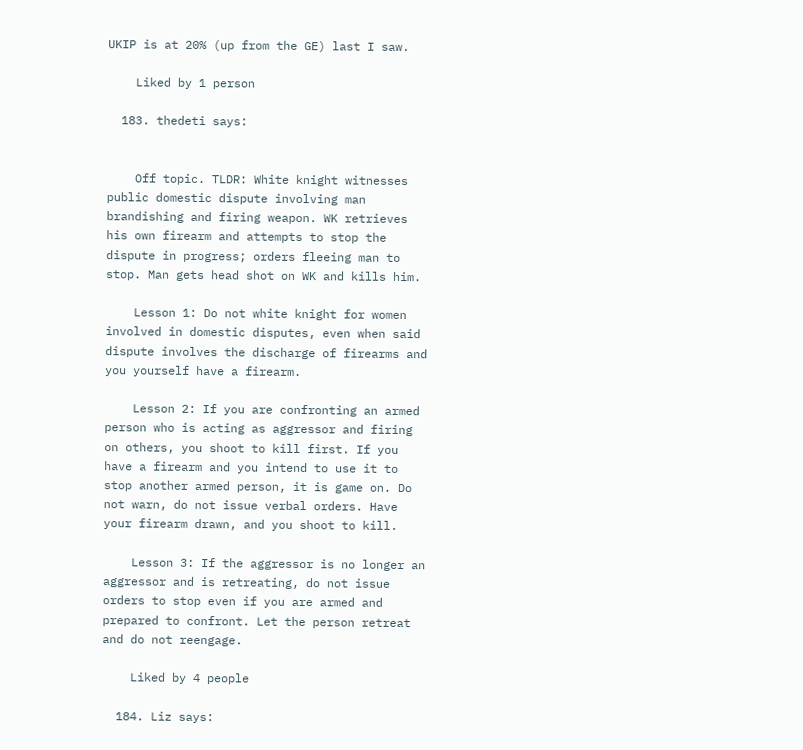UKIP is at 20% (up from the GE) last I saw.

    Liked by 1 person

  183. thedeti says:


    Off topic. TLDR: White knight witnesses public domestic dispute involving man brandishing and firing weapon. WK retrieves his own firearm and attempts to stop the dispute in progress; orders fleeing man to stop. Man gets head shot on WK and kills him.

    Lesson 1: Do not white knight for women involved in domestic disputes, even when said dispute involves the discharge of firearms and you yourself have a firearm.

    Lesson 2: If you are confronting an armed person who is acting as aggressor and firing on others, you shoot to kill first. If you have a firearm and you intend to use it to stop another armed person, it is game on. Do not warn, do not issue verbal orders. Have your firearm drawn, and you shoot to kill.

    Lesson 3: If the aggressor is no longer an aggressor and is retreating, do not issue orders to stop even if you are armed and prepared to confront. Let the person retreat and do not reengage.

    Liked by 4 people

  184. Liz says: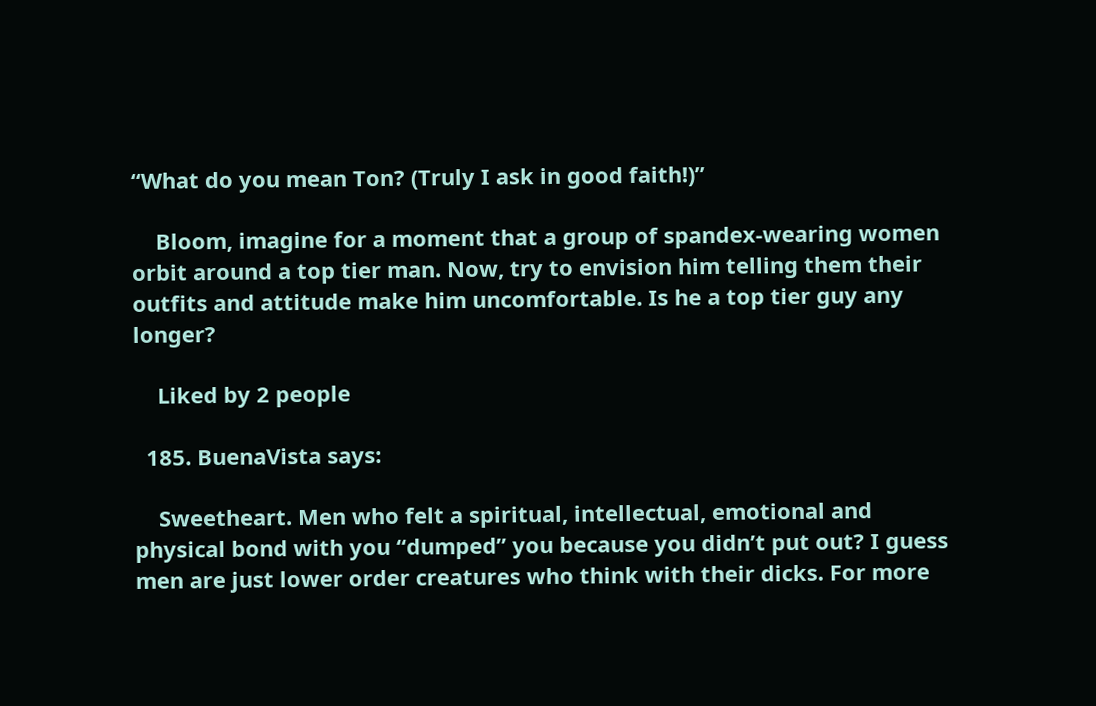“What do you mean Ton? (Truly I ask in good faith!)”

    Bloom, imagine for a moment that a group of spandex-wearing women orbit around a top tier man. Now, try to envision him telling them their outfits and attitude make him uncomfortable. Is he a top tier guy any longer?

    Liked by 2 people

  185. BuenaVista says:

    Sweetheart. Men who felt a spiritual, intellectual, emotional and physical bond with you “dumped” you because you didn’t put out? I guess men are just lower order creatures who think with their dicks. For more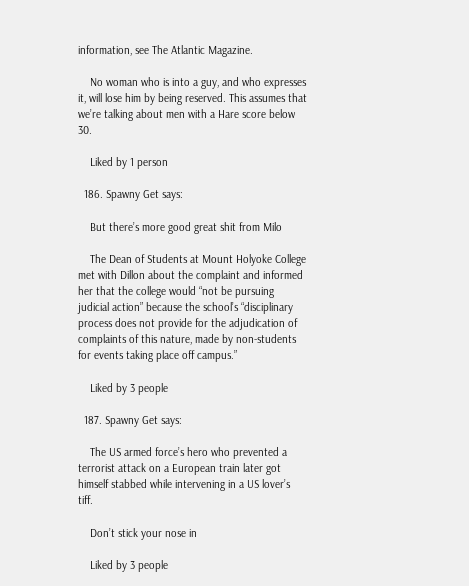information, see The Atlantic Magazine.

    No woman who is into a guy, and who expresses it, will lose him by being reserved. This assumes that we’re talking about men with a Hare score below 30.

    Liked by 1 person

  186. Spawny Get says:

    But there’s more good great shit from Milo

    The Dean of Students at Mount Holyoke College met with Dillon about the complaint and informed her that the college would “not be pursuing judicial action” because the school’s “disciplinary process does not provide for the adjudication of complaints of this nature, made by non-students for events taking place off campus.”

    Liked by 3 people

  187. Spawny Get says:

    The US armed force’s hero who prevented a terrorist attack on a European train later got himself stabbed while intervening in a US lover’s tiff.

    Don’t stick your nose in

    Liked by 3 people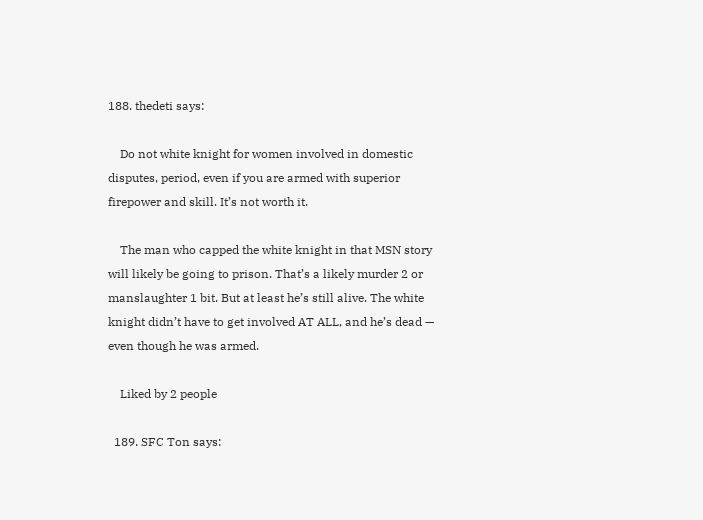188. thedeti says:

    Do not white knight for women involved in domestic disputes, period, even if you are armed with superior firepower and skill. It’s not worth it.

    The man who capped the white knight in that MSN story will likely be going to prison. That’s a likely murder 2 or manslaughter 1 bit. But at least he’s still alive. The white knight didn’t have to get involved AT ALL, and he’s dead — even though he was armed.

    Liked by 2 people

  189. SFC Ton says: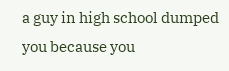a guy in high school dumped you because you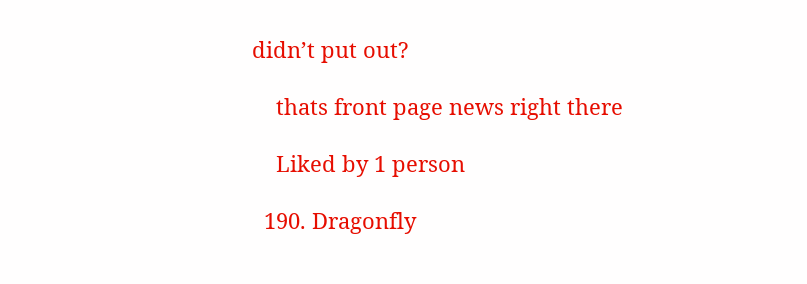didn’t put out?

    thats front page news right there

    Liked by 1 person

  190. Dragonfly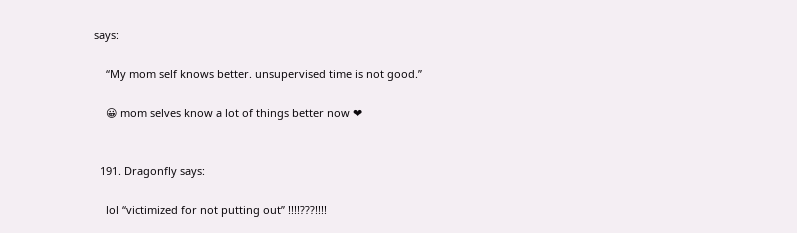says:

    “My mom self knows better. unsupervised time is not good.”

    😀 mom selves know a lot of things better now ❤


  191. Dragonfly says:

    lol “victimized for not putting out” !!!!???!!!!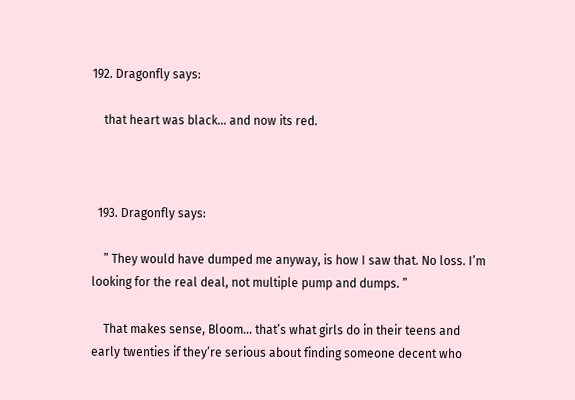192. Dragonfly says:

    that heart was black… and now its red.



  193. Dragonfly says:

    ” They would have dumped me anyway, is how I saw that. No loss. I’m looking for the real deal, not multiple pump and dumps. ”

    That makes sense, Bloom… that’s what girls do in their teens and early twenties if they’re serious about finding someone decent who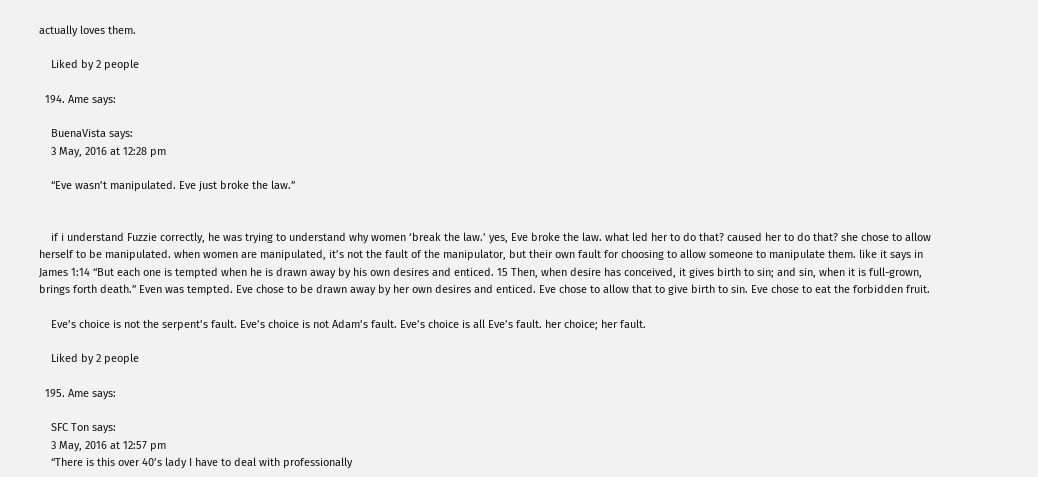actually loves them.

    Liked by 2 people

  194. Ame says:

    BuenaVista says:
    3 May, 2016 at 12:28 pm

    “Eve wasn’t manipulated. Eve just broke the law.”


    if i understand Fuzzie correctly, he was trying to understand why women ‘break the law.’ yes, Eve broke the law. what led her to do that? caused her to do that? she chose to allow herself to be manipulated. when women are manipulated, it’s not the fault of the manipulator, but their own fault for choosing to allow someone to manipulate them. like it says in James 1:14 “But each one is tempted when he is drawn away by his own desires and enticed. 15 Then, when desire has conceived, it gives birth to sin; and sin, when it is full-grown, brings forth death.” Even was tempted. Eve chose to be drawn away by her own desires and enticed. Eve chose to allow that to give birth to sin. Eve chose to eat the forbidden fruit.

    Eve’s choice is not the serpent’s fault. Eve’s choice is not Adam’s fault. Eve’s choice is all Eve’s fault. her choice; her fault.

    Liked by 2 people

  195. Ame says:

    SFC Ton says:
    3 May, 2016 at 12:57 pm
    “There is this over 40’s lady I have to deal with professionally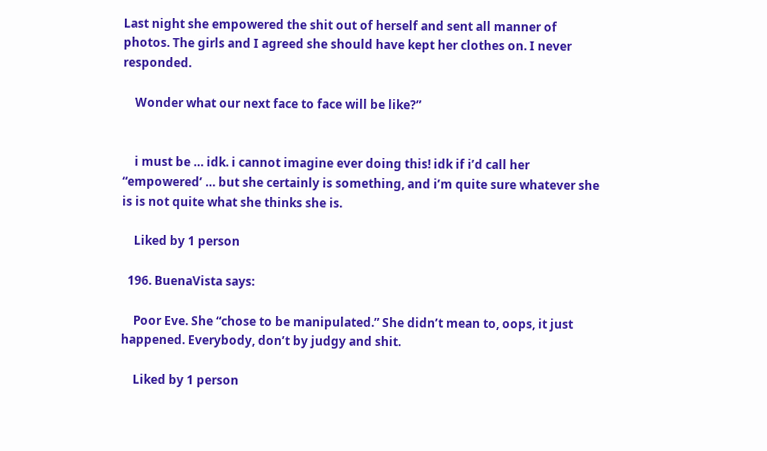Last night she empowered the shit out of herself and sent all manner of photos. The girls and I agreed she should have kept her clothes on. I never responded.

    Wonder what our next face to face will be like?”


    i must be … idk. i cannot imagine ever doing this! idk if i’d call her “empowered’ … but she certainly is something, and i’m quite sure whatever she is is not quite what she thinks she is.

    Liked by 1 person

  196. BuenaVista says:

    Poor Eve. She “chose to be manipulated.” She didn’t mean to, oops, it just happened. Everybody, don’t by judgy and shit.

    Liked by 1 person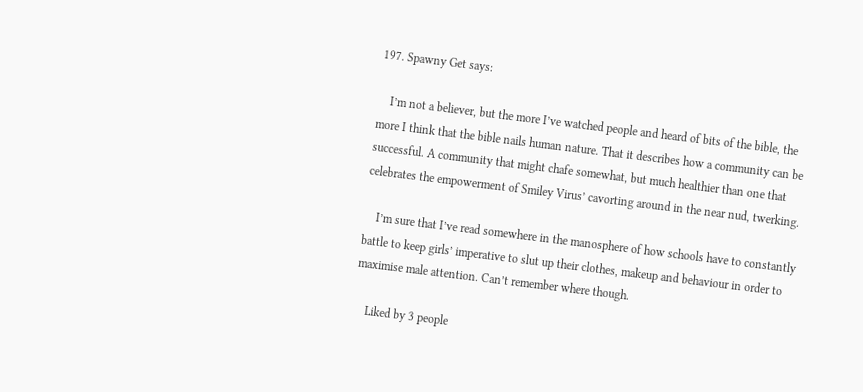197. Spawny Get says:

    I’m not a believer, but the more I’ve watched people and heard of bits of the bible, the more I think that the bible nails human nature. That it describes how a community can be successful. A community that might chafe somewhat, but much healthier than one that celebrates the empowerment of Smiley Virus’ cavorting around in the near nud, twerking.

    I’m sure that I’ve read somewhere in the manosphere of how schools have to constantly battle to keep girls’ imperative to slut up their clothes, makeup and behaviour in order to maximise male attention. Can’t remember where though.

    Liked by 3 people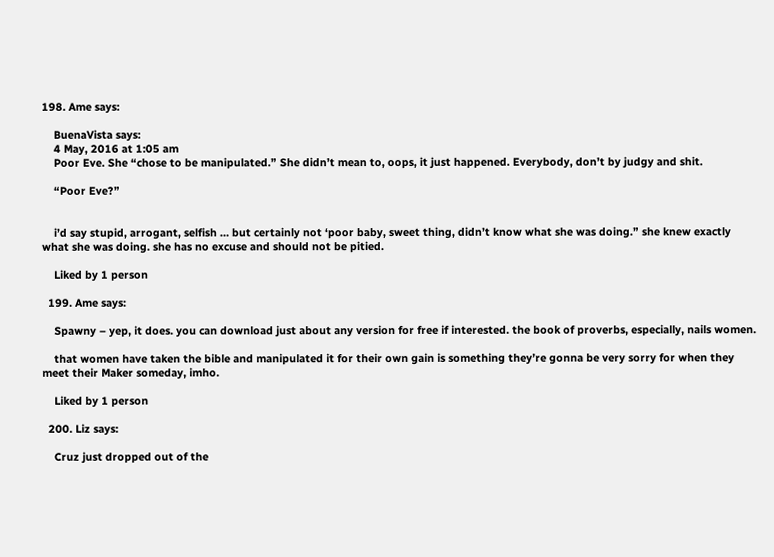198. Ame says:

    BuenaVista says:
    4 May, 2016 at 1:05 am
    Poor Eve. She “chose to be manipulated.” She didn’t mean to, oops, it just happened. Everybody, don’t by judgy and shit.

    “Poor Eve?”


    i’d say stupid, arrogant, selfish … but certainly not ‘poor baby, sweet thing, didn’t know what she was doing.” she knew exactly what she was doing. she has no excuse and should not be pitied.

    Liked by 1 person

  199. Ame says:

    Spawny – yep, it does. you can download just about any version for free if interested. the book of proverbs, especially, nails women.

    that women have taken the bible and manipulated it for their own gain is something they’re gonna be very sorry for when they meet their Maker someday, imho.

    Liked by 1 person

  200. Liz says:

    Cruz just dropped out of the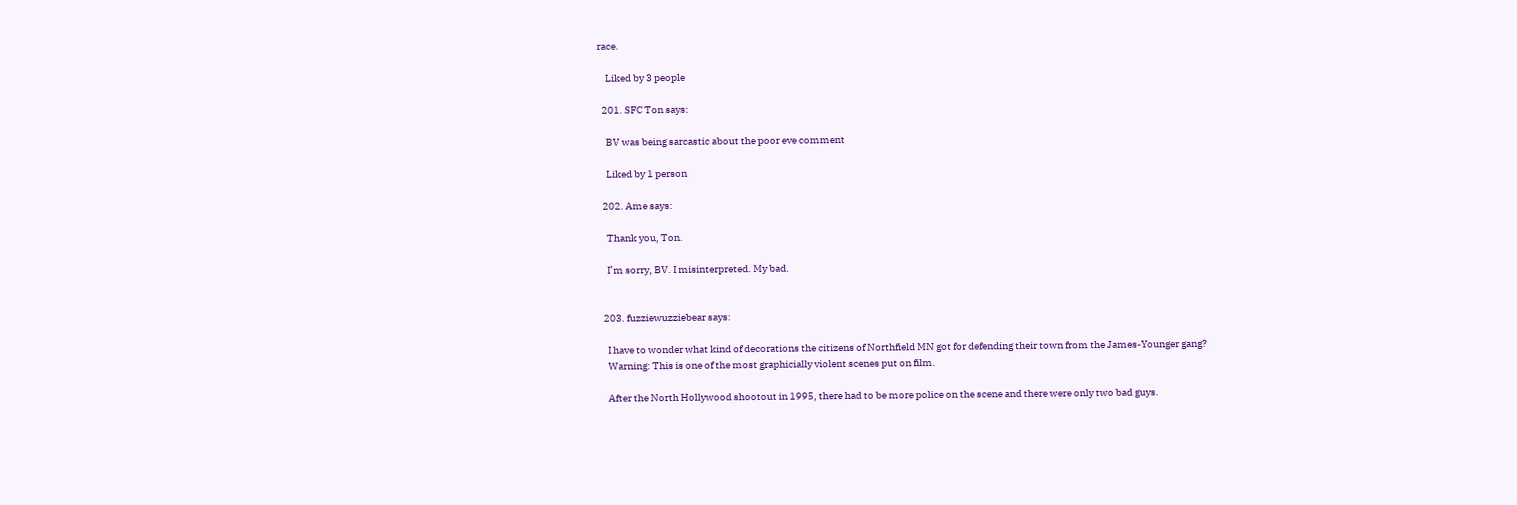race.

    Liked by 3 people

  201. SFC Ton says:

    BV was being sarcastic about the poor eve comment

    Liked by 1 person

  202. Ame says:

    Thank you, Ton.

    I’m sorry, BV. I misinterpreted. My bad.


  203. fuzziewuzziebear says:

    I have to wonder what kind of decorations the citizens of Northfield MN got for defending their town from the James-Younger gang?
    Warning: This is one of the most graphicially violent scenes put on film.

    After the North Hollywood shootout in 1995, there had to be more police on the scene and there were only two bad guys.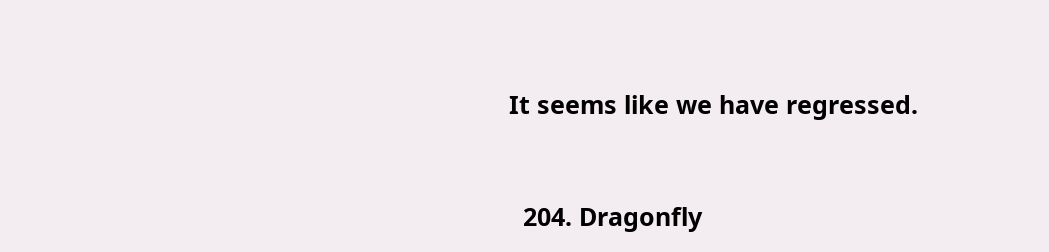It seems like we have regressed.


  204. Dragonfly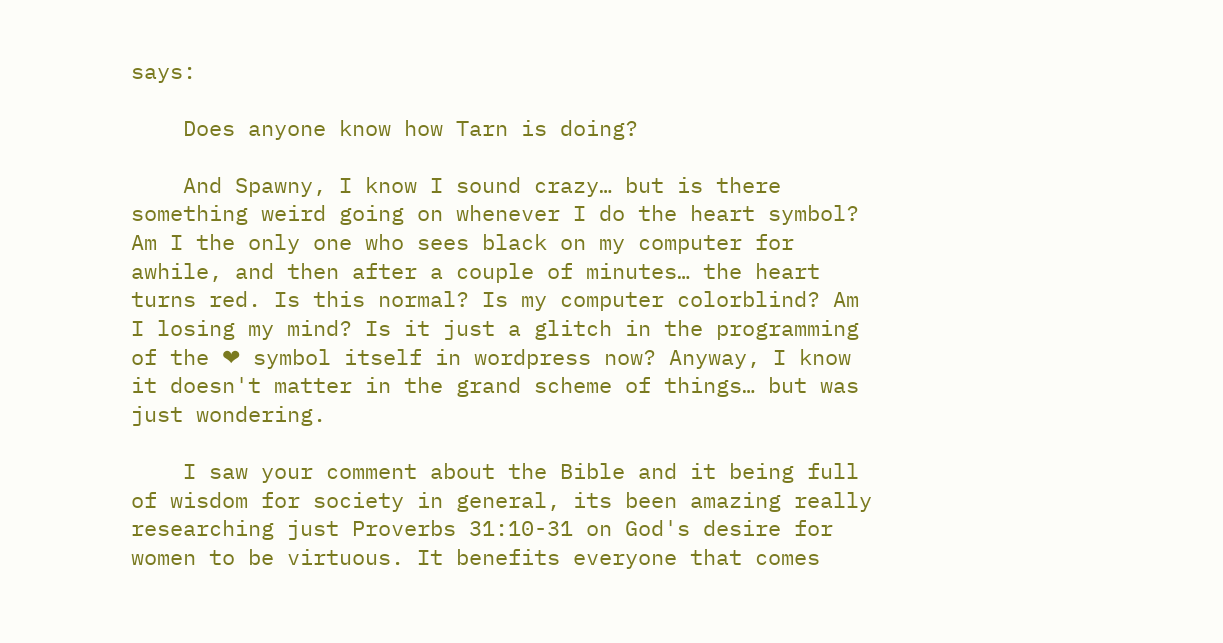says:

    Does anyone know how Tarn is doing?

    And Spawny, I know I sound crazy… but is there something weird going on whenever I do the heart symbol? Am I the only one who sees black on my computer for awhile, and then after a couple of minutes… the heart turns red. Is this normal? Is my computer colorblind? Am I losing my mind? Is it just a glitch in the programming of the ❤ symbol itself in wordpress now? Anyway, I know it doesn't matter in the grand scheme of things… but was just wondering.

    I saw your comment about the Bible and it being full of wisdom for society in general, its been amazing really researching just Proverbs 31:10-31 on God's desire for women to be virtuous. It benefits everyone that comes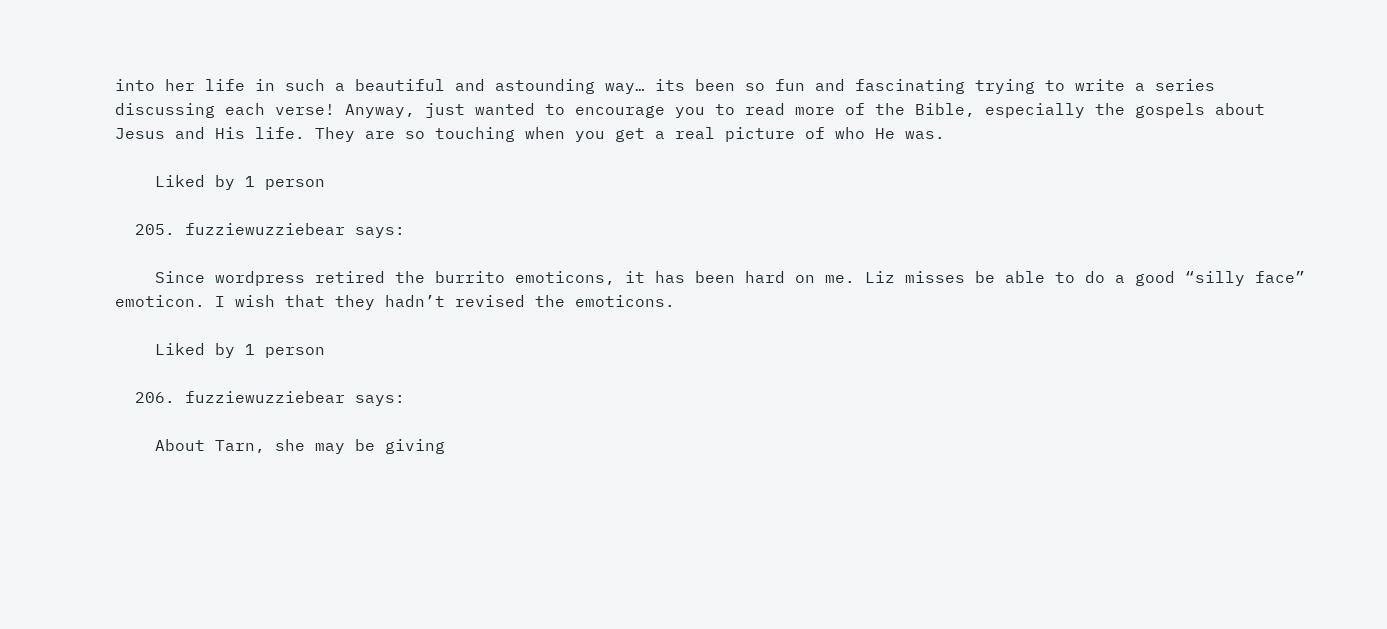into her life in such a beautiful and astounding way… its been so fun and fascinating trying to write a series discussing each verse! Anyway, just wanted to encourage you to read more of the Bible, especially the gospels about Jesus and His life. They are so touching when you get a real picture of who He was.

    Liked by 1 person

  205. fuzziewuzziebear says:

    Since wordpress retired the burrito emoticons, it has been hard on me. Liz misses be able to do a good “silly face” emoticon. I wish that they hadn’t revised the emoticons.

    Liked by 1 person

  206. fuzziewuzziebear says:

    About Tarn, she may be giving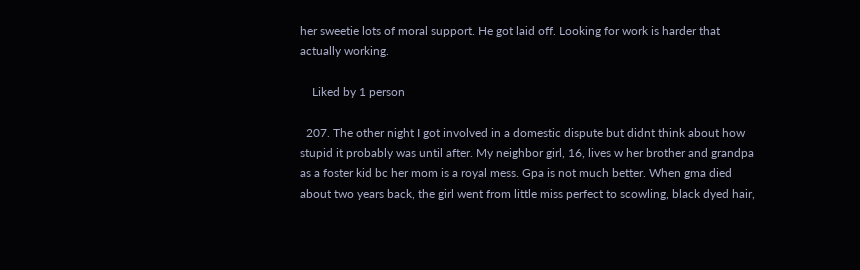her sweetie lots of moral support. He got laid off. Looking for work is harder that actually working.

    Liked by 1 person

  207. The other night I got involved in a domestic dispute but didnt think about how stupid it probably was until after. My neighbor girl, 16, lives w her brother and grandpa as a foster kid bc her mom is a royal mess. Gpa is not much better. When gma died about two years back, the girl went from little miss perfect to scowling, black dyed hair,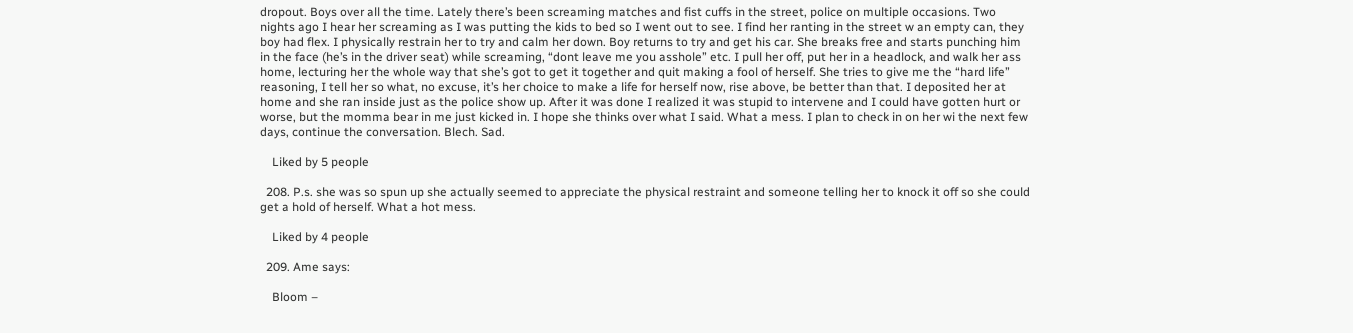dropout. Boys over all the time. Lately there’s been screaming matches and fist cuffs in the street, police on multiple occasions. Two nights ago I hear her screaming as I was putting the kids to bed so I went out to see. I find her ranting in the street w an empty can, they boy had flex. I physically restrain her to try and calm her down. Boy returns to try and get his car. She breaks free and starts punching him in the face (he’s in the driver seat) while screaming, “dont leave me you asshole” etc. I pull her off, put her in a headlock, and walk her ass home, lecturing her the whole way that she’s got to get it together and quit making a fool of herself. She tries to give me the “hard life” reasoning, I tell her so what, no excuse, it’s her choice to make a life for herself now, rise above, be better than that. I deposited her at home and she ran inside just as the police show up. After it was done I realized it was stupid to intervene and I could have gotten hurt or worse, but the momma bear in me just kicked in. I hope she thinks over what I said. What a mess. I plan to check in on her wi the next few days, continue the conversation. Blech. Sad.

    Liked by 5 people

  208. P.s. she was so spun up she actually seemed to appreciate the physical restraint and someone telling her to knock it off so she could get a hold of herself. What a hot mess.

    Liked by 4 people

  209. Ame says:

    Bloom –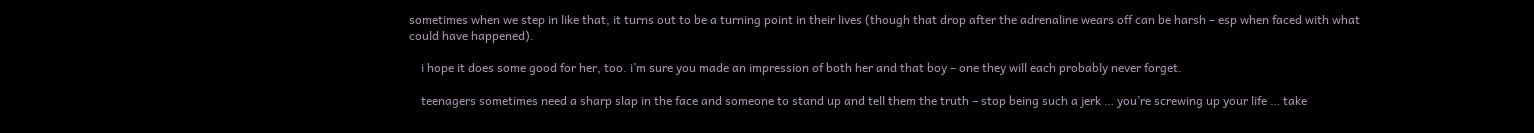sometimes when we step in like that, it turns out to be a turning point in their lives (though that drop after the adrenaline wears off can be harsh – esp when faced with what could have happened).

    i hope it does some good for her, too. i’m sure you made an impression of both her and that boy – one they will each probably never forget.

    teenagers sometimes need a sharp slap in the face and someone to stand up and tell them the truth – stop being such a jerk … you’re screwing up your life … take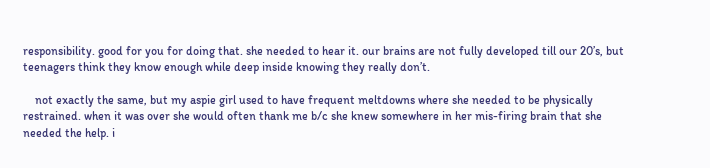responsibility. good for you for doing that. she needed to hear it. our brains are not fully developed till our 20’s, but teenagers think they know enough while deep inside knowing they really don’t.

    not exactly the same, but my aspie girl used to have frequent meltdowns where she needed to be physically restrained. when it was over she would often thank me b/c she knew somewhere in her mis-firing brain that she needed the help. i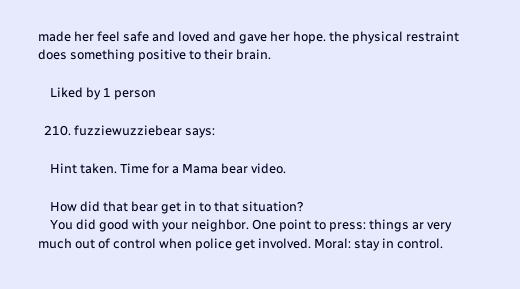made her feel safe and loved and gave her hope. the physical restraint does something positive to their brain.

    Liked by 1 person

  210. fuzziewuzziebear says:

    Hint taken. Time for a Mama bear video.

    How did that bear get in to that situation?
    You did good with your neighbor. One point to press: things ar very much out of control when police get involved. Moral: stay in control.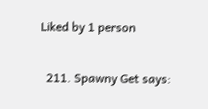Liked by 1 person

  211. Spawny Get says: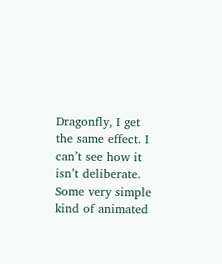Dragonfly, I get the same effect. I can’t see how it isn’t deliberate. Some very simple kind of animated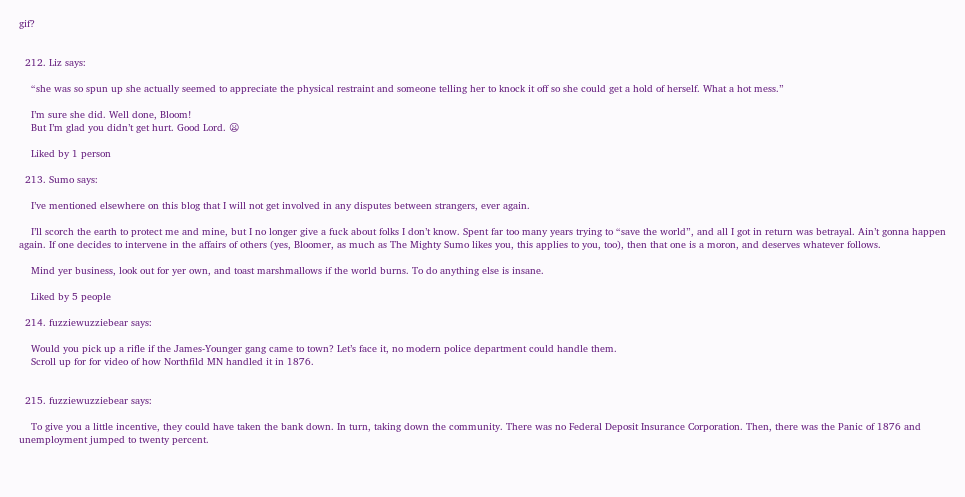gif?


  212. Liz says:

    “she was so spun up she actually seemed to appreciate the physical restraint and someone telling her to knock it off so she could get a hold of herself. What a hot mess.”

    I’m sure she did. Well done, Bloom!
    But I’m glad you didn’t get hurt. Good Lord. 😦

    Liked by 1 person

  213. Sumo says:

    I’ve mentioned elsewhere on this blog that I will not get involved in any disputes between strangers, ever again.

    I’ll scorch the earth to protect me and mine, but I no longer give a fuck about folks I don’t know. Spent far too many years trying to “save the world”, and all I got in return was betrayal. Ain’t gonna happen again. If one decides to intervene in the affairs of others (yes, Bloomer, as much as The Mighty Sumo likes you, this applies to you, too), then that one is a moron, and deserves whatever follows.

    Mind yer business, look out for yer own, and toast marshmallows if the world burns. To do anything else is insane.

    Liked by 5 people

  214. fuzziewuzziebear says:

    Would you pick up a rifle if the James-Younger gang came to town? Let’s face it, no modern police department could handle them.
    Scroll up for for video of how Northfild MN handled it in 1876.


  215. fuzziewuzziebear says:

    To give you a little incentive, they could have taken the bank down. In turn, taking down the community. There was no Federal Deposit Insurance Corporation. Then, there was the Panic of 1876 and unemployment jumped to twenty percent.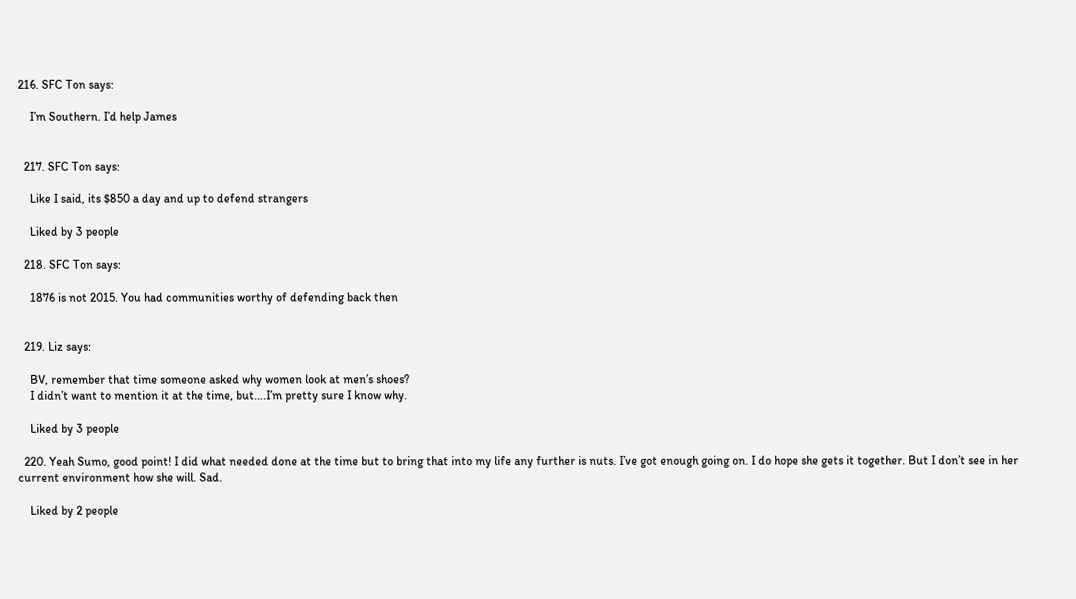216. SFC Ton says:

    I’m Southern. I’d help James


  217. SFC Ton says:

    Like I said, its $850 a day and up to defend strangers

    Liked by 3 people

  218. SFC Ton says:

    1876 is not 2015. You had communities worthy of defending back then


  219. Liz says:

    BV, remember that time someone asked why women look at men’s shoes?
    I didn’t want to mention it at the time, but….I’m pretty sure I know why.

    Liked by 3 people

  220. Yeah Sumo, good point! I did what needed done at the time but to bring that into my life any further is nuts. I’ve got enough going on. I do hope she gets it together. But I don’t see in her current environment how she will. Sad.

    Liked by 2 people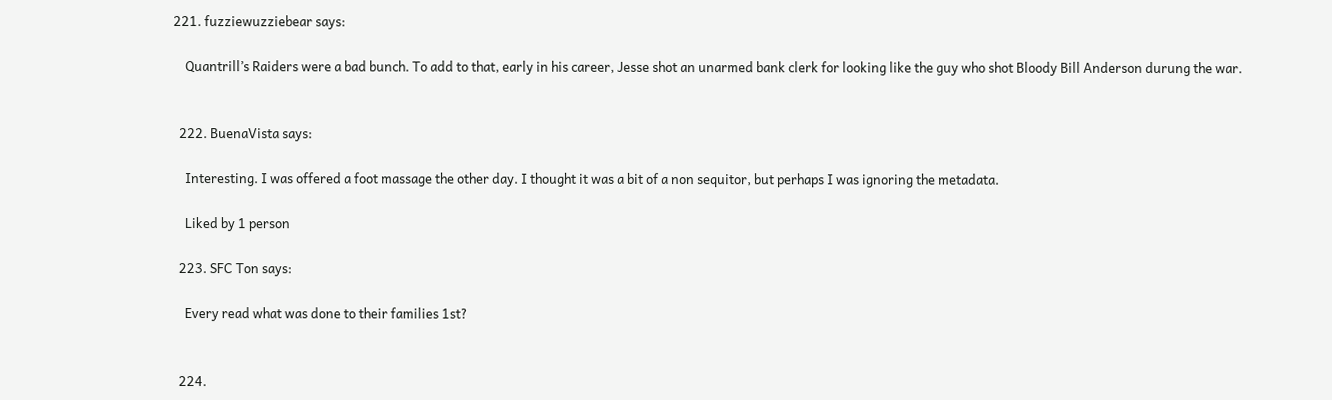221. fuzziewuzziebear says:

    Quantrill’s Raiders were a bad bunch. To add to that, early in his career, Jesse shot an unarmed bank clerk for looking like the guy who shot Bloody Bill Anderson durung the war.


  222. BuenaVista says:

    Interesting. I was offered a foot massage the other day. I thought it was a bit of a non sequitor, but perhaps I was ignoring the metadata.

    Liked by 1 person

  223. SFC Ton says:

    Every read what was done to their families 1st?


  224.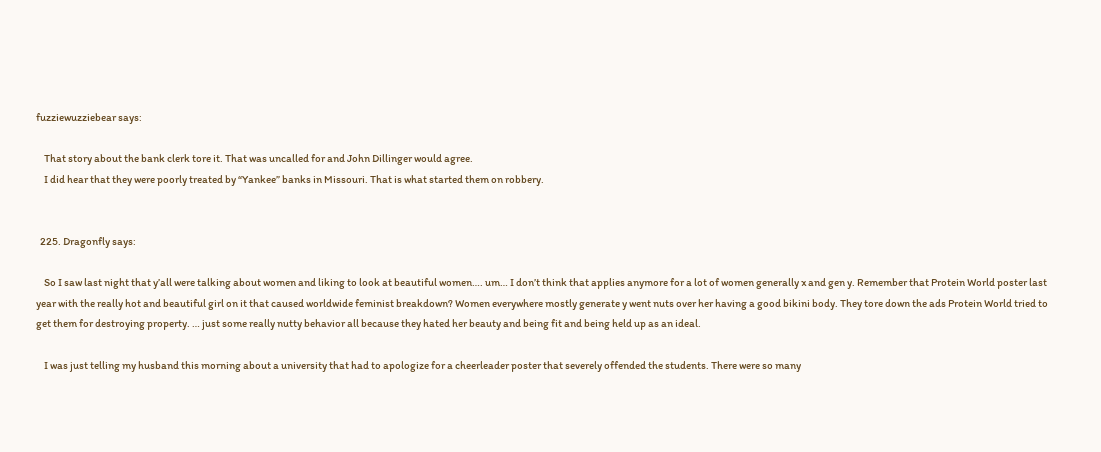fuzziewuzziebear says:

    That story about the bank clerk tore it. That was uncalled for and John Dillinger would agree.
    I did hear that they were poorly treated by “Yankee” banks in Missouri. That is what started them on robbery.


  225. Dragonfly says:

    So I saw last night that y’all were talking about women and liking to look at beautiful women…. um… I don’t think that applies anymore for a lot of women generally x and gen y. Remember that Protein World poster last year with the really hot and beautiful girl on it that caused worldwide feminist breakdown? Women everywhere mostly generate y went nuts over her having a good bikini body. They tore down the ads Protein World tried to get them for destroying property. … just some really nutty behavior all because they hated her beauty and being fit and being held up as an ideal.

    I was just telling my husband this morning about a university that had to apologize for a cheerleader poster that severely offended the students. There were so many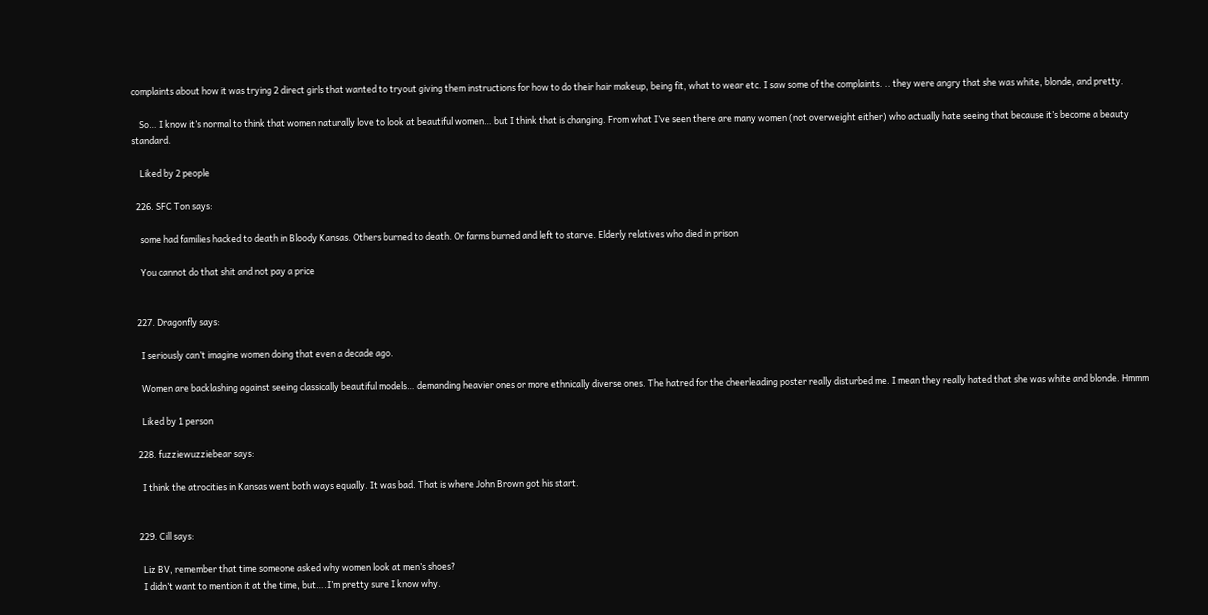complaints about how it was trying 2 direct girls that wanted to tryout giving them instructions for how to do their hair makeup, being fit, what to wear etc. I saw some of the complaints. .. they were angry that she was white, blonde, and pretty.

    So… I know it’s normal to think that women naturally love to look at beautiful women… but I think that is changing. From what I’ve seen there are many women (not overweight either) who actually hate seeing that because it’s become a beauty standard.

    Liked by 2 people

  226. SFC Ton says:

    some had families hacked to death in Bloody Kansas. Others burned to death. Or farms burned and left to starve. Elderly relatives who died in prison

    You cannot do that shit and not pay a price


  227. Dragonfly says:

    I seriously can’t imagine women doing that even a decade ago.

    Women are backlashing against seeing classically beautiful models… demanding heavier ones or more ethnically diverse ones. The hatred for the cheerleading poster really disturbed me. I mean they really hated that she was white and blonde. Hmmm

    Liked by 1 person

  228. fuzziewuzziebear says:

    I think the atrocities in Kansas went both ways equally. It was bad. That is where John Brown got his start.


  229. Cill says:

    Liz BV, remember that time someone asked why women look at men’s shoes?
    I didn’t want to mention it at the time, but….I’m pretty sure I know why.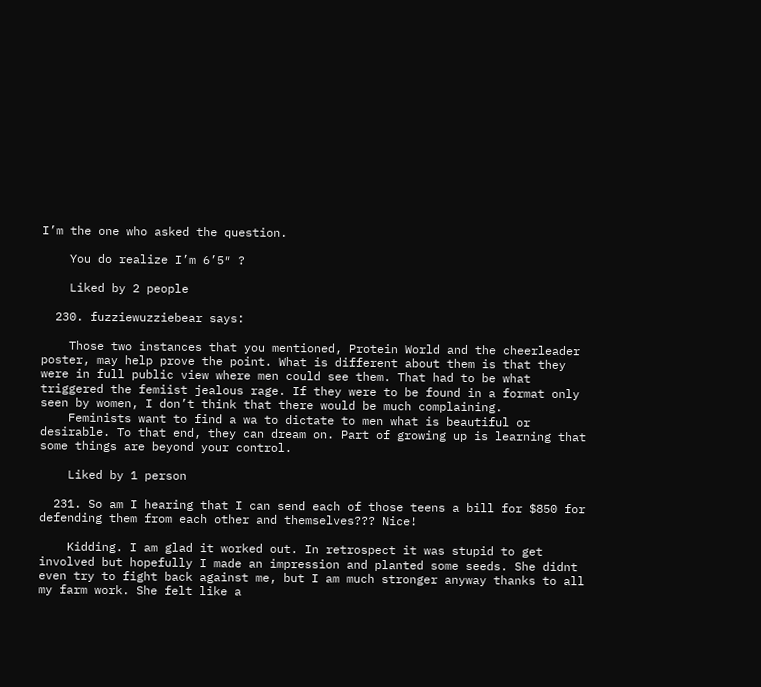I’m the one who asked the question.

    You do realize I’m 6’5″ ?

    Liked by 2 people

  230. fuzziewuzziebear says:

    Those two instances that you mentioned, Protein World and the cheerleader poster, may help prove the point. What is different about them is that they were in full public view where men could see them. That had to be what triggered the femiist jealous rage. If they were to be found in a format only seen by women, I don’t think that there would be much complaining.
    Feminists want to find a wa to dictate to men what is beautiful or desirable. To that end, they can dream on. Part of growing up is learning that some things are beyond your control.

    Liked by 1 person

  231. So am I hearing that I can send each of those teens a bill for $850 for defending them from each other and themselves??? Nice!

    Kidding. I am glad it worked out. In retrospect it was stupid to get involved but hopefully I made an impression and planted some seeds. She didnt even try to fight back against me, but I am much stronger anyway thanks to all my farm work. She felt like a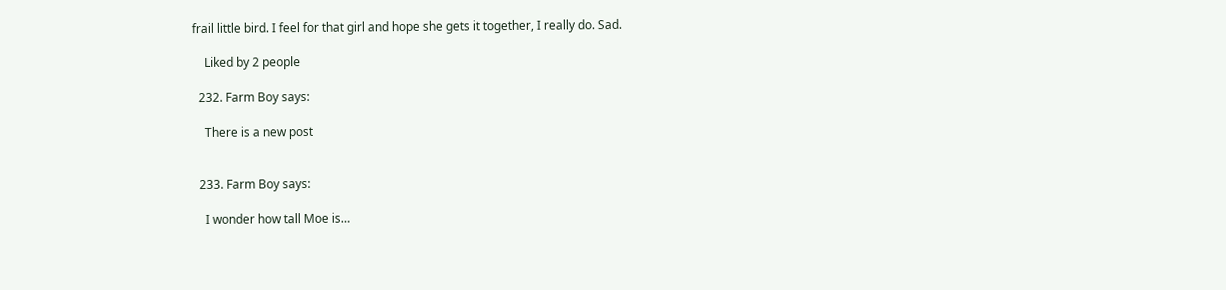frail little bird. I feel for that girl and hope she gets it together, I really do. Sad.

    Liked by 2 people

  232. Farm Boy says:

    There is a new post


  233. Farm Boy says:

    I wonder how tall Moe is…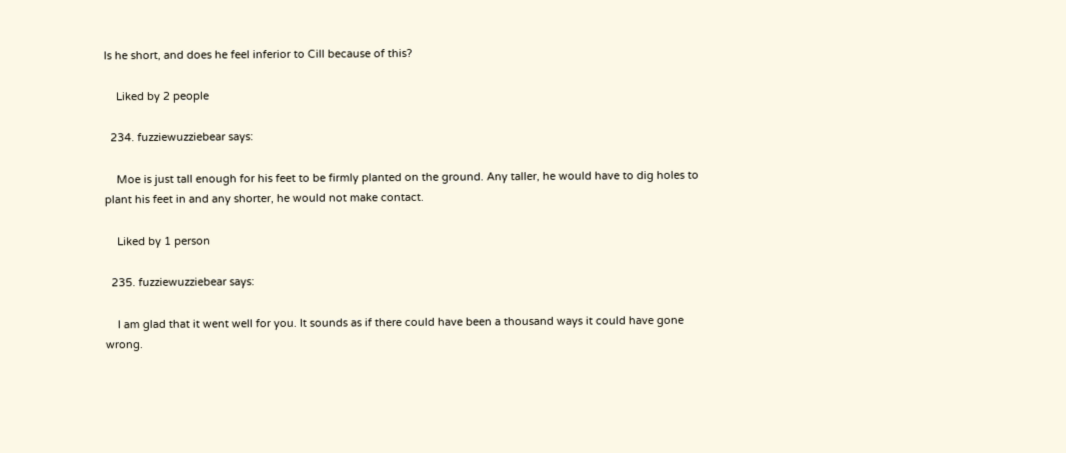Is he short, and does he feel inferior to Cill because of this?

    Liked by 2 people

  234. fuzziewuzziebear says:

    Moe is just tall enough for his feet to be firmly planted on the ground. Any taller, he would have to dig holes to plant his feet in and any shorter, he would not make contact.

    Liked by 1 person

  235. fuzziewuzziebear says:

    I am glad that it went well for you. It sounds as if there could have been a thousand ways it could have gone wrong.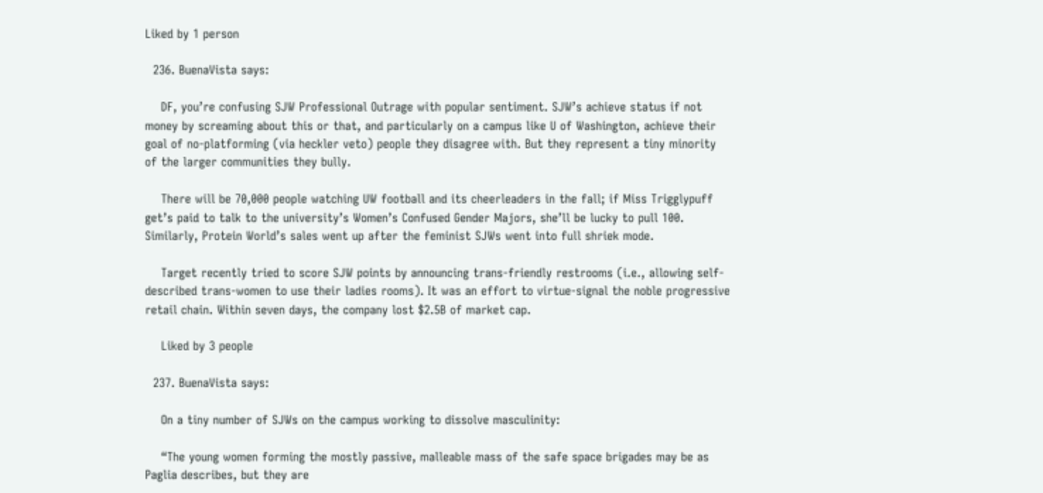Liked by 1 person

  236. BuenaVista says:

    DF, you’re confusing SJW Professional Outrage with popular sentiment. SJW’s achieve status if not money by screaming about this or that, and particularly on a campus like U of Washington, achieve their goal of no-platforming (via heckler veto) people they disagree with. But they represent a tiny minority of the larger communities they bully.

    There will be 70,000 people watching UW football and its cheerleaders in the fall; if Miss Trigglypuff get’s paid to talk to the university’s Women’s Confused Gender Majors, she’ll be lucky to pull 100. Similarly, Protein World’s sales went up after the feminist SJWs went into full shriek mode.

    Target recently tried to score SJW points by announcing trans-friendly restrooms (i.e., allowing self-described trans-women to use their ladies rooms). It was an effort to virtue-signal the noble progressive retail chain. Within seven days, the company lost $2.5B of market cap.

    Liked by 3 people

  237. BuenaVista says:

    On a tiny number of SJWs on the campus working to dissolve masculinity:

    “The young women forming the mostly passive, malleable mass of the safe space brigades may be as Paglia describes, but they are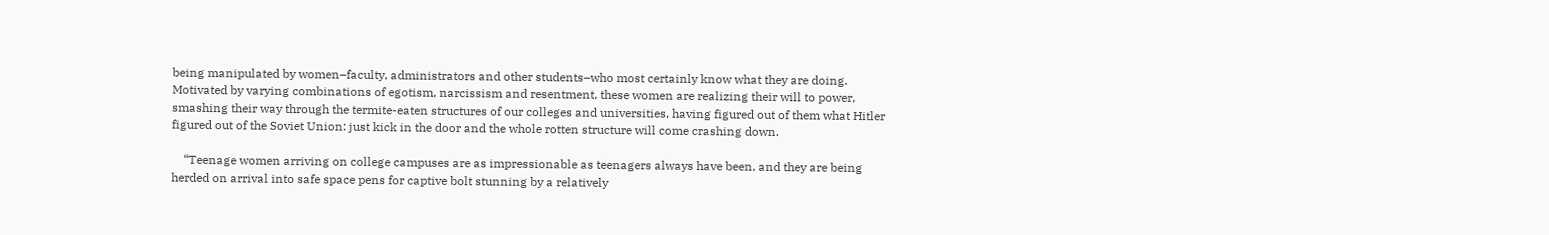being manipulated by women–faculty, administrators and other students–who most certainly know what they are doing. Motivated by varying combinations of egotism, narcissism and resentment, these women are realizing their will to power, smashing their way through the termite-eaten structures of our colleges and universities, having figured out of them what Hitler figured out of the Soviet Union: just kick in the door and the whole rotten structure will come crashing down.

    “Teenage women arriving on college campuses are as impressionable as teenagers always have been, and they are being herded on arrival into safe space pens for captive bolt stunning by a relatively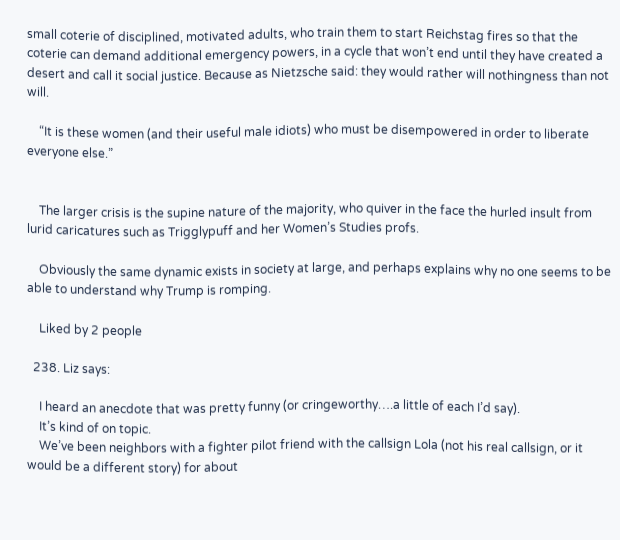small coterie of disciplined, motivated adults, who train them to start Reichstag fires so that the coterie can demand additional emergency powers, in a cycle that won’t end until they have created a desert and call it social justice. Because as Nietzsche said: they would rather will nothingness than not will.

    “It is these women (and their useful male idiots) who must be disempowered in order to liberate everyone else.”


    The larger crisis is the supine nature of the majority, who quiver in the face the hurled insult from lurid caricatures such as Trigglypuff and her Women’s Studies profs.

    Obviously the same dynamic exists in society at large, and perhaps explains why no one seems to be able to understand why Trump is romping.

    Liked by 2 people

  238. Liz says:

    I heard an anecdote that was pretty funny (or cringeworthy….a little of each I’d say).
    It’s kind of on topic.
    We’ve been neighbors with a fighter pilot friend with the callsign Lola (not his real callsign, or it would be a different story) for about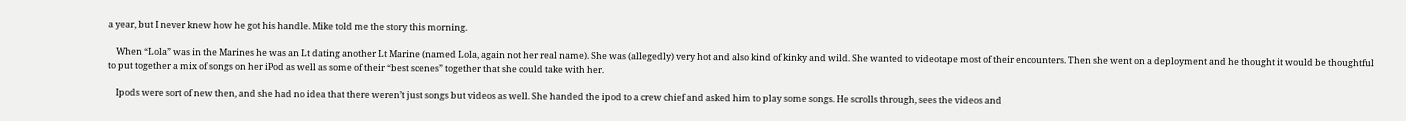a year, but I never knew how he got his handle. Mike told me the story this morning.

    When “Lola” was in the Marines he was an Lt dating another Lt Marine (named Lola, again not her real name). She was (allegedly) very hot and also kind of kinky and wild. She wanted to videotape most of their encounters. Then she went on a deployment and he thought it would be thoughtful to put together a mix of songs on her iPod as well as some of their “best scenes” together that she could take with her.

    Ipods were sort of new then, and she had no idea that there weren’t just songs but videos as well. She handed the ipod to a crew chief and asked him to play some songs. He scrolls through, sees the videos and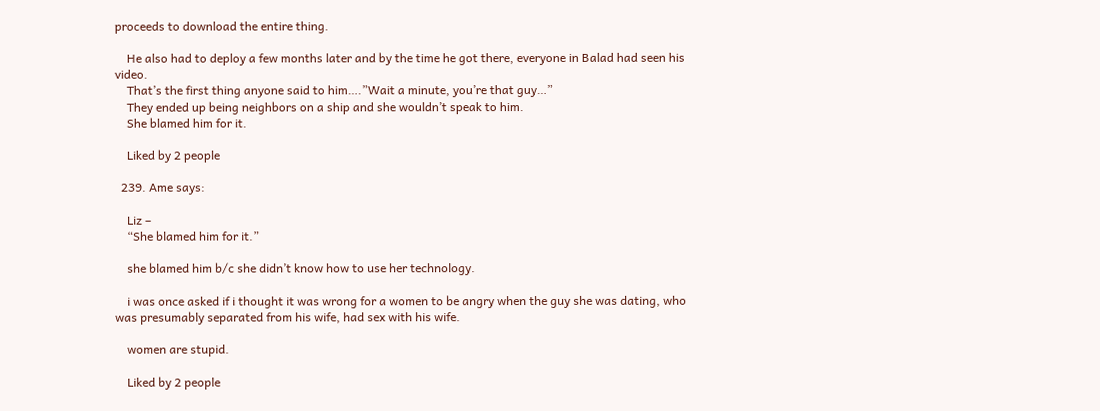proceeds to download the entire thing.

    He also had to deploy a few months later and by the time he got there, everyone in Balad had seen his video.
    That’s the first thing anyone said to him….”Wait a minute, you’re that guy…”
    They ended up being neighbors on a ship and she wouldn’t speak to him.
    She blamed him for it.

    Liked by 2 people

  239. Ame says:

    Liz –
    “She blamed him for it.”

    she blamed him b/c she didn’t know how to use her technology.

    i was once asked if i thought it was wrong for a women to be angry when the guy she was dating, who was presumably separated from his wife, had sex with his wife.

    women are stupid.

    Liked by 2 people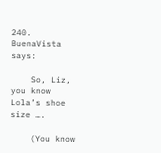240. BuenaVista says:

    So, Liz, you know Lola’s shoe size ….

    (You know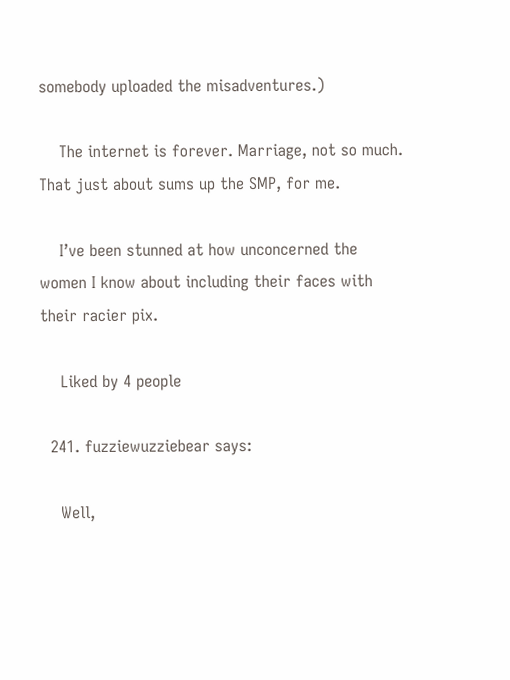somebody uploaded the misadventures.)

    The internet is forever. Marriage, not so much. That just about sums up the SMP, for me.

    I’ve been stunned at how unconcerned the women I know about including their faces with their racier pix.

    Liked by 4 people

  241. fuzziewuzziebear says:

    Well,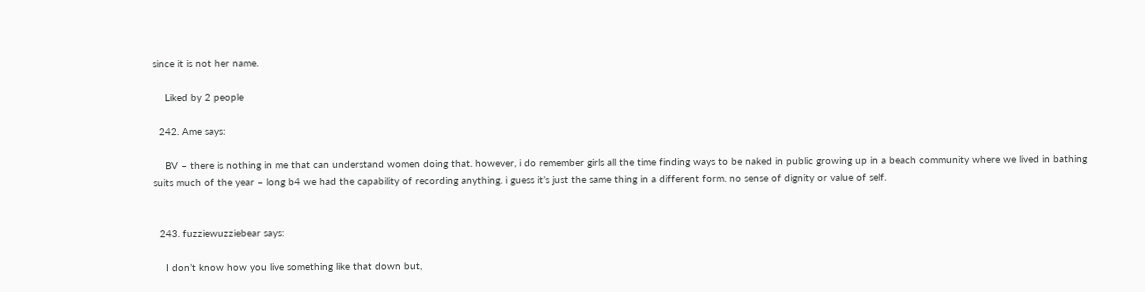since it is not her name.

    Liked by 2 people

  242. Ame says:

    BV – there is nothing in me that can understand women doing that. however, i do remember girls all the time finding ways to be naked in public growing up in a beach community where we lived in bathing suits much of the year – long b4 we had the capability of recording anything. i guess it’s just the same thing in a different form. no sense of dignity or value of self.


  243. fuzziewuzziebear says:

    I don’t know how you live something like that down but,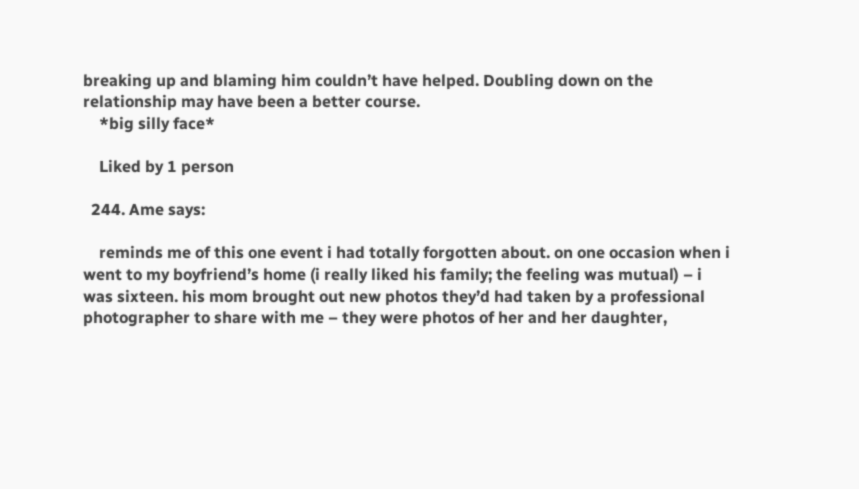breaking up and blaming him couldn’t have helped. Doubling down on the relationship may have been a better course.
    *big silly face*

    Liked by 1 person

  244. Ame says:

    reminds me of this one event i had totally forgotten about. on one occasion when i went to my boyfriend’s home (i really liked his family; the feeling was mutual) – i was sixteen. his mom brought out new photos they’d had taken by a professional photographer to share with me – they were photos of her and her daughter,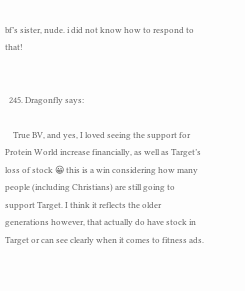bf’s sister, nude. i did not know how to respond to that!


  245. Dragonfly says:

    True BV, and yes, I loved seeing the support for Protein World increase financially, as well as Target’s loss of stock 😀 this is a win considering how many people (including Christians) are still going to support Target. I think it reflects the older generations however, that actually do have stock in Target or can see clearly when it comes to fitness ads.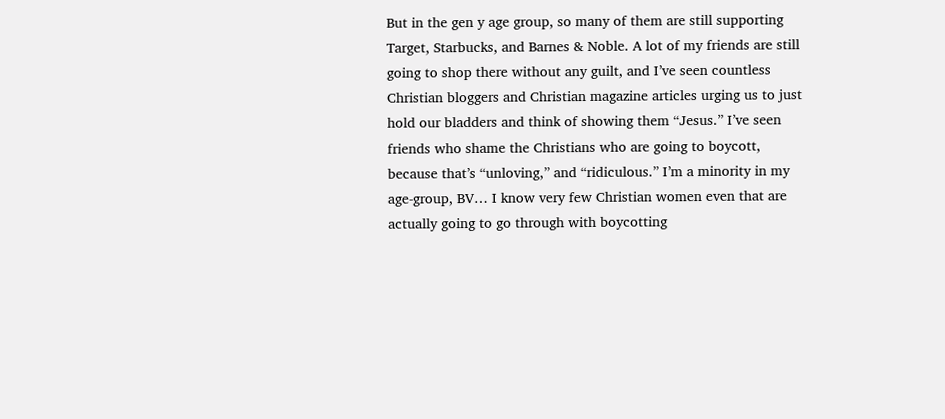But in the gen y age group, so many of them are still supporting Target, Starbucks, and Barnes & Noble. A lot of my friends are still going to shop there without any guilt, and I’ve seen countless Christian bloggers and Christian magazine articles urging us to just hold our bladders and think of showing them “Jesus.” I’ve seen friends who shame the Christians who are going to boycott, because that’s “unloving,” and “ridiculous.” I’m a minority in my age-group, BV… I know very few Christian women even that are actually going to go through with boycotting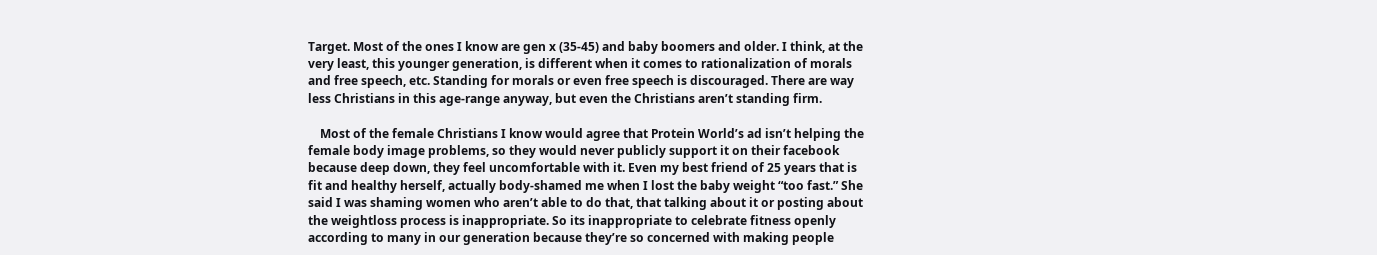Target. Most of the ones I know are gen x (35-45) and baby boomers and older. I think, at the very least, this younger generation, is different when it comes to rationalization of morals and free speech, etc. Standing for morals or even free speech is discouraged. There are way less Christians in this age-range anyway, but even the Christians aren’t standing firm.

    Most of the female Christians I know would agree that Protein World’s ad isn’t helping the female body image problems, so they would never publicly support it on their facebook because deep down, they feel uncomfortable with it. Even my best friend of 25 years that is fit and healthy herself, actually body-shamed me when I lost the baby weight “too fast.” She said I was shaming women who aren’t able to do that, that talking about it or posting about the weightloss process is inappropriate. So its inappropriate to celebrate fitness openly according to many in our generation because they’re so concerned with making people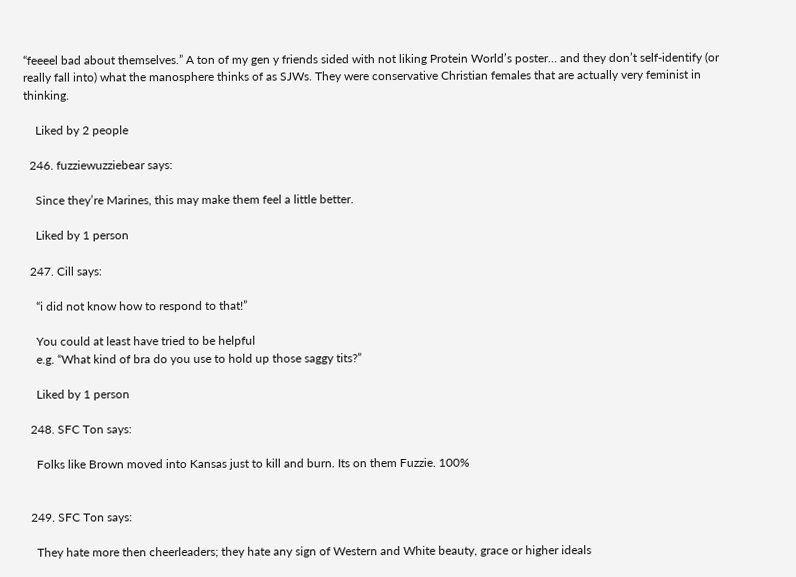“feeeel bad about themselves.” A ton of my gen y friends sided with not liking Protein World’s poster… and they don’t self-identify (or really fall into) what the manosphere thinks of as SJWs. They were conservative Christian females that are actually very feminist in thinking.

    Liked by 2 people

  246. fuzziewuzziebear says:

    Since they’re Marines, this may make them feel a little better.

    Liked by 1 person

  247. Cill says:

    “i did not know how to respond to that!”

    You could at least have tried to be helpful
    e.g. “What kind of bra do you use to hold up those saggy tits?”

    Liked by 1 person

  248. SFC Ton says:

    Folks like Brown moved into Kansas just to kill and burn. Its on them Fuzzie. 100%


  249. SFC Ton says:

    They hate more then cheerleaders; they hate any sign of Western and White beauty, grace or higher ideals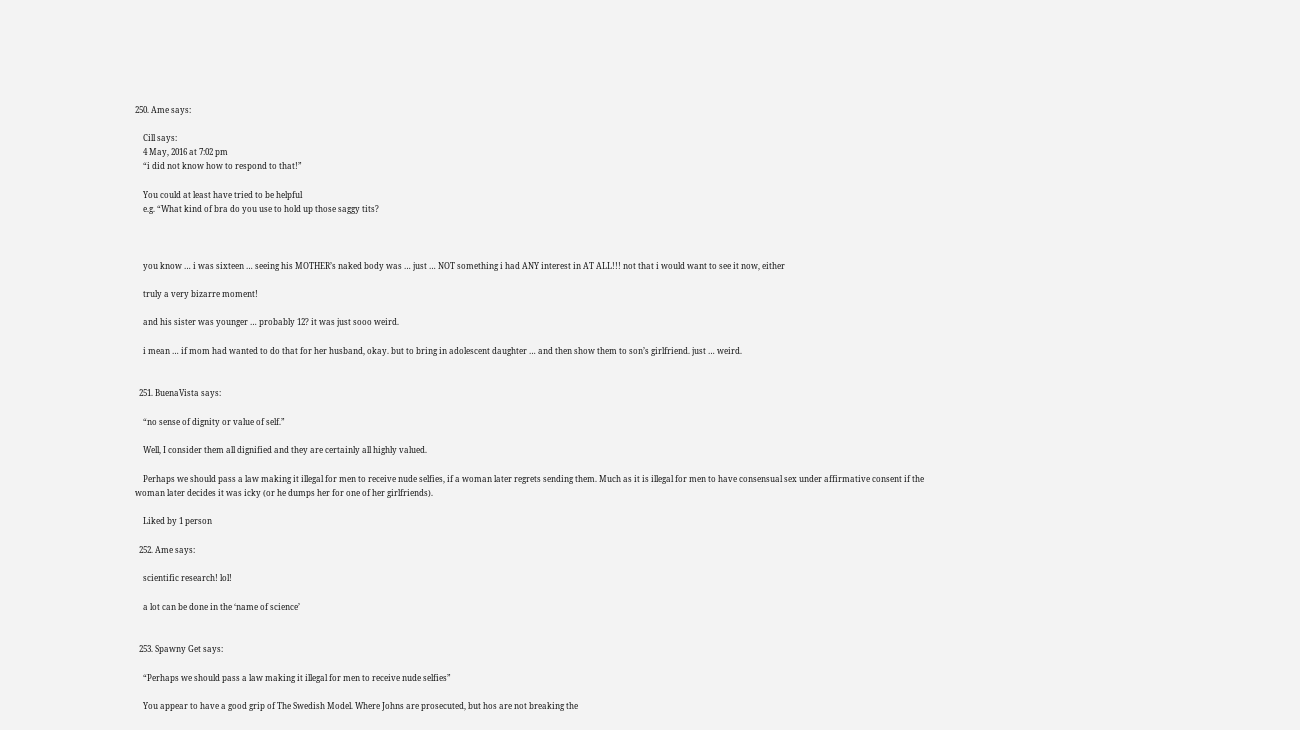250. Ame says:

    Cill says:
    4 May, 2016 at 7:02 pm
    “i did not know how to respond to that!”

    You could at least have tried to be helpful
    e.g. “What kind of bra do you use to hold up those saggy tits?



    you know … i was sixteen … seeing his MOTHER’s naked body was … just … NOT something i had ANY interest in AT ALL!!! not that i would want to see it now, either

    truly a very bizarre moment!

    and his sister was younger … probably 12? it was just sooo weird.

    i mean … if mom had wanted to do that for her husband, okay. but to bring in adolescent daughter … and then show them to son’s girlfriend. just … weird.


  251. BuenaVista says:

    “no sense of dignity or value of self.”

    Well, I consider them all dignified and they are certainly all highly valued.

    Perhaps we should pass a law making it illegal for men to receive nude selfies, if a woman later regrets sending them. Much as it is illegal for men to have consensual sex under affirmative consent if the woman later decides it was icky (or he dumps her for one of her girlfriends).

    Liked by 1 person

  252. Ame says:

    scientific research! lol!

    a lot can be done in the ‘name of science’


  253. Spawny Get says:

    “Perhaps we should pass a law making it illegal for men to receive nude selfies”

    You appear to have a good grip of The Swedish Model. Where Johns are prosecuted, but hos are not breaking the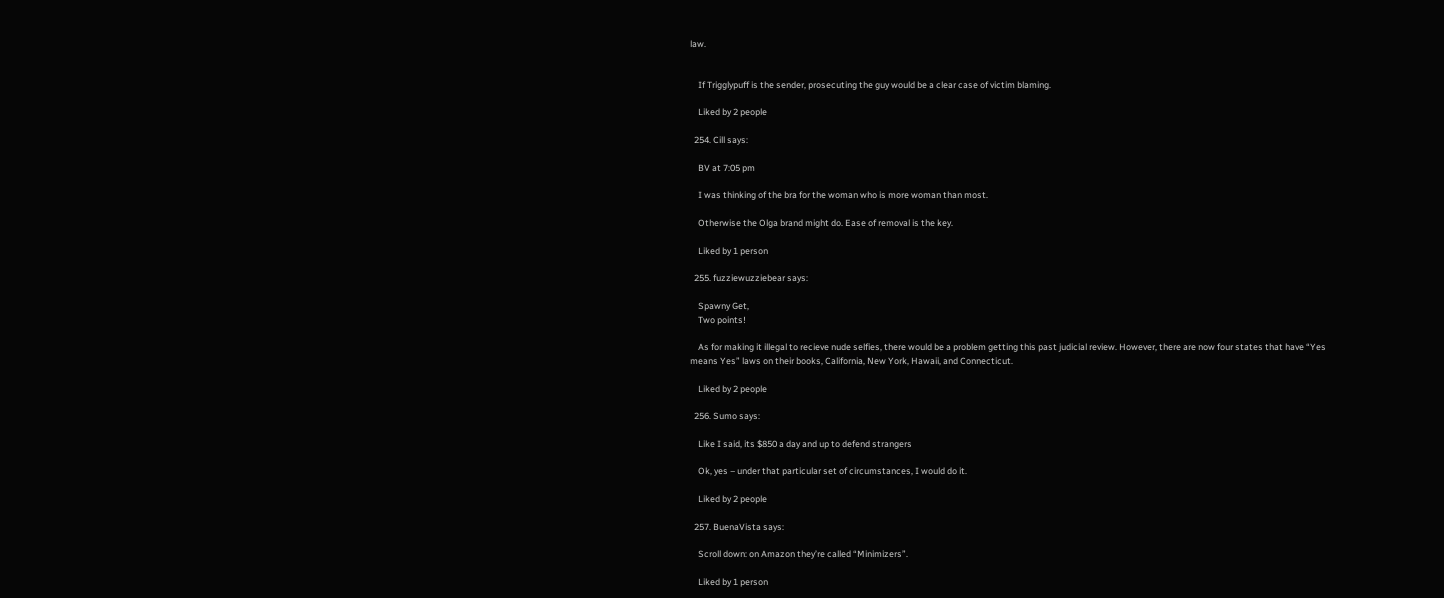law.


    If Trigglypuff is the sender, prosecuting the guy would be a clear case of victim blaming.

    Liked by 2 people

  254. Cill says:

    BV at 7:05 pm

    I was thinking of the bra for the woman who is more woman than most.

    Otherwise the Olga brand might do. Ease of removal is the key.

    Liked by 1 person

  255. fuzziewuzziebear says:

    Spawny Get,
    Two points!

    As for making it illegal to recieve nude selfies, there would be a problem getting this past judicial review. However, there are now four states that have “Yes means Yes” laws on their books, California, New York, Hawaii, and Connecticut.

    Liked by 2 people

  256. Sumo says:

    Like I said, its $850 a day and up to defend strangers

    Ok, yes – under that particular set of circumstances, I would do it.

    Liked by 2 people

  257. BuenaVista says:

    Scroll down: on Amazon they’re called “Minimizers”.

    Liked by 1 person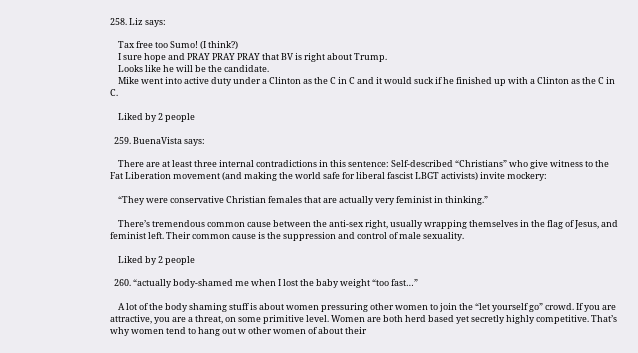258. Liz says:

    Tax free too Sumo! (I think?)
    I sure hope and PRAY PRAY PRAY that BV is right about Trump.
    Looks like he will be the candidate.
    Mike went into active duty under a Clinton as the C in C and it would suck if he finished up with a Clinton as the C in C.

    Liked by 2 people

  259. BuenaVista says:

    There are at least three internal contradictions in this sentence: Self-described “Christians” who give witness to the Fat Liberation movement (and making the world safe for liberal fascist LBGT activists) invite mockery:

    “They were conservative Christian females that are actually very feminist in thinking.”

    There’s tremendous common cause between the anti-sex right, usually wrapping themselves in the flag of Jesus, and feminist left. Their common cause is the suppression and control of male sexuality.

    Liked by 2 people

  260. “actually body-shamed me when I lost the baby weight “too fast…”

    A lot of the body shaming stuff is about women pressuring other women to join the “let yourself go” crowd. If you are attractive, you are a threat, on some primitive level. Women are both herd based yet secretly highly competitive. That’s why women tend to hang out w other women of about their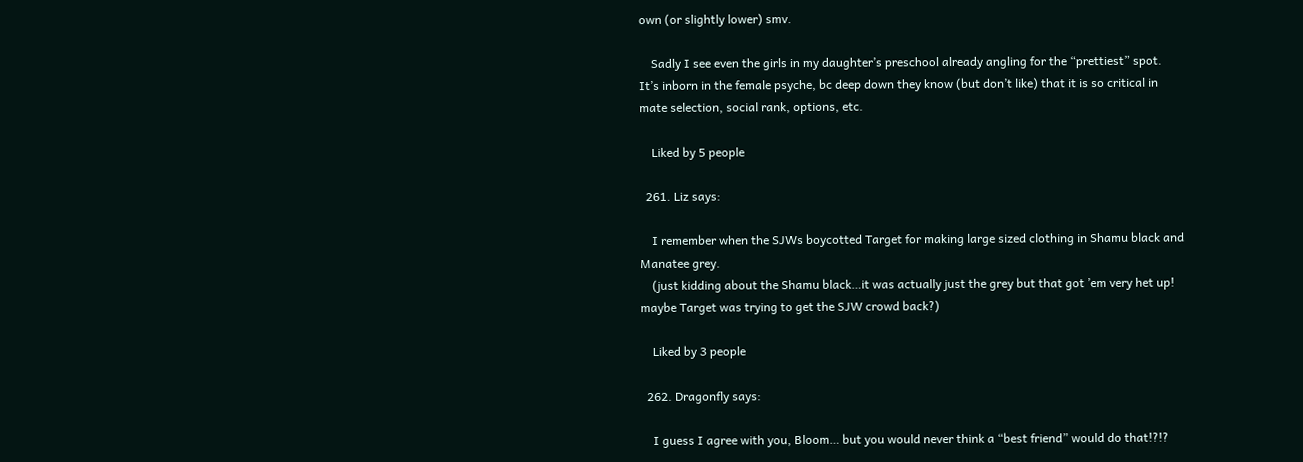own (or slightly lower) smv.

    Sadly I see even the girls in my daughter’s preschool already angling for the “prettiest” spot. It’s inborn in the female psyche, bc deep down they know (but don’t like) that it is so critical in mate selection, social rank, options, etc.

    Liked by 5 people

  261. Liz says:

    I remember when the SJWs boycotted Target for making large sized clothing in Shamu black and Manatee grey.
    (just kidding about the Shamu black…it was actually just the grey but that got ’em very het up! maybe Target was trying to get the SJW crowd back?)

    Liked by 3 people

  262. Dragonfly says:

    I guess I agree with you, Bloom… but you would never think a “best friend” would do that!?!?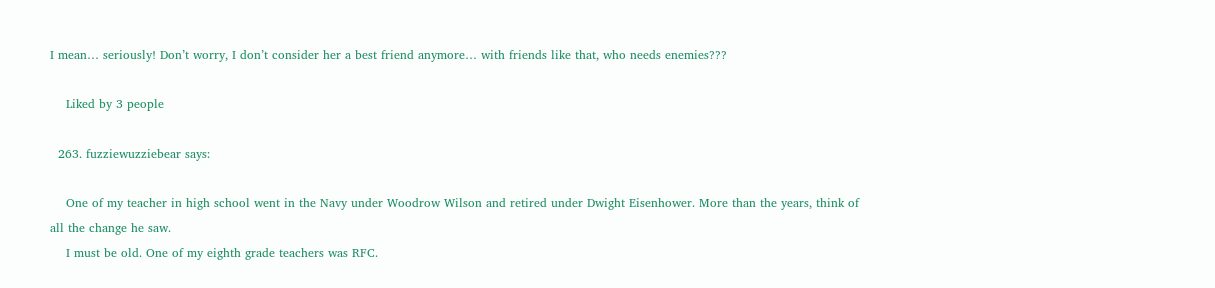I mean… seriously! Don’t worry, I don’t consider her a best friend anymore… with friends like that, who needs enemies???

    Liked by 3 people

  263. fuzziewuzziebear says:

    One of my teacher in high school went in the Navy under Woodrow Wilson and retired under Dwight Eisenhower. More than the years, think of all the change he saw.
    I must be old. One of my eighth grade teachers was RFC.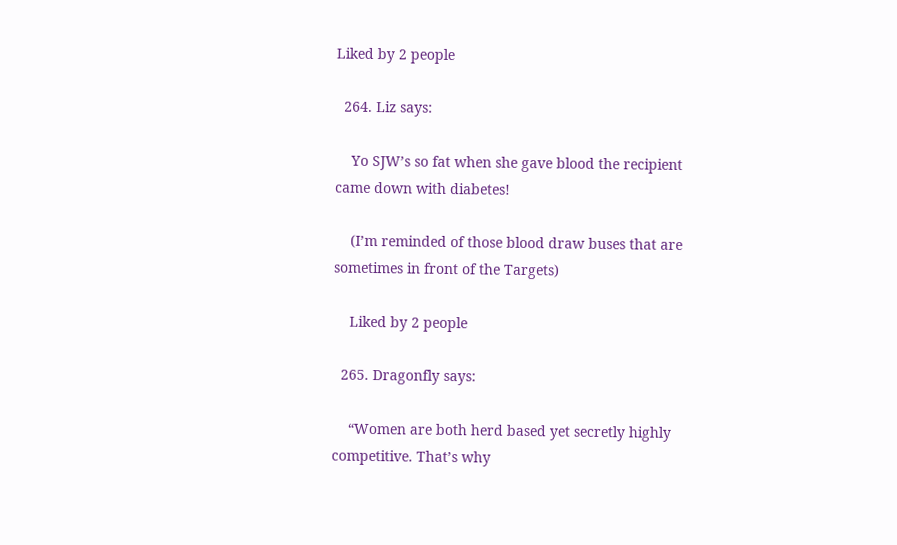Liked by 2 people

  264. Liz says:

    Yo SJW’s so fat when she gave blood the recipient came down with diabetes!

    (I’m reminded of those blood draw buses that are sometimes in front of the Targets)

    Liked by 2 people

  265. Dragonfly says:

    “Women are both herd based yet secretly highly competitive. That’s why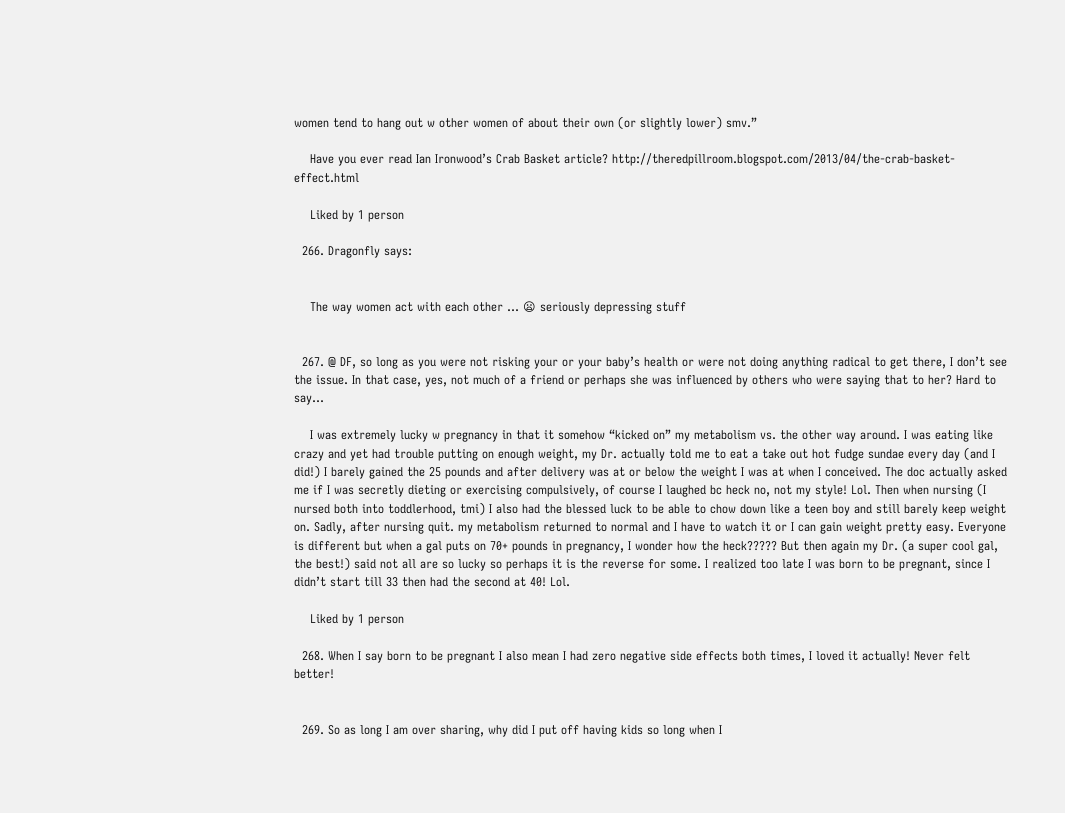women tend to hang out w other women of about their own (or slightly lower) smv.”

    Have you ever read Ian Ironwood’s Crab Basket article? http://theredpillroom.blogspot.com/2013/04/the-crab-basket-effect.html

    Liked by 1 person

  266. Dragonfly says:


    The way women act with each other … 😦 seriously depressing stuff


  267. @ DF, so long as you were not risking your or your baby’s health or were not doing anything radical to get there, I don’t see the issue. In that case, yes, not much of a friend or perhaps she was influenced by others who were saying that to her? Hard to say…

    I was extremely lucky w pregnancy in that it somehow “kicked on” my metabolism vs. the other way around. I was eating like crazy and yet had trouble putting on enough weight, my Dr. actually told me to eat a take out hot fudge sundae every day (and I did!) I barely gained the 25 pounds and after delivery was at or below the weight I was at when I conceived. The doc actually asked me if I was secretly dieting or exercising compulsively, of course I laughed bc heck no, not my style! Lol. Then when nursing (I nursed both into toddlerhood, tmi) I also had the blessed luck to be able to chow down like a teen boy and still barely keep weight on. Sadly, after nursing quit. my metabolism returned to normal and I have to watch it or I can gain weight pretty easy. Everyone is different but when a gal puts on 70+ pounds in pregnancy, I wonder how the heck????? But then again my Dr. (a super cool gal, the best!) said not all are so lucky so perhaps it is the reverse for some. I realized too late I was born to be pregnant, since I didn’t start till 33 then had the second at 40! Lol.

    Liked by 1 person

  268. When I say born to be pregnant I also mean I had zero negative side effects both times, I loved it actually! Never felt better!


  269. So as long I am over sharing, why did I put off having kids so long when I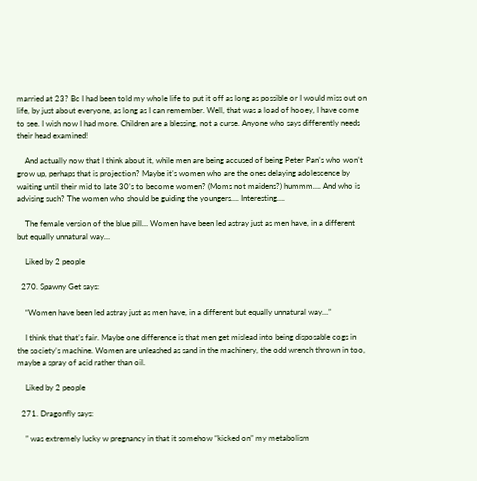married at 23? Bc I had been told my whole life to put it off as long as possible or I would miss out on life, by just about everyone, as long as I can remember. Well, that was a load of hooey, I have come to see. I wish now I had more. Children are a blessing, not a curse. Anyone who says differently needs their head examined!

    And actually now that I think about it, while men are being accused of being Peter Pan’s who won’t grow up, perhaps that is projection? Maybe it’s women who are the ones delaying adolescence by waiting until their mid to late 30’s to become women? (Moms not maidens?) hummm…. And who is advising such? The women who should be guiding the youngers…. Interesting….

    The female version of the blue pill… Women have been led astray just as men have, in a different but equally unnatural way…

    Liked by 2 people

  270. Spawny Get says:

    “Women have been led astray just as men have, in a different but equally unnatural way…”

    I think that that’s fair. Maybe one difference is that men get mislead into being disposable cogs in the society’s machine. Women are unleashed as sand in the machinery, the odd wrench thrown in too, maybe a spray of acid rather than oil.

    Liked by 2 people

  271. Dragonfly says:

    ” was extremely lucky w pregnancy in that it somehow “kicked on” my metabolism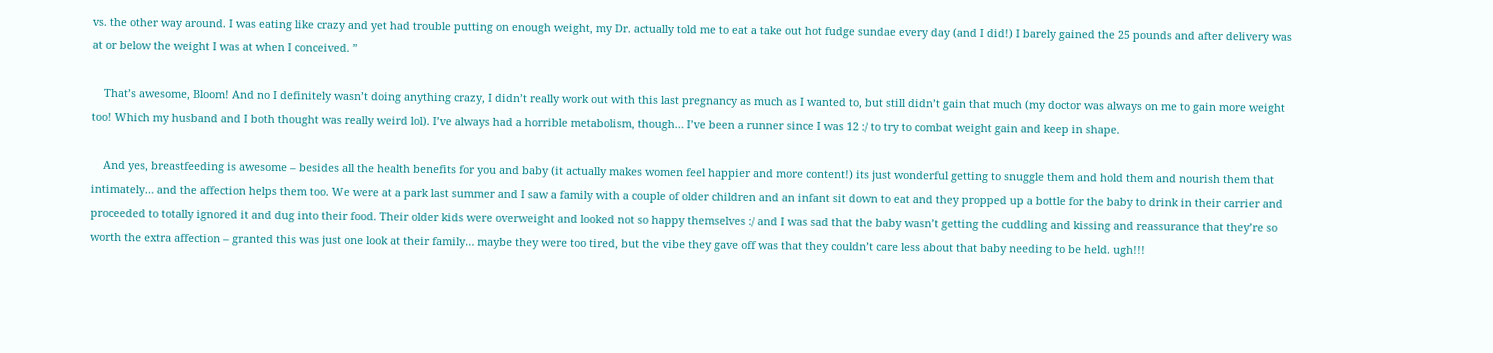vs. the other way around. I was eating like crazy and yet had trouble putting on enough weight, my Dr. actually told me to eat a take out hot fudge sundae every day (and I did!) I barely gained the 25 pounds and after delivery was at or below the weight I was at when I conceived. ”

    That’s awesome, Bloom! And no I definitely wasn’t doing anything crazy, I didn’t really work out with this last pregnancy as much as I wanted to, but still didn’t gain that much (my doctor was always on me to gain more weight too! Which my husband and I both thought was really weird lol). I’ve always had a horrible metabolism, though… I’ve been a runner since I was 12 :/ to try to combat weight gain and keep in shape.

    And yes, breastfeeding is awesome – besides all the health benefits for you and baby (it actually makes women feel happier and more content!) its just wonderful getting to snuggle them and hold them and nourish them that intimately… and the affection helps them too. We were at a park last summer and I saw a family with a couple of older children and an infant sit down to eat and they propped up a bottle for the baby to drink in their carrier and proceeded to totally ignored it and dug into their food. Their older kids were overweight and looked not so happy themselves :/ and I was sad that the baby wasn’t getting the cuddling and kissing and reassurance that they’re so worth the extra affection – granted this was just one look at their family… maybe they were too tired, but the vibe they gave off was that they couldn’t care less about that baby needing to be held. ugh!!!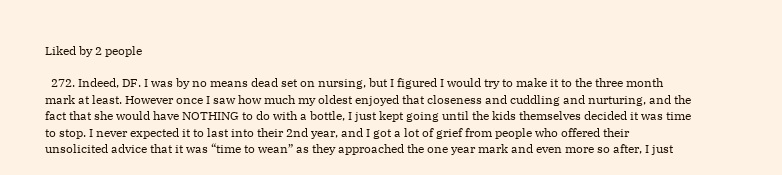Liked by 2 people

  272. Indeed, DF. I was by no means dead set on nursing, but I figured I would try to make it to the three month mark at least. However once I saw how much my oldest enjoyed that closeness and cuddling and nurturing, and the fact that she would have NOTHING to do with a bottle, I just kept going until the kids themselves decided it was time to stop. I never expected it to last into their 2nd year, and I got a lot of grief from people who offered their unsolicited advice that it was “time to wean” as they approached the one year mark and even more so after, I just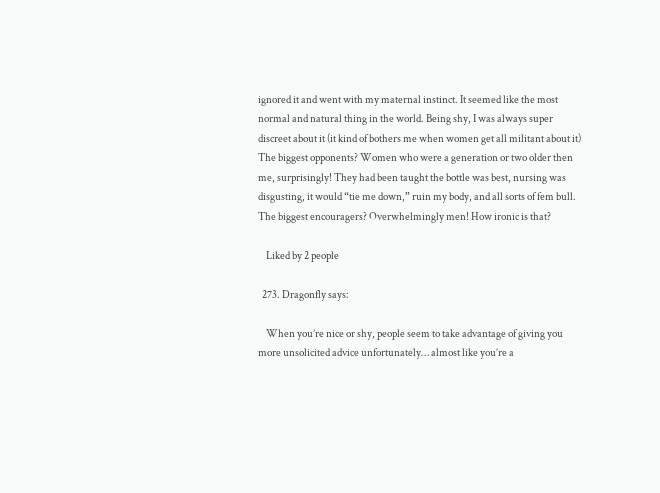ignored it and went with my maternal instinct. It seemed like the most normal and natural thing in the world. Being shy, I was always super discreet about it (it kind of bothers me when women get all militant about it) The biggest opponents? Women who were a generation or two older then me, surprisingly! They had been taught the bottle was best, nursing was disgusting, it would “tie me down,” ruin my body, and all sorts of fem bull. The biggest encouragers? Overwhelmingly men! How ironic is that?

    Liked by 2 people

  273. Dragonfly says:

    When you’re nice or shy, people seem to take advantage of giving you more unsolicited advice unfortunately… almost like you’re a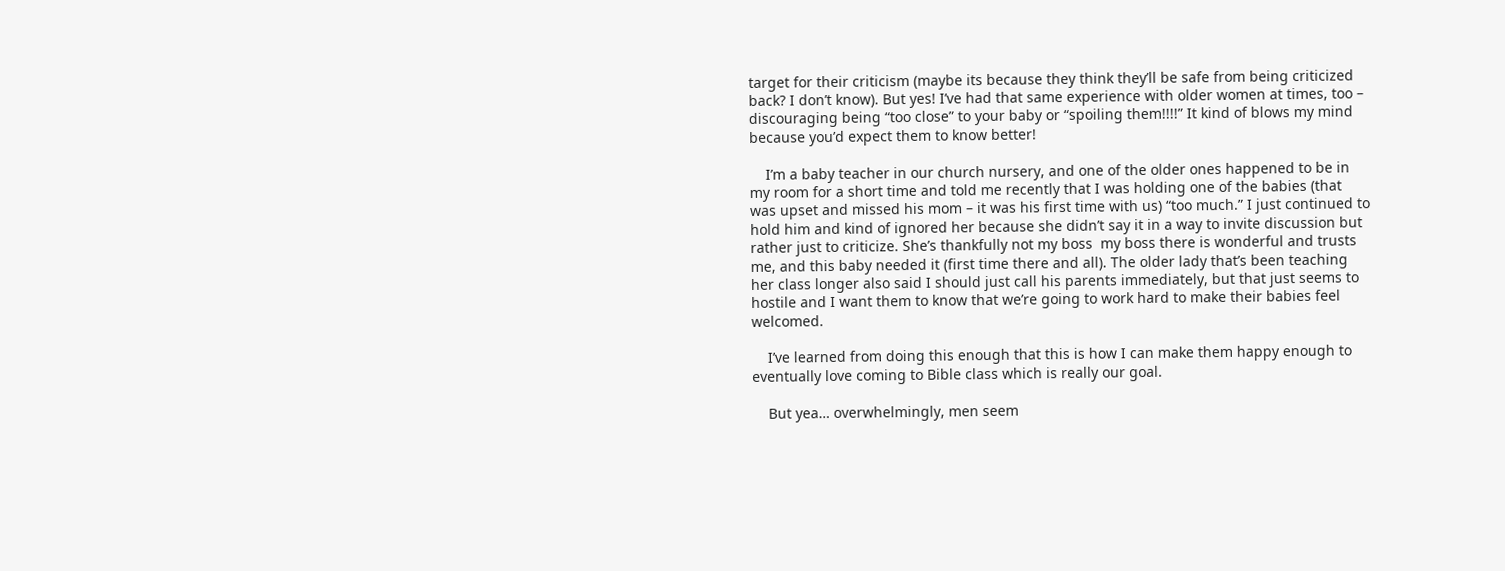target for their criticism (maybe its because they think they’ll be safe from being criticized back? I don’t know). But yes! I’ve had that same experience with older women at times, too – discouraging being “too close” to your baby or “spoiling them!!!!” It kind of blows my mind because you’d expect them to know better!

    I’m a baby teacher in our church nursery, and one of the older ones happened to be in my room for a short time and told me recently that I was holding one of the babies (that was upset and missed his mom – it was his first time with us) “too much.” I just continued to hold him and kind of ignored her because she didn’t say it in a way to invite discussion but rather just to criticize. She’s thankfully not my boss  my boss there is wonderful and trusts me, and this baby needed it (first time there and all). The older lady that’s been teaching her class longer also said I should just call his parents immediately, but that just seems to hostile and I want them to know that we’re going to work hard to make their babies feel welcomed.

    I’ve learned from doing this enough that this is how I can make them happy enough to eventually love coming to Bible class which is really our goal.

    But yea… overwhelmingly, men seem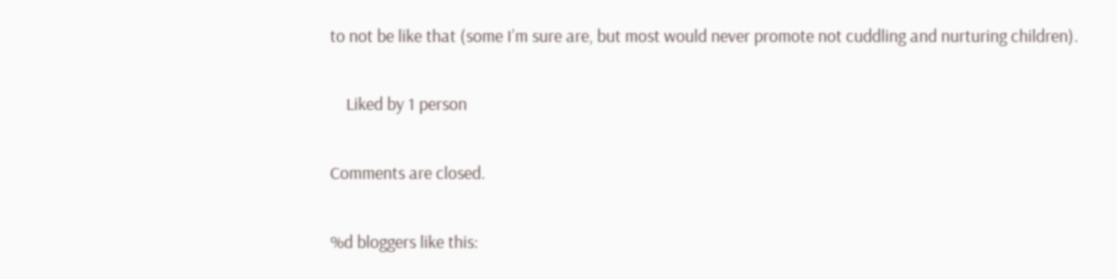to not be like that (some I’m sure are, but most would never promote not cuddling and nurturing children).

    Liked by 1 person

Comments are closed.

%d bloggers like this: